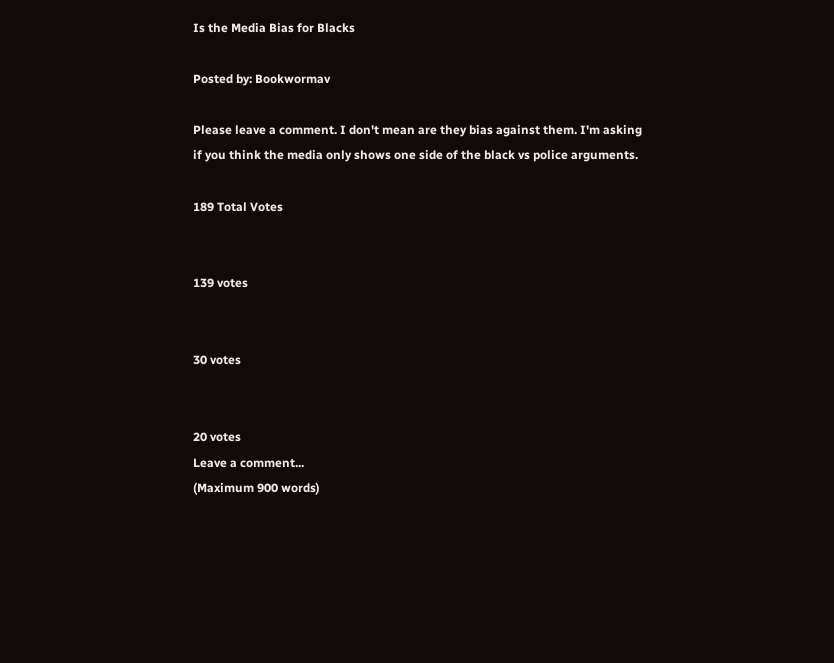Is the Media Bias for Blacks

Posted by: Bookwormav

Please leave a comment. I don't mean are they bias against them. I'm asking if you think the media only shows one side of the black vs police arguments.

189 Total Votes


139 votes


30 votes


20 votes
Leave a comment...
(Maximum 900 words)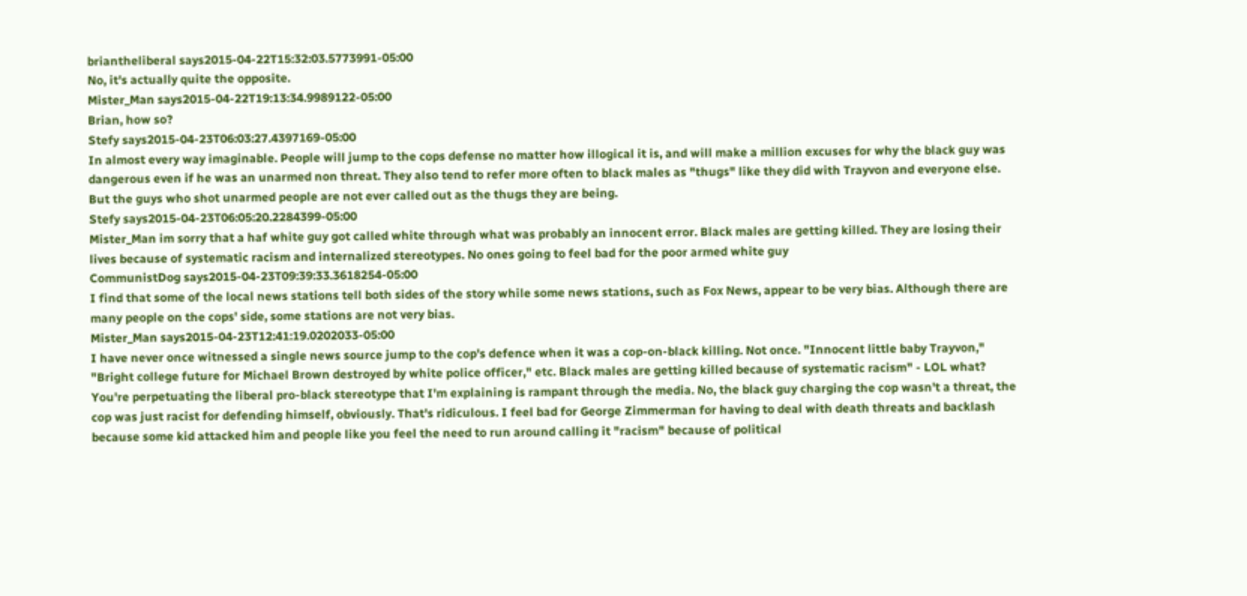briantheliberal says2015-04-22T15:32:03.5773991-05:00
No, it's actually quite the opposite.
Mister_Man says2015-04-22T19:13:34.9989122-05:00
Brian, how so?
Stefy says2015-04-23T06:03:27.4397169-05:00
In almost every way imaginable. People will jump to the cops defense no matter how illogical it is, and will make a million excuses for why the black guy was dangerous even if he was an unarmed non threat. They also tend to refer more often to black males as "thugs" like they did with Trayvon and everyone else. But the guys who shot unarmed people are not ever called out as the thugs they are being.
Stefy says2015-04-23T06:05:20.2284399-05:00
Mister_Man im sorry that a haf white guy got called white through what was probably an innocent error. Black males are getting killed. They are losing their lives because of systematic racism and internalized stereotypes. No ones going to feel bad for the poor armed white guy
CommunistDog says2015-04-23T09:39:33.3618254-05:00
I find that some of the local news stations tell both sides of the story while some news stations, such as Fox News, appear to be very bias. Although there are many people on the cops' side, some stations are not very bias.
Mister_Man says2015-04-23T12:41:19.0202033-05:00
I have never once witnessed a single news source jump to the cop's defence when it was a cop-on-black killing. Not once. "Innocent little baby Trayvon," "Bright college future for Michael Brown destroyed by white police officer," etc. Black males are getting killed because of systematic racism" - LOL what? You're perpetuating the liberal pro-black stereotype that I'm explaining is rampant through the media. No, the black guy charging the cop wasn't a threat, the cop was just racist for defending himself, obviously. That's ridiculous. I feel bad for George Zimmerman for having to deal with death threats and backlash because some kid attacked him and people like you feel the need to run around calling it "racism" because of political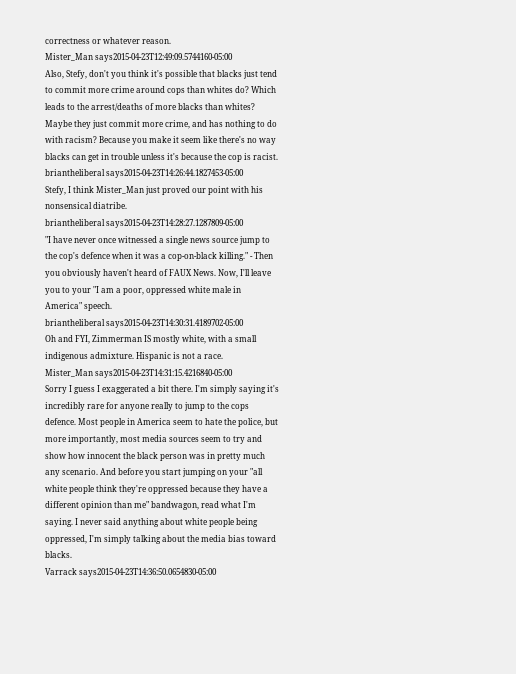correctness or whatever reason.
Mister_Man says2015-04-23T12:49:09.5744160-05:00
Also, Stefy, don't you think it's possible that blacks just tend to commit more crime around cops than whites do? Which leads to the arrest/deaths of more blacks than whites? Maybe they just commit more crime, and has nothing to do with racism? Because you make it seem like there's no way blacks can get in trouble unless it's because the cop is racist.
briantheliberal says2015-04-23T14:26:44.1827453-05:00
Stefy, I think Mister_Man just proved our point with his nonsensical diatribe.
briantheliberal says2015-04-23T14:28:27.1287809-05:00
"I have never once witnessed a single news source jump to the cop's defence when it was a cop-on-black killing." - Then you obviously haven't heard of FAUX News. Now, I'll leave you to your "I am a poor, oppressed white male in America" speech.
briantheliberal says2015-04-23T14:30:31.4189702-05:00
Oh and FYI, Zimmerman IS mostly white, with a small indigenous admixture. Hispanic is not a race.
Mister_Man says2015-04-23T14:31:15.4216840-05:00
Sorry I guess I exaggerated a bit there. I'm simply saying it's incredibly rare for anyone really to jump to the cops defence. Most people in America seem to hate the police, but more importantly, most media sources seem to try and show how innocent the black person was in pretty much any scenario. And before you start jumping on your "all white people think they're oppressed because they have a different opinion than me" bandwagon, read what I'm saying. I never said anything about white people being oppressed, I'm simply talking about the media bias toward blacks.
Varrack says2015-04-23T14:36:50.0654830-05:00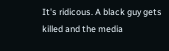It's ridicous. A black guy gets killed and the media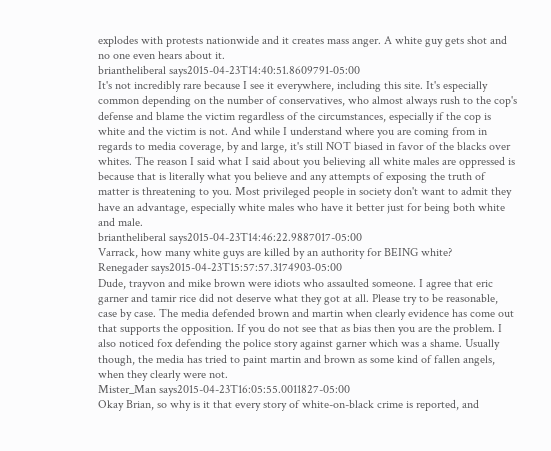explodes with protests nationwide and it creates mass anger. A white guy gets shot and no one even hears about it.
briantheliberal says2015-04-23T14:40:51.8609791-05:00
It's not incredibly rare because I see it everywhere, including this site. It's especially common depending on the number of conservatives, who almost always rush to the cop's defense and blame the victim regardless of the circumstances, especially if the cop is white and the victim is not. And while I understand where you are coming from in regards to media coverage, by and large, it's still NOT biased in favor of the blacks over whites. The reason I said what I said about you believing all white males are oppressed is because that is literally what you believe and any attempts of exposing the truth of matter is threatening to you. Most privileged people in society don't want to admit they have an advantage, especially white males who have it better just for being both white and male.
briantheliberal says2015-04-23T14:46:22.9887017-05:00
Varrack, how many white guys are killed by an authority for BEING white?
Renegader says2015-04-23T15:57:57.3174903-05:00
Dude, trayvon and mike brown were idiots who assaulted someone. I agree that eric garner and tamir rice did not deserve what they got at all. Please try to be reasonable, case by case. The media defended brown and martin when clearly evidence has come out that supports the opposition. If you do not see that as bias then you are the problem. I also noticed fox defending the police story against garner which was a shame. Usually though, the media has tried to paint martin and brown as some kind of fallen angels, when they clearly were not.
Mister_Man says2015-04-23T16:05:55.0011827-05:00
Okay Brian, so why is it that every story of white-on-black crime is reported, and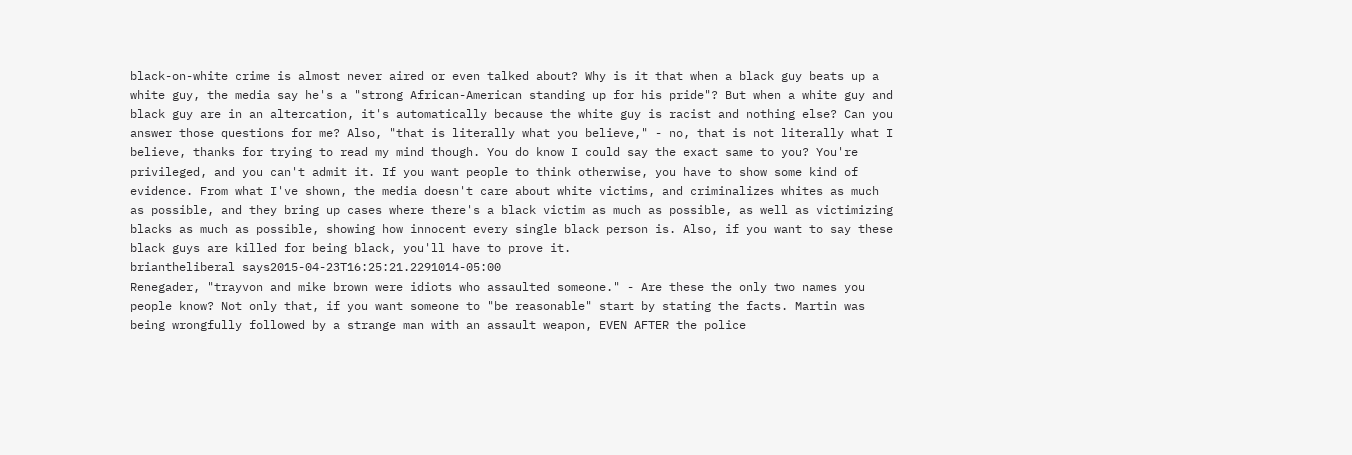black-on-white crime is almost never aired or even talked about? Why is it that when a black guy beats up a white guy, the media say he's a "strong African-American standing up for his pride"? But when a white guy and black guy are in an altercation, it's automatically because the white guy is racist and nothing else? Can you answer those questions for me? Also, "that is literally what you believe," - no, that is not literally what I believe, thanks for trying to read my mind though. You do know I could say the exact same to you? You're privileged, and you can't admit it. If you want people to think otherwise, you have to show some kind of evidence. From what I've shown, the media doesn't care about white victims, and criminalizes whites as much as possible, and they bring up cases where there's a black victim as much as possible, as well as victimizing blacks as much as possible, showing how innocent every single black person is. Also, if you want to say these black guys are killed for being black, you'll have to prove it.
briantheliberal says2015-04-23T16:25:21.2291014-05:00
Renegader, "trayvon and mike brown were idiots who assaulted someone." - Are these the only two names you people know? Not only that, if you want someone to "be reasonable" start by stating the facts. Martin was being wrongfully followed by a strange man with an assault weapon, EVEN AFTER the police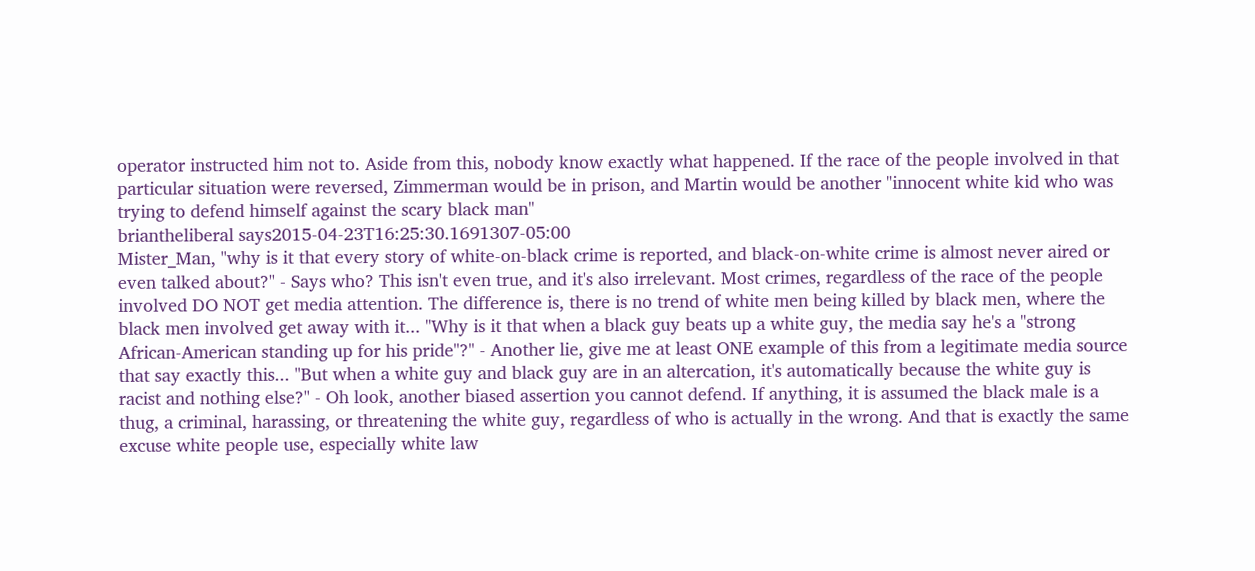operator instructed him not to. Aside from this, nobody know exactly what happened. If the race of the people involved in that particular situation were reversed, Zimmerman would be in prison, and Martin would be another "innocent white kid who was trying to defend himself against the scary black man"
briantheliberal says2015-04-23T16:25:30.1691307-05:00
Mister_Man, "why is it that every story of white-on-black crime is reported, and black-on-white crime is almost never aired or even talked about?" - Says who? This isn't even true, and it's also irrelevant. Most crimes, regardless of the race of the people involved DO NOT get media attention. The difference is, there is no trend of white men being killed by black men, where the black men involved get away with it... "Why is it that when a black guy beats up a white guy, the media say he's a "strong African-American standing up for his pride"?" - Another lie, give me at least ONE example of this from a legitimate media source that say exactly this... "But when a white guy and black guy are in an altercation, it's automatically because the white guy is racist and nothing else?" - Oh look, another biased assertion you cannot defend. If anything, it is assumed the black male is a thug, a criminal, harassing, or threatening the white guy, regardless of who is actually in the wrong. And that is exactly the same excuse white people use, especially white law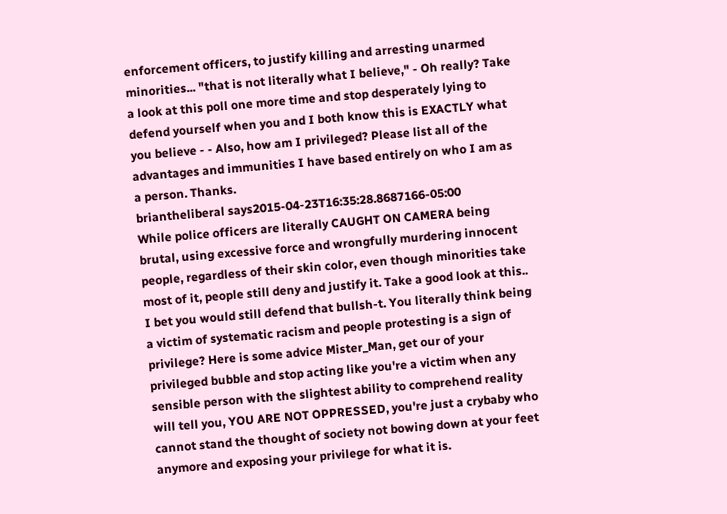enforcement officers, to justify killing and arresting unarmed minorities... "that is not literally what I believe," - Oh really? Take a look at this poll one more time and stop desperately lying to defend yourself when you and I both know this is EXACTLY what you believe - - Also, how am I privileged? Please list all of the advantages and immunities I have based entirely on who I am as a person. Thanks.
briantheliberal says2015-04-23T16:35:28.8687166-05:00
While police officers are literally CAUGHT ON CAMERA being brutal, using excessive force and wrongfully murdering innocent people, regardless of their skin color, even though minorities take most of it, people still deny and justify it. Take a good look at this.. I bet you would still defend that bullsh-t. You literally think being a victim of systematic racism and people protesting is a sign of privilege? Here is some advice Mister_Man, get our of your privileged bubble and stop acting like you're a victim when any sensible person with the slightest ability to comprehend reality will tell you, YOU ARE NOT OPPRESSED, you're just a crybaby who cannot stand the thought of society not bowing down at your feet anymore and exposing your privilege for what it is.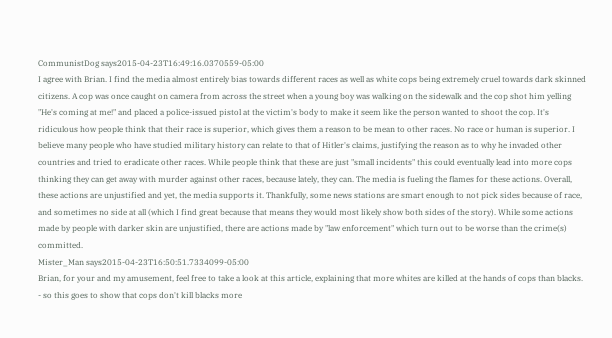CommunistDog says2015-04-23T16:49:16.0370559-05:00
I agree with Brian. I find the media almost entirely bias towards different races as well as white cops being extremely cruel towards dark skinned citizens. A cop was once caught on camera from across the street when a young boy was walking on the sidewalk and the cop shot him yelling "He's coming at me!" and placed a police-issued pistol at the victim's body to make it seem like the person wanted to shoot the cop. It's ridiculous how people think that their race is superior, which gives them a reason to be mean to other races. No race or human is superior. I believe many people who have studied military history can relate to that of Hitler's claims, justifying the reason as to why he invaded other countries and tried to eradicate other races. While people think that these are just "small incidents" this could eventually lead into more cops thinking they can get away with murder against other races, because lately, they can. The media is fueling the flames for these actions. Overall, these actions are unjustified and yet, the media supports it. Thankfully, some news stations are smart enough to not pick sides because of race, and sometimes no side at all (which I find great because that means they would most likely show both sides of the story). While some actions made by people with darker skin are unjustified, there are actions made by "law enforcement" which turn out to be worse than the crime(s) committed.
Mister_Man says2015-04-23T16:50:51.7334099-05:00
Brian, for your and my amusement, feel free to take a look at this article, explaining that more whites are killed at the hands of cops than blacks. - so this goes to show that cops don't kill blacks more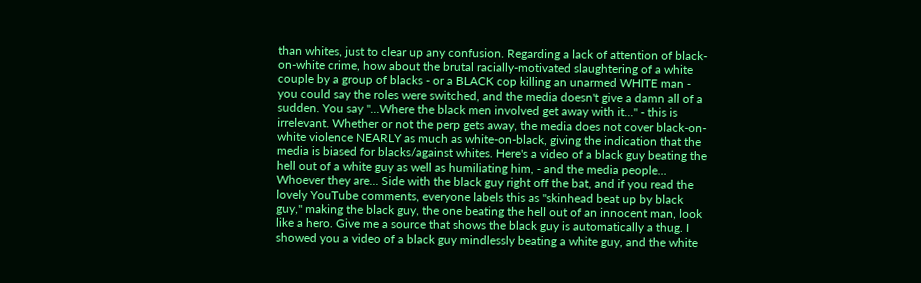than whites, just to clear up any confusion. Regarding a lack of attention of black-on-white crime, how about the brutal racially-motivated slaughtering of a white couple by a group of blacks - or a BLACK cop killing an unarmed WHITE man - you could say the roles were switched, and the media doesn't give a damn all of a sudden. You say "...Where the black men involved get away with it..." - this is irrelevant. Whether or not the perp gets away, the media does not cover black-on-white violence NEARLY as much as white-on-black, giving the indication that the media is biased for blacks/against whites. Here's a video of a black guy beating the hell out of a white guy as well as humiliating him, - and the media people... Whoever they are... Side with the black guy right off the bat, and if you read the lovely YouTube comments, everyone labels this as "skinhead beat up by black guy," making the black guy, the one beating the hell out of an innocent man, look like a hero. Give me a source that shows the black guy is automatically a thug. I showed you a video of a black guy mindlessly beating a white guy, and the white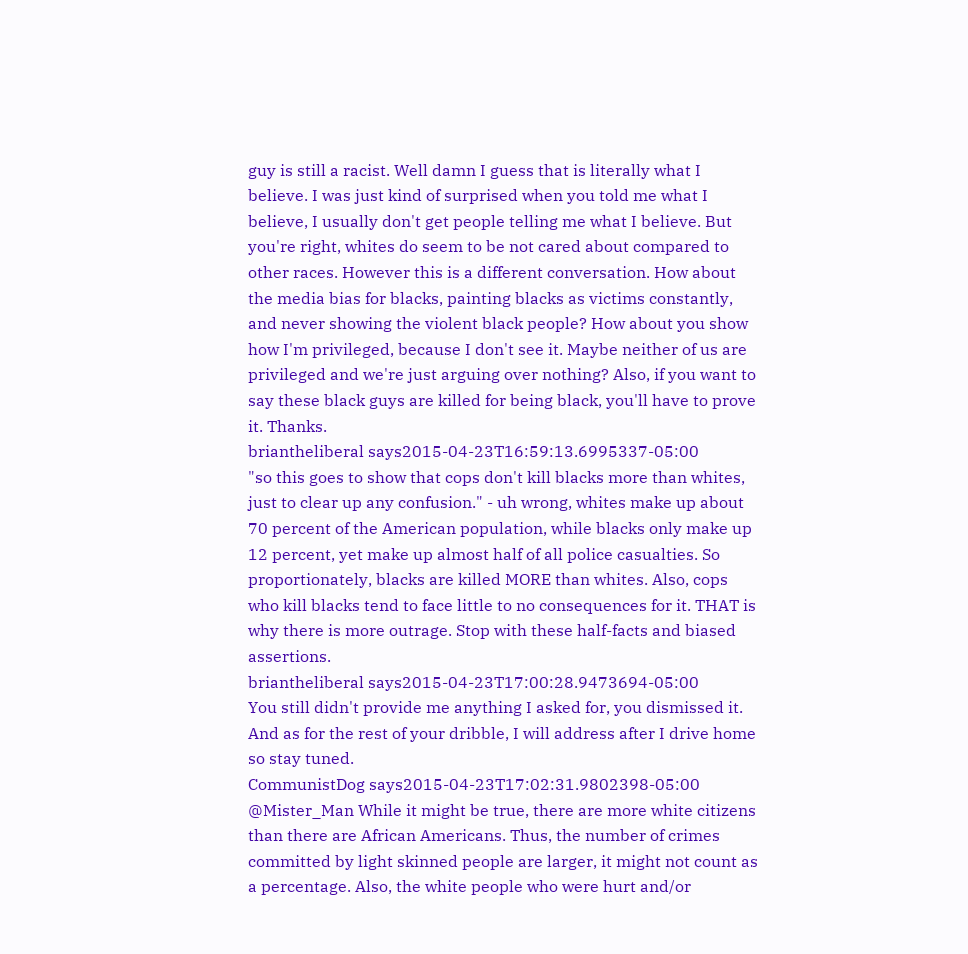guy is still a racist. Well damn I guess that is literally what I believe. I was just kind of surprised when you told me what I believe, I usually don't get people telling me what I believe. But you're right, whites do seem to be not cared about compared to other races. However this is a different conversation. How about the media bias for blacks, painting blacks as victims constantly, and never showing the violent black people? How about you show how I'm privileged, because I don't see it. Maybe neither of us are privileged and we're just arguing over nothing? Also, if you want to say these black guys are killed for being black, you'll have to prove it. Thanks.
briantheliberal says2015-04-23T16:59:13.6995337-05:00
"so this goes to show that cops don't kill blacks more than whites, just to clear up any confusion." - uh wrong, whites make up about 70 percent of the American population, while blacks only make up 12 percent, yet make up almost half of all police casualties. So proportionately, blacks are killed MORE than whites. Also, cops who kill blacks tend to face little to no consequences for it. THAT is why there is more outrage. Stop with these half-facts and biased assertions.
briantheliberal says2015-04-23T17:00:28.9473694-05:00
You still didn't provide me anything I asked for, you dismissed it. And as for the rest of your dribble, I will address after I drive home so stay tuned.
CommunistDog says2015-04-23T17:02:31.9802398-05:00
@Mister_Man While it might be true, there are more white citizens than there are African Americans. Thus, the number of crimes committed by light skinned people are larger, it might not count as a percentage. Also, the white people who were hurt and/or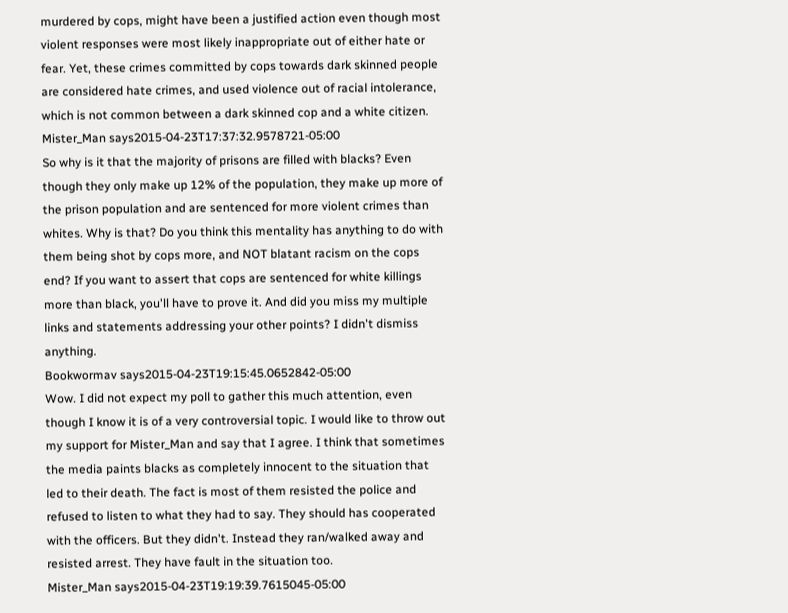murdered by cops, might have been a justified action even though most violent responses were most likely inappropriate out of either hate or fear. Yet, these crimes committed by cops towards dark skinned people are considered hate crimes, and used violence out of racial intolerance, which is not common between a dark skinned cop and a white citizen.
Mister_Man says2015-04-23T17:37:32.9578721-05:00
So why is it that the majority of prisons are filled with blacks? Even though they only make up 12% of the population, they make up more of the prison population and are sentenced for more violent crimes than whites. Why is that? Do you think this mentality has anything to do with them being shot by cops more, and NOT blatant racism on the cops end? If you want to assert that cops are sentenced for white killings more than black, you'll have to prove it. And did you miss my multiple links and statements addressing your other points? I didn't dismiss anything.
Bookwormav says2015-04-23T19:15:45.0652842-05:00
Wow. I did not expect my poll to gather this much attention, even though I know it is of a very controversial topic. I would like to throw out my support for Mister_Man and say that I agree. I think that sometimes the media paints blacks as completely innocent to the situation that led to their death. The fact is most of them resisted the police and refused to listen to what they had to say. They should has cooperated with the officers. But they didn't. Instead they ran/walked away and resisted arrest. They have fault in the situation too.
Mister_Man says2015-04-23T19:19:39.7615045-05:00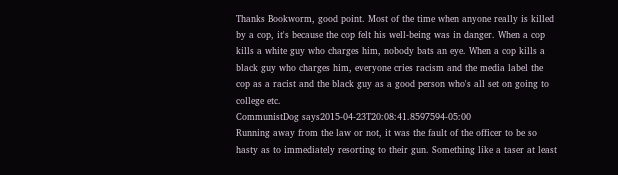Thanks Bookworm, good point. Most of the time when anyone really is killed by a cop, it's because the cop felt his well-being was in danger. When a cop kills a white guy who charges him, nobody bats an eye. When a cop kills a black guy who charges him, everyone cries racism and the media label the cop as a racist and the black guy as a good person who's all set on going to college etc.
CommunistDog says2015-04-23T20:08:41.8597594-05:00
Running away from the law or not, it was the fault of the officer to be so hasty as to immediately resorting to their gun. Something like a taser at least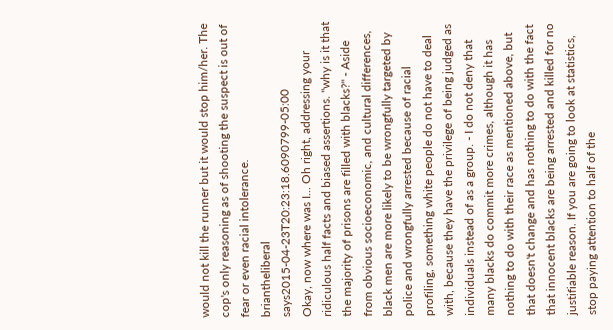would not kill the runner but it would stop him/her. The cop's only reasoning as of shooting the suspect is out of fear or even racial intolerance.
briantheliberal says2015-04-23T20:23:18.6090799-05:00
Okay, now where was I... Oh right, addressing your ridiculous half facts and biased assertions. "why is it that the majority of prisons are filled with blacks?" - Aside from obvious socioeconomic, and cultural differences, black men are more likely to be wrongfully targeted by police and wrongfully arrested because of racial profiling, something white people do not have to deal with, because they have the privilege of being judged as individuals instead of as a group. - I do not deny that many blacks do commit more crimes, although it has nothing to do with their race as mentioned above, but that doesn't change and has nothing to do with the fact that innocent blacks are being arrested and killed for no justifiable reason. If you are going to look at statistics, stop paying attention to half of the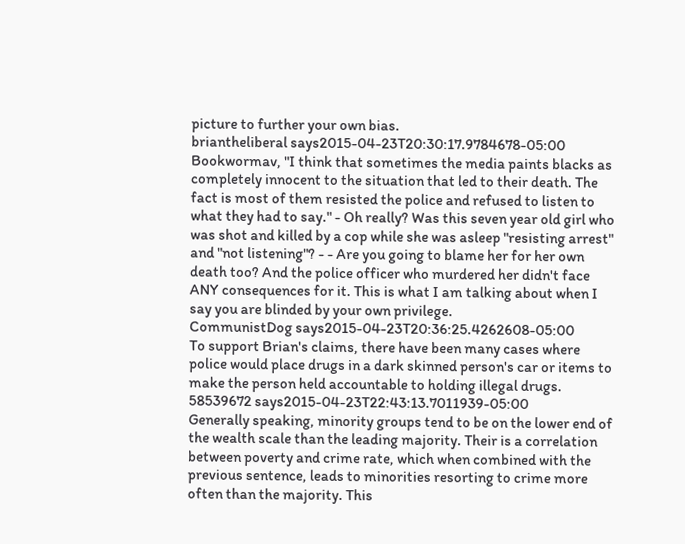picture to further your own bias.
briantheliberal says2015-04-23T20:30:17.9784678-05:00
Bookwormav, "I think that sometimes the media paints blacks as completely innocent to the situation that led to their death. The fact is most of them resisted the police and refused to listen to what they had to say." - Oh really? Was this seven year old girl who was shot and killed by a cop while she was asleep "resisting arrest" and "not listening"? - - Are you going to blame her for her own death too? And the police officer who murdered her didn't face ANY consequences for it. This is what I am talking about when I say you are blinded by your own privilege.
CommunistDog says2015-04-23T20:36:25.4262608-05:00
To support Brian's claims, there have been many cases where police would place drugs in a dark skinned person's car or items to make the person held accountable to holding illegal drugs.
58539672 says2015-04-23T22:43:13.7011939-05:00
Generally speaking, minority groups tend to be on the lower end of the wealth scale than the leading majority. Their is a correlation between poverty and crime rate, which when combined with the previous sentence, leads to minorities resorting to crime more often than the majority. This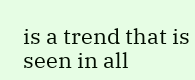is a trend that is seen in all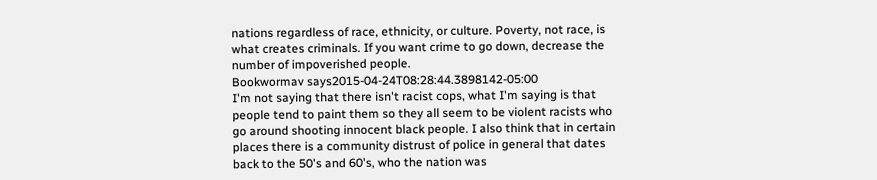nations regardless of race, ethnicity, or culture. Poverty, not race, is what creates criminals. If you want crime to go down, decrease the number of impoverished people.
Bookwormav says2015-04-24T08:28:44.3898142-05:00
I'm not saying that there isn't racist cops, what I'm saying is that people tend to paint them so they all seem to be violent racists who go around shooting innocent black people. I also think that in certain places there is a community distrust of police in general that dates back to the 50's and 60's, who the nation was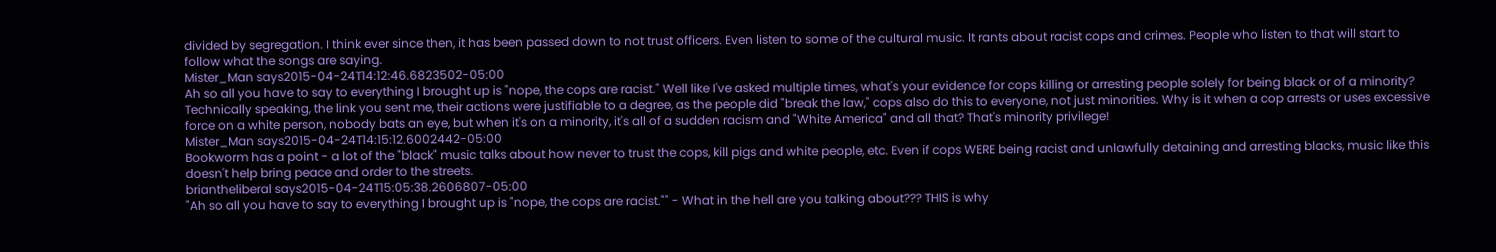divided by segregation. I think ever since then, it has been passed down to not trust officers. Even listen to some of the cultural music. It rants about racist cops and crimes. People who listen to that will start to follow what the songs are saying.
Mister_Man says2015-04-24T14:12:46.6823502-05:00
Ah so all you have to say to everything I brought up is "nope, the cops are racist." Well like I've asked multiple times, what's your evidence for cops killing or arresting people solely for being black or of a minority? Technically speaking, the link you sent me, their actions were justifiable to a degree, as the people did "break the law," cops also do this to everyone, not just minorities. Why is it when a cop arrests or uses excessive force on a white person, nobody bats an eye, but when it's on a minority, it's all of a sudden racism and "White America" and all that? That's minority privilege!
Mister_Man says2015-04-24T14:15:12.6002442-05:00
Bookworm has a point - a lot of the "black" music talks about how never to trust the cops, kill pigs and white people, etc. Even if cops WERE being racist and unlawfully detaining and arresting blacks, music like this doesn't help bring peace and order to the streets.
briantheliberal says2015-04-24T15:05:38.2606807-05:00
"Ah so all you have to say to everything I brought up is "nope, the cops are racist."" - What in the hell are you talking about??? THIS is why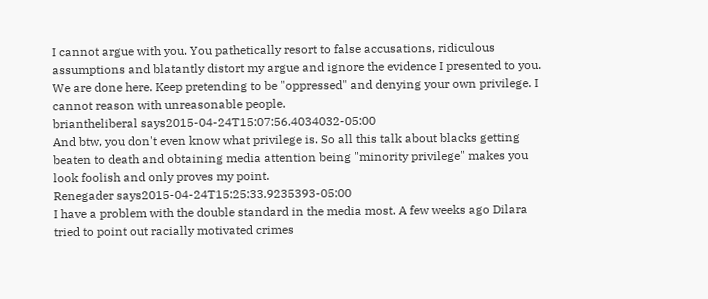I cannot argue with you. You pathetically resort to false accusations, ridiculous assumptions and blatantly distort my argue and ignore the evidence I presented to you. We are done here. Keep pretending to be "oppressed" and denying your own privilege. I cannot reason with unreasonable people.
briantheliberal says2015-04-24T15:07:56.4034032-05:00
And btw, you don't even know what privilege is. So all this talk about blacks getting beaten to death and obtaining media attention being "minority privilege" makes you look foolish and only proves my point.
Renegader says2015-04-24T15:25:33.9235393-05:00
I have a problem with the double standard in the media most. A few weeks ago Dilara tried to point out racially motivated crimes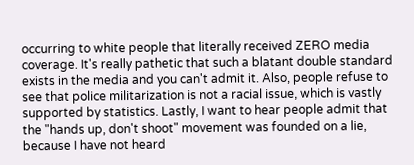occurring to white people that literally received ZERO media coverage. It's really pathetic that such a blatant double standard exists in the media and you can't admit it. Also, people refuse to see that police militarization is not a racial issue, which is vastly supported by statistics. Lastly, I want to hear people admit that the "hands up, don't shoot" movement was founded on a lie, because I have not heard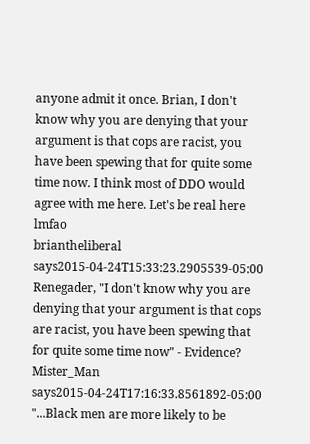anyone admit it once. Brian, I don't know why you are denying that your argument is that cops are racist, you have been spewing that for quite some time now. I think most of DDO would agree with me here. Let's be real here lmfao
briantheliberal says2015-04-24T15:33:23.2905539-05:00
Renegader, "I don't know why you are denying that your argument is that cops are racist, you have been spewing that for quite some time now" - Evidence?
Mister_Man says2015-04-24T17:16:33.8561892-05:00
"...Black men are more likely to be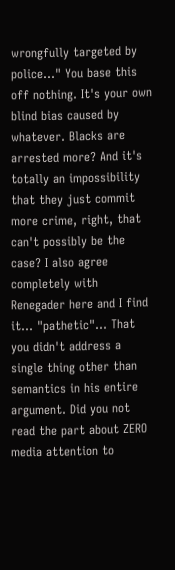wrongfully targeted by police..." You base this off nothing. It's your own blind bias caused by whatever. Blacks are arrested more? And it's totally an impossibility that they just commit more crime, right, that can't possibly be the case? I also agree completely with Renegader here and I find it... "pathetic"... That you didn't address a single thing other than semantics in his entire argument. Did you not read the part about ZERO media attention to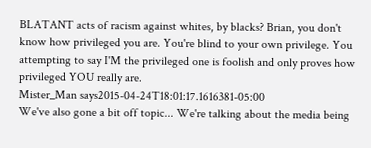BLATANT acts of racism against whites, by blacks? Brian, you don't know how privileged you are. You're blind to your own privilege. You attempting to say I'M the privileged one is foolish and only proves how privileged YOU really are.
Mister_Man says2015-04-24T18:01:17.1616381-05:00
We've also gone a bit off topic... We're talking about the media being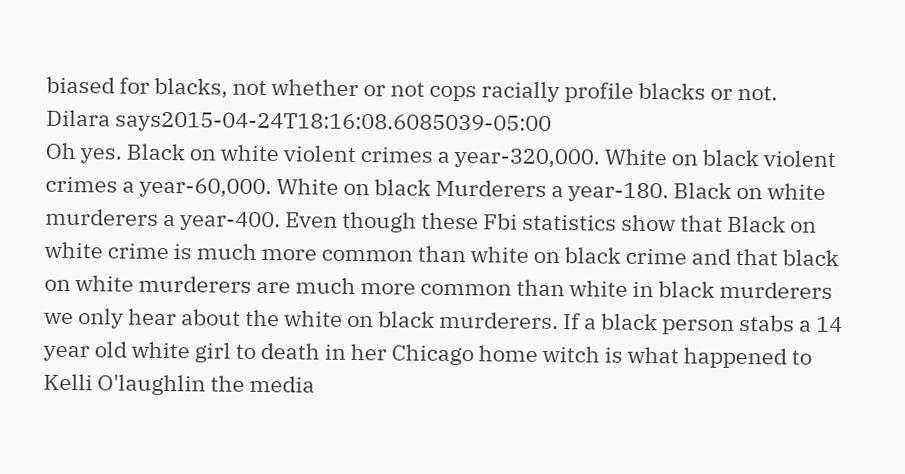biased for blacks, not whether or not cops racially profile blacks or not.
Dilara says2015-04-24T18:16:08.6085039-05:00
Oh yes. Black on white violent crimes a year-320,000. White on black violent crimes a year-60,000. White on black Murderers a year-180. Black on white murderers a year-400. Even though these Fbi statistics show that Black on white crime is much more common than white on black crime and that black on white murderers are much more common than white in black murderers we only hear about the white on black murderers. If a black person stabs a 14 year old white girl to death in her Chicago home witch is what happened to Kelli O'laughlin the media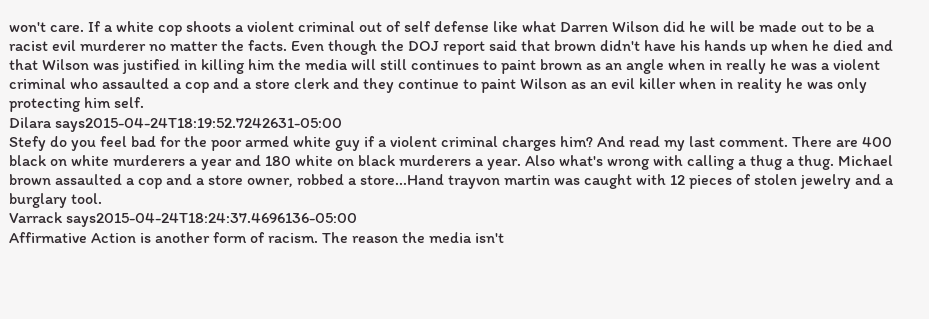won't care. If a white cop shoots a violent criminal out of self defense like what Darren Wilson did he will be made out to be a racist evil murderer no matter the facts. Even though the DOJ report said that brown didn't have his hands up when he died and that Wilson was justified in killing him the media will still continues to paint brown as an angle when in really he was a violent criminal who assaulted a cop and a store clerk and they continue to paint Wilson as an evil killer when in reality he was only protecting him self.
Dilara says2015-04-24T18:19:52.7242631-05:00
Stefy do you feel bad for the poor armed white guy if a violent criminal charges him? And read my last comment. There are 400 black on white murderers a year and 180 white on black murderers a year. Also what's wrong with calling a thug a thug. Michael brown assaulted a cop and a store owner, robbed a store...Hand trayvon martin was caught with 12 pieces of stolen jewelry and a burglary tool.
Varrack says2015-04-24T18:24:37.4696136-05:00
Affirmative Action is another form of racism. The reason the media isn't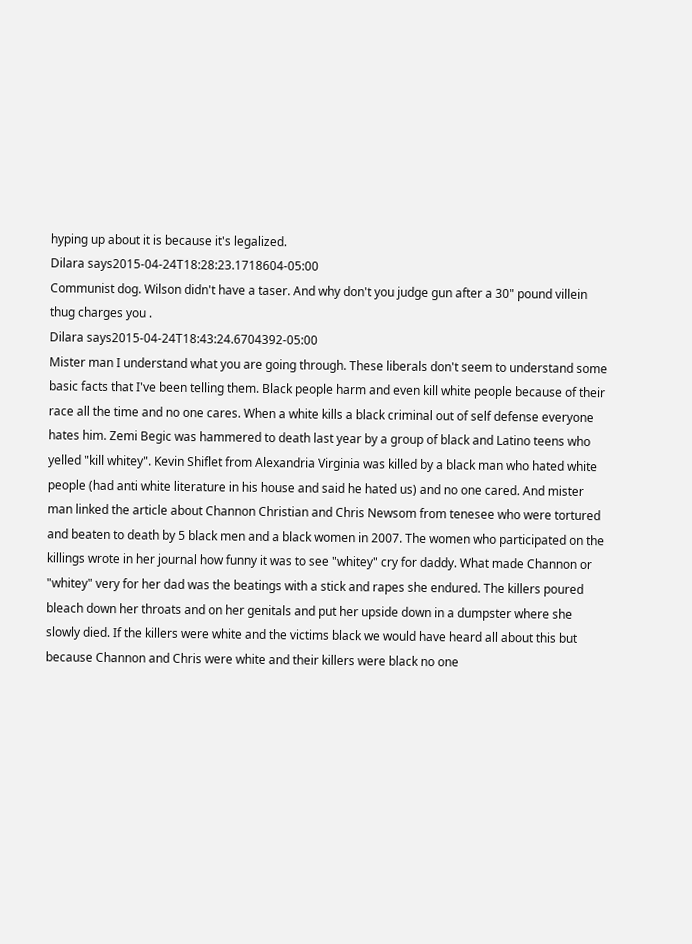hyping up about it is because it's legalized.
Dilara says2015-04-24T18:28:23.1718604-05:00
Communist dog. Wilson didn't have a taser. And why don't you judge gun after a 30" pound villein thug charges you .
Dilara says2015-04-24T18:43:24.6704392-05:00
Mister man I understand what you are going through. These liberals don't seem to understand some basic facts that I've been telling them. Black people harm and even kill white people because of their race all the time and no one cares. When a white kills a black criminal out of self defense everyone hates him. Zemi Begic was hammered to death last year by a group of black and Latino teens who yelled "kill whitey". Kevin Shiflet from Alexandria Virginia was killed by a black man who hated white people (had anti white literature in his house and said he hated us) and no one cared. And mister man linked the article about Channon Christian and Chris Newsom from tenesee who were tortured and beaten to death by 5 black men and a black women in 2007. The women who participated on the killings wrote in her journal how funny it was to see "whitey" cry for daddy. What made Channon or "whitey" very for her dad was the beatings with a stick and rapes she endured. The killers poured bleach down her throats and on her genitals and put her upside down in a dumpster where she slowly died. If the killers were white and the victims black we would have heard all about this but because Channon and Chris were white and their killers were black no one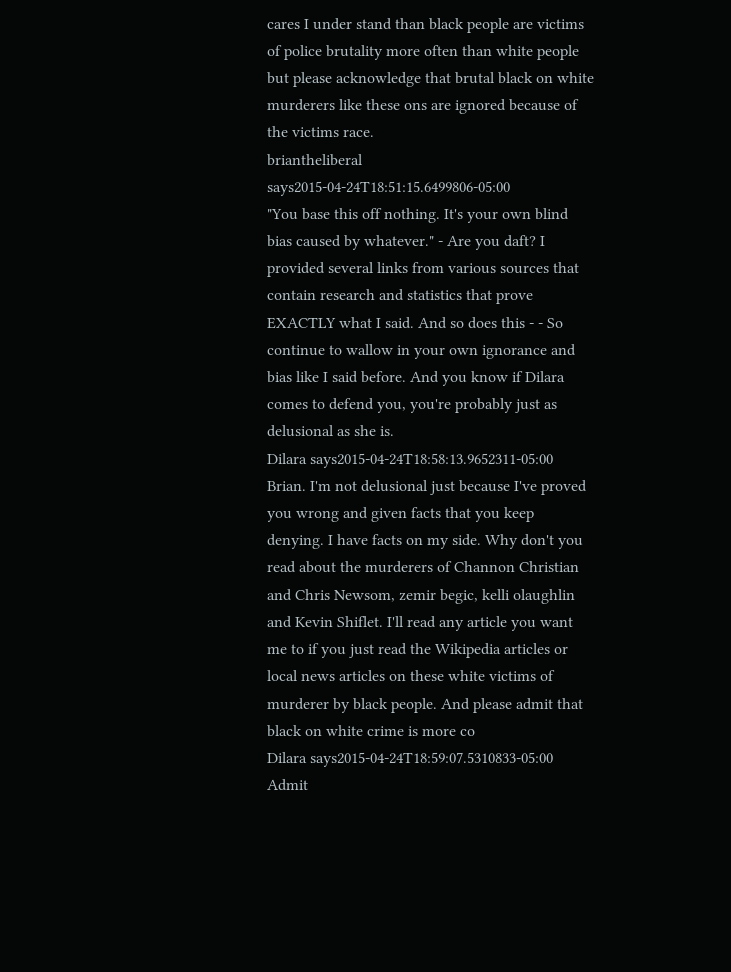cares I under stand than black people are victims of police brutality more often than white people but please acknowledge that brutal black on white murderers like these ons are ignored because of the victims race.
briantheliberal says2015-04-24T18:51:15.6499806-05:00
"You base this off nothing. It's your own blind bias caused by whatever." - Are you daft? I provided several links from various sources that contain research and statistics that prove EXACTLY what I said. And so does this - - So continue to wallow in your own ignorance and bias like I said before. And you know if Dilara comes to defend you, you're probably just as delusional as she is.
Dilara says2015-04-24T18:58:13.9652311-05:00
Brian. I'm not delusional just because I've proved you wrong and given facts that you keep denying. I have facts on my side. Why don't you read about the murderers of Channon Christian and Chris Newsom, zemir begic, kelli olaughlin and Kevin Shiflet. I'll read any article you want me to if you just read the Wikipedia articles or local news articles on these white victims of murderer by black people. And please admit that black on white crime is more co
Dilara says2015-04-24T18:59:07.5310833-05:00
Admit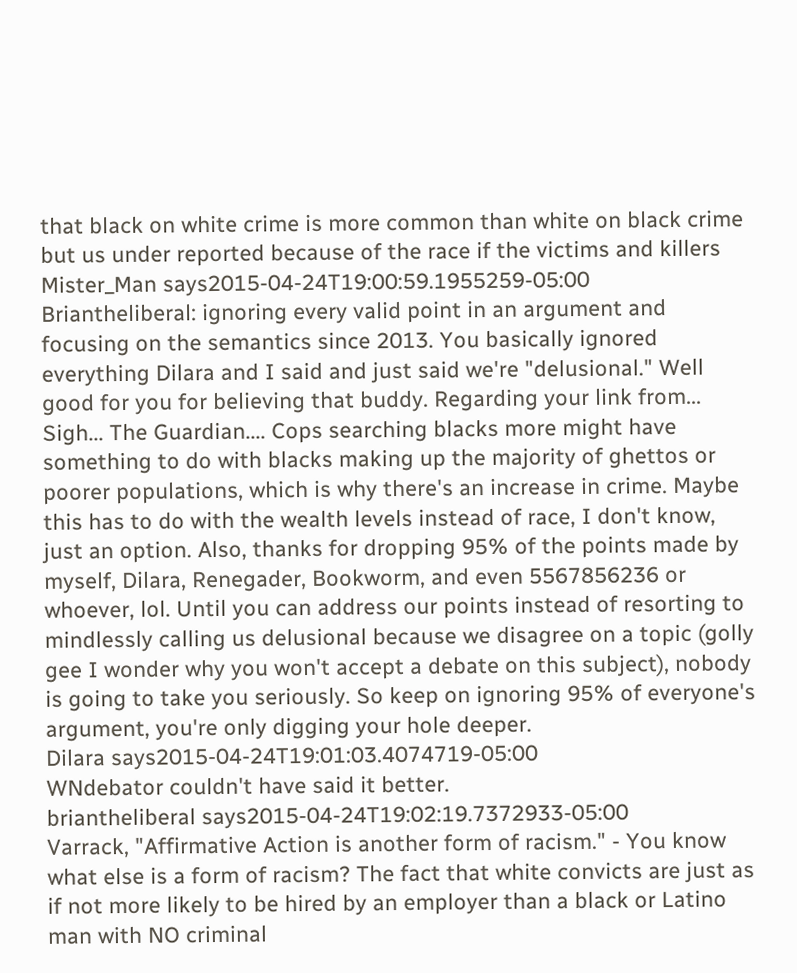that black on white crime is more common than white on black crime but us under reported because of the race if the victims and killers
Mister_Man says2015-04-24T19:00:59.1955259-05:00
Briantheliberal: ignoring every valid point in an argument and focusing on the semantics since 2013. You basically ignored everything Dilara and I said and just said we're "delusional." Well good for you for believing that buddy. Regarding your link from... Sigh... The Guardian.... Cops searching blacks more might have something to do with blacks making up the majority of ghettos or poorer populations, which is why there's an increase in crime. Maybe this has to do with the wealth levels instead of race, I don't know, just an option. Also, thanks for dropping 95% of the points made by myself, Dilara, Renegader, Bookworm, and even 5567856236 or whoever, lol. Until you can address our points instead of resorting to mindlessly calling us delusional because we disagree on a topic (golly gee I wonder why you won't accept a debate on this subject), nobody is going to take you seriously. So keep on ignoring 95% of everyone's argument, you're only digging your hole deeper.
Dilara says2015-04-24T19:01:03.4074719-05:00
WNdebator couldn't have said it better.
briantheliberal says2015-04-24T19:02:19.7372933-05:00
Varrack, "Affirmative Action is another form of racism." - You know what else is a form of racism? The fact that white convicts are just as if not more likely to be hired by an employer than a black or Latino man with NO criminal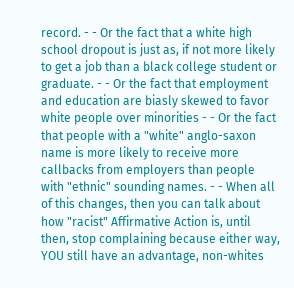record. - - Or the fact that a white high school dropout is just as, if not more likely to get a job than a black college student or graduate. - - Or the fact that employment and education are biasly skewed to favor white people over minorities - - Or the fact that people with a "white" anglo-saxon name is more likely to receive more callbacks from employers than people with "ethnic" sounding names. - - When all of this changes, then you can talk about how "racist" Affirmative Action is, until then, stop complaining because either way, YOU still have an advantage, non-whites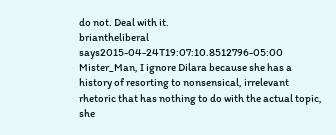do not. Deal with it.
briantheliberal says2015-04-24T19:07:10.8512796-05:00
Mister_Man, I ignore Dilara because she has a history of resorting to nonsensical, irrelevant rhetoric that has nothing to do with the actual topic, she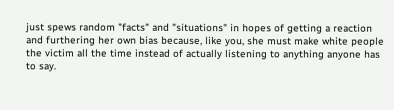just spews random "facts" and "situations" in hopes of getting a reaction and furthering her own bias because, like you, she must make white people the victim all the time instead of actually listening to anything anyone has to say.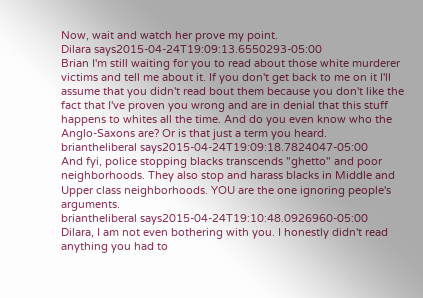Now, wait and watch her prove my point.
Dilara says2015-04-24T19:09:13.6550293-05:00
Brian I'm still waiting for you to read about those white murderer victims and tell me about it. If you don't get back to me on it I'll assume that you didn't read bout them because you don't like the fact that I've proven you wrong and are in denial that this stuff happens to whites all the time. And do you even know who the Anglo-Saxons are? Or is that just a term you heard.
briantheliberal says2015-04-24T19:09:18.7824047-05:00
And fyi, police stopping blacks transcends "ghetto" and poor neighborhoods. They also stop and harass blacks in Middle and Upper class neighborhoods. YOU are the one ignoring people's arguments.
briantheliberal says2015-04-24T19:10:48.0926960-05:00
Dilara, I am not even bothering with you. I honestly didn't read anything you had to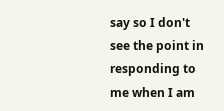say so I don't see the point in responding to me when I am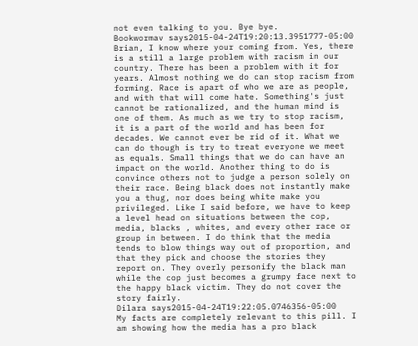not even talking to you. Bye bye.
Bookwormav says2015-04-24T19:20:13.3951777-05:00
Brian, I know where your coming from. Yes, there is a still a large problem with racism in our country. There has been a problem with it for years. Almost nothing we do can stop racism from forming. Race is apart of who we are as people, and with that will come hate. Something's just cannot be rationalized, and the human mind is one of them. As much as we try to stop racism, it is a part of the world and has been for decades. We cannot ever be rid of it. What we can do though is try to treat everyone we meet as equals. Small things that we do can have an impact on the world. Another thing to do is convince others not to judge a person solely on their race. Being black does not instantly make you a thug, nor does being white make you privileged. Like I said before, we have to keep a level head on situations between the cop, media, blacks , whites, and every other race or group in between. I do think that the media tends to blow things way out of proportion, and that they pick and choose the stories they report on. They overly personify the black man while the cop just becomes a grumpy face next to the happy black victim. They do not cover the story fairly.
Dilara says2015-04-24T19:22:05.0746356-05:00
My facts are completely relevant to this pill. I am showing how the media has a pro black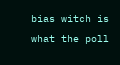bias witch is what the poll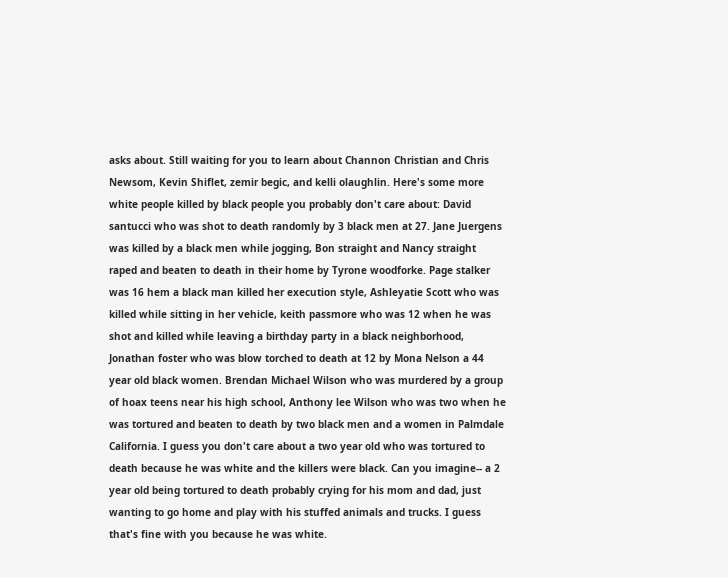asks about. Still waiting for you to learn about Channon Christian and Chris Newsom, Kevin Shiflet, zemir begic, and kelli olaughlin. Here's some more white people killed by black people you probably don't care about: David santucci who was shot to death randomly by 3 black men at 27. Jane Juergens was killed by a black men while jogging, Bon straight and Nancy straight raped and beaten to death in their home by Tyrone woodforke. Page stalker was 16 hem a black man killed her execution style, Ashleyatie Scott who was killed while sitting in her vehicle, keith passmore who was 12 when he was shot and killed while leaving a birthday party in a black neighborhood, Jonathan foster who was blow torched to death at 12 by Mona Nelson a 44 year old black women. Brendan Michael Wilson who was murdered by a group of hoax teens near his high school, Anthony lee Wilson who was two when he was tortured and beaten to death by two black men and a women in Palmdale California. I guess you don't care about a two year old who was tortured to death because he was white and the killers were black. Can you imagine-- a 2 year old being tortured to death probably crying for his mom and dad, just wanting to go home and play with his stuffed animals and trucks. I guess that's fine with you because he was white.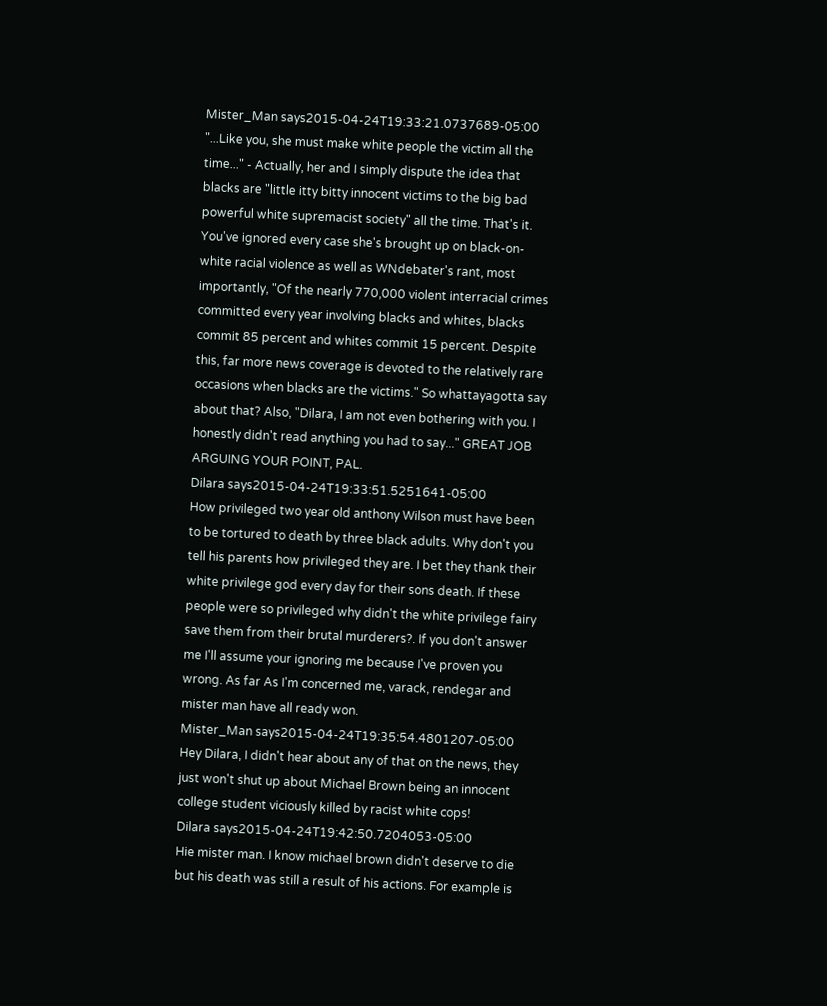Mister_Man says2015-04-24T19:33:21.0737689-05:00
"...Like you, she must make white people the victim all the time..." - Actually, her and I simply dispute the idea that blacks are "little itty bitty innocent victims to the big bad powerful white supremacist society" all the time. That's it. You've ignored every case she's brought up on black-on-white racial violence as well as WNdebater's rant, most importantly, "Of the nearly 770,000 violent interracial crimes committed every year involving blacks and whites, blacks commit 85 percent and whites commit 15 percent. Despite this, far more news coverage is devoted to the relatively rare occasions when blacks are the victims." So whattayagotta say about that? Also, "Dilara, I am not even bothering with you. I honestly didn't read anything you had to say..." GREAT JOB ARGUING YOUR POINT, PAL.
Dilara says2015-04-24T19:33:51.5251641-05:00
How privileged two year old anthony Wilson must have been to be tortured to death by three black adults. Why don't you tell his parents how privileged they are. I bet they thank their white privilege god every day for their sons death. If these people were so privileged why didn't the white privilege fairy save them from their brutal murderers?. If you don't answer me I'll assume your ignoring me because I've proven you wrong. As far As I'm concerned me, varack, rendegar and mister man have all ready won.
Mister_Man says2015-04-24T19:35:54.4801207-05:00
Hey Dilara, I didn't hear about any of that on the news, they just won't shut up about Michael Brown being an innocent college student viciously killed by racist white cops!
Dilara says2015-04-24T19:42:50.7204053-05:00
Hie mister man. I know michael brown didn't deserve to die but his death was still a result of his actions. For example is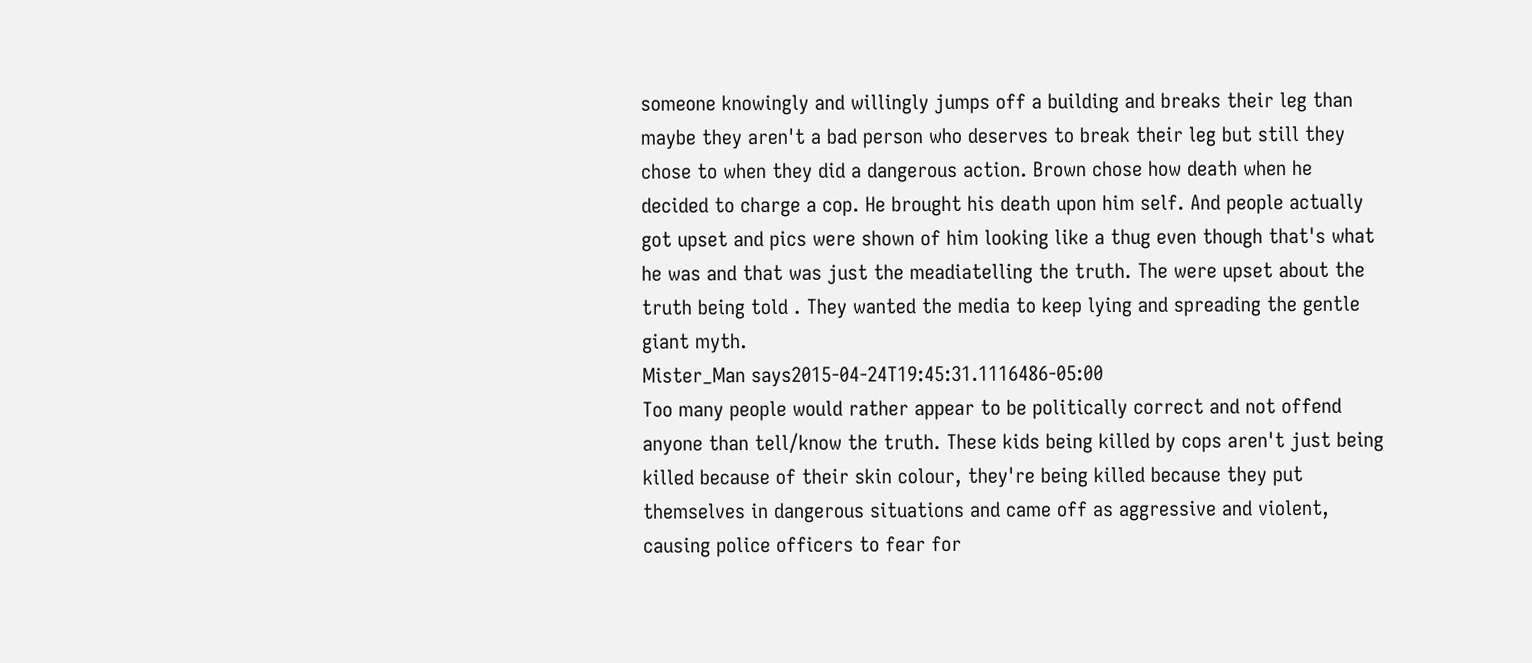someone knowingly and willingly jumps off a building and breaks their leg than maybe they aren't a bad person who deserves to break their leg but still they chose to when they did a dangerous action. Brown chose how death when he decided to charge a cop. He brought his death upon him self. And people actually got upset and pics were shown of him looking like a thug even though that's what he was and that was just the meadiatelling the truth. The were upset about the truth being told . They wanted the media to keep lying and spreading the gentle giant myth.
Mister_Man says2015-04-24T19:45:31.1116486-05:00
Too many people would rather appear to be politically correct and not offend anyone than tell/know the truth. These kids being killed by cops aren't just being killed because of their skin colour, they're being killed because they put themselves in dangerous situations and came off as aggressive and violent, causing police officers to fear for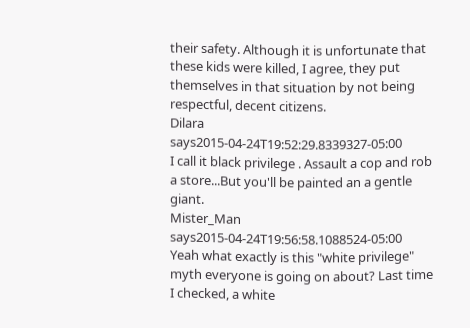their safety. Although it is unfortunate that these kids were killed, I agree, they put themselves in that situation by not being respectful, decent citizens.
Dilara says2015-04-24T19:52:29.8339327-05:00
I call it black privilege . Assault a cop and rob a store...But you'll be painted an a gentle giant.
Mister_Man says2015-04-24T19:56:58.1088524-05:00
Yeah what exactly is this "white privilege" myth everyone is going on about? Last time I checked, a white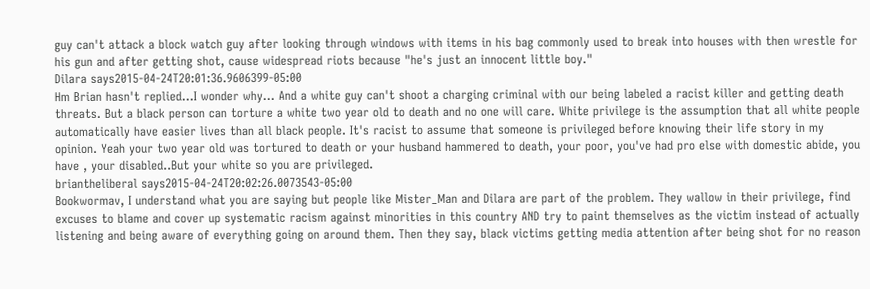guy can't attack a block watch guy after looking through windows with items in his bag commonly used to break into houses with then wrestle for his gun and after getting shot, cause widespread riots because "he's just an innocent little boy."
Dilara says2015-04-24T20:01:36.9606399-05:00
Hm Brian hasn't replied...I wonder why... And a white guy can't shoot a charging criminal with our being labeled a racist killer and getting death threats. But a black person can torture a white two year old to death and no one will care. White privilege is the assumption that all white people automatically have easier lives than all black people. It's racist to assume that someone is privileged before knowing their life story in my opinion. Yeah your two year old was tortured to death or your husband hammered to death, your poor, you've had pro else with domestic abide, you have , your disabled..But your white so you are privileged.
briantheliberal says2015-04-24T20:02:26.0073543-05:00
Bookwormav, I understand what you are saying but people like Mister_Man and Dilara are part of the problem. They wallow in their privilege, find excuses to blame and cover up systematic racism against minorities in this country AND try to paint themselves as the victim instead of actually listening and being aware of everything going on around them. Then they say, black victims getting media attention after being shot for no reason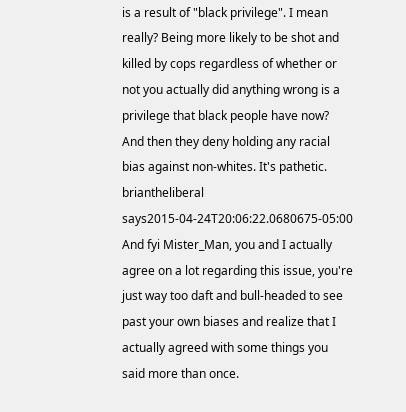is a result of "black privilege". I mean really? Being more likely to be shot and killed by cops regardless of whether or not you actually did anything wrong is a privilege that black people have now? And then they deny holding any racial bias against non-whites. It's pathetic.
briantheliberal says2015-04-24T20:06:22.0680675-05:00
And fyi Mister_Man, you and I actually agree on a lot regarding this issue, you're just way too daft and bull-headed to see past your own biases and realize that I actually agreed with some things you said more than once.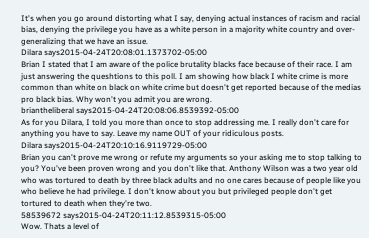It's when you go around distorting what I say, denying actual instances of racism and racial bias, denying the privilege you have as a white person in a majority white country and over-generalizing that we have an issue.
Dilara says2015-04-24T20:08:01.1373702-05:00
Brian I stated that I am aware of the police brutality blacks face because of their race. I am just answering the queshtions to this poll. I am showing how black I white crime is more common than white on black on white crime but doesn't get reported because of the medias pro black bias. Why won't you admit you are wrong.
briantheliberal says2015-04-24T20:08:06.8539392-05:00
As for you Dilara, I told you more than once to stop addressing me. I really don't care for anything you have to say. Leave my name OUT of your ridiculous posts.
Dilara says2015-04-24T20:10:16.9119729-05:00
Brian you can't prove me wrong or refute my arguments so your asking me to stop talking to you? You've been proven wrong and you don't like that. Anthony Wilson was a two year old who was tortured to death by three black adults and no one cares because of people like you who believe he had privilege. I don't know about you but privileged people don't get tortured to death when they're two.
58539672 says2015-04-24T20:11:12.8539315-05:00
Wow. Thats a level of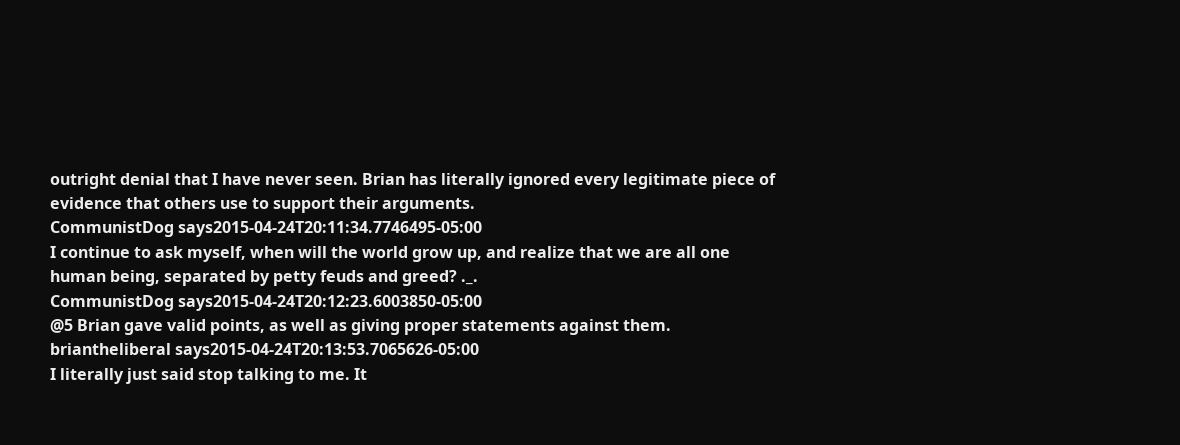outright denial that I have never seen. Brian has literally ignored every legitimate piece of evidence that others use to support their arguments.
CommunistDog says2015-04-24T20:11:34.7746495-05:00
I continue to ask myself, when will the world grow up, and realize that we are all one human being, separated by petty feuds and greed? ._.
CommunistDog says2015-04-24T20:12:23.6003850-05:00
@5 Brian gave valid points, as well as giving proper statements against them.
briantheliberal says2015-04-24T20:13:53.7065626-05:00
I literally just said stop talking to me. It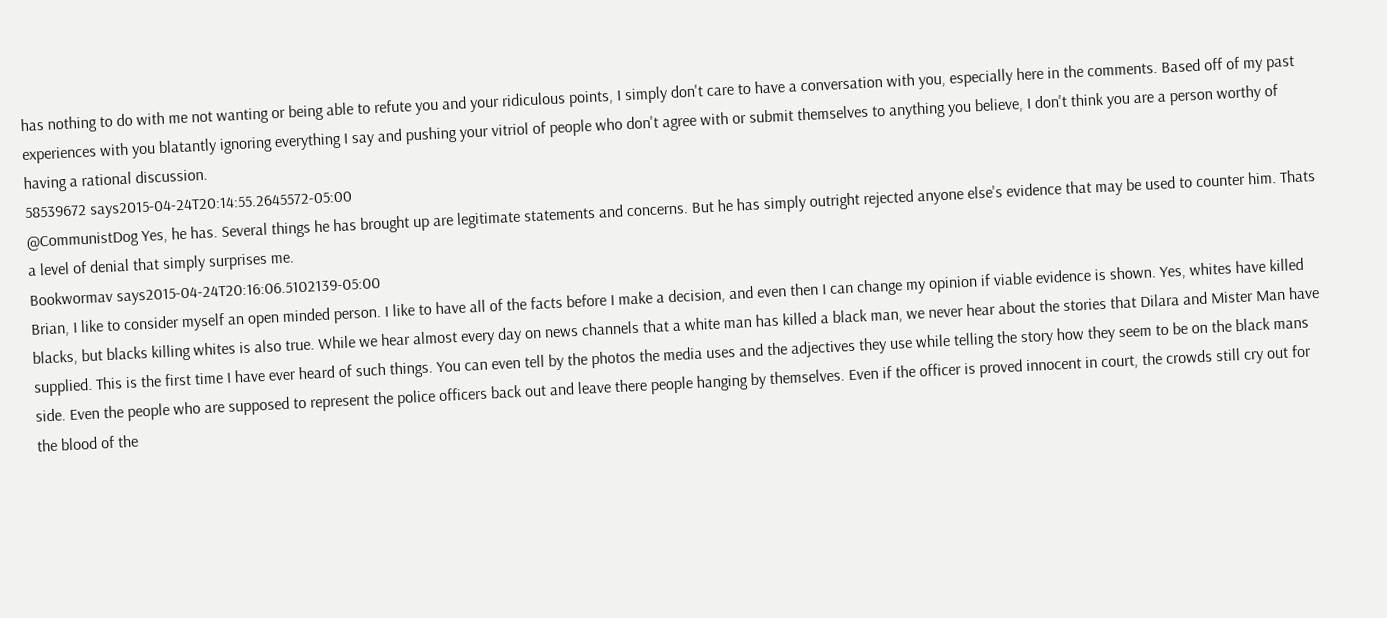has nothing to do with me not wanting or being able to refute you and your ridiculous points, I simply don't care to have a conversation with you, especially here in the comments. Based off of my past experiences with you blatantly ignoring everything I say and pushing your vitriol of people who don't agree with or submit themselves to anything you believe, I don't think you are a person worthy of having a rational discussion.
58539672 says2015-04-24T20:14:55.2645572-05:00
@CommunistDog Yes, he has. Several things he has brought up are legitimate statements and concerns. But he has simply outright rejected anyone else's evidence that may be used to counter him. Thats a level of denial that simply surprises me.
Bookwormav says2015-04-24T20:16:06.5102139-05:00
Brian, I like to consider myself an open minded person. I like to have all of the facts before I make a decision, and even then I can change my opinion if viable evidence is shown. Yes, whites have killed blacks, but blacks killing whites is also true. While we hear almost every day on news channels that a white man has killed a black man, we never hear about the stories that Dilara and Mister Man have supplied. This is the first time I have ever heard of such things. You can even tell by the photos the media uses and the adjectives they use while telling the story how they seem to be on the black mans side. Even the people who are supposed to represent the police officers back out and leave there people hanging by themselves. Even if the officer is proved innocent in court, the crowds still cry out for the blood of the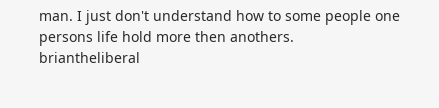man. I just don't understand how to some people one persons life hold more then anothers.
briantheliberal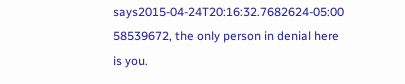says2015-04-24T20:16:32.7682624-05:00
58539672, the only person in denial here is you.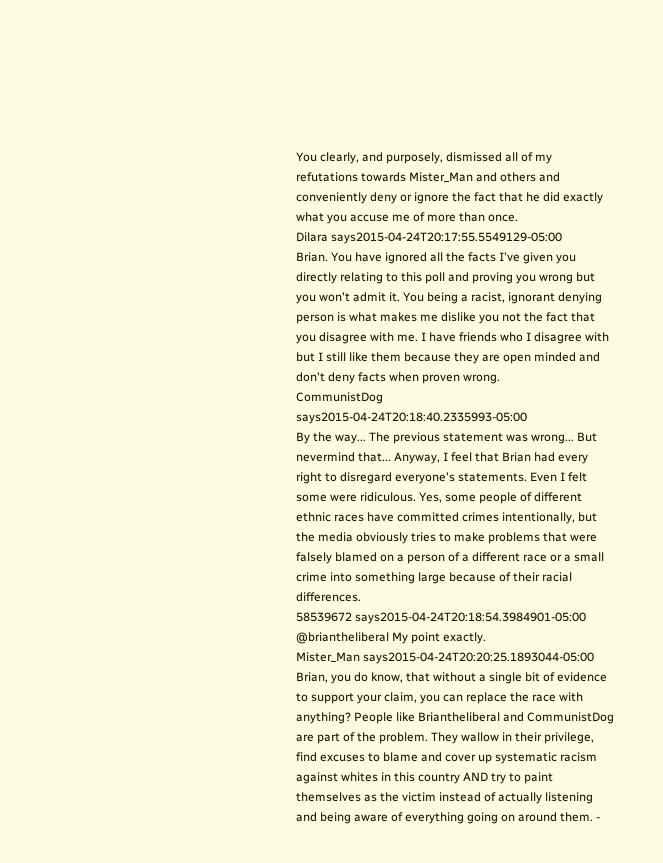You clearly, and purposely, dismissed all of my refutations towards Mister_Man and others and conveniently deny or ignore the fact that he did exactly what you accuse me of more than once.
Dilara says2015-04-24T20:17:55.5549129-05:00
Brian. You have ignored all the facts I've given you directly relating to this poll and proving you wrong but you won't admit it. You being a racist, ignorant denying person is what makes me dislike you not the fact that you disagree with me. I have friends who I disagree with but I still like them because they are open minded and don't deny facts when proven wrong.
CommunistDog says2015-04-24T20:18:40.2335993-05:00
By the way... The previous statement was wrong... But nevermind that... Anyway, I feel that Brian had every right to disregard everyone's statements. Even I felt some were ridiculous. Yes, some people of different ethnic races have committed crimes intentionally, but the media obviously tries to make problems that were falsely blamed on a person of a different race or a small crime into something large because of their racial differences.
58539672 says2015-04-24T20:18:54.3984901-05:00
@briantheliberal My point exactly.
Mister_Man says2015-04-24T20:20:25.1893044-05:00
Brian, you do know, that without a single bit of evidence to support your claim, you can replace the race with anything? People like Briantheliberal and CommunistDog are part of the problem. They wallow in their privilege, find excuses to blame and cover up systematic racism against whites in this country AND try to paint themselves as the victim instead of actually listening and being aware of everything going on around them. -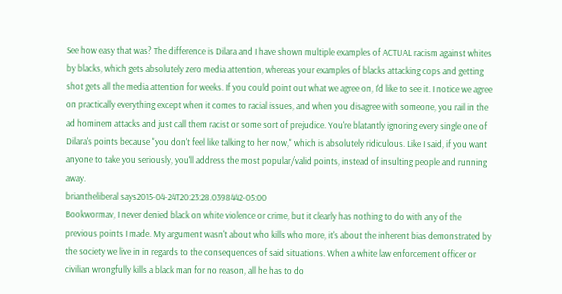See how easy that was? The difference is Dilara and I have shown multiple examples of ACTUAL racism against whites by blacks, which gets absolutely zero media attention, whereas your examples of blacks attacking cops and getting shot gets all the media attention for weeks. If you could point out what we agree on, I'd like to see it. I notice we agree on practically everything except when it comes to racial issues, and when you disagree with someone, you rail in the ad hominem attacks and just call them racist or some sort of prejudice. You're blatantly ignoring every single one of Dilara's points because "you don't feel like talking to her now," which is absolutely ridiculous. Like I said, if you want anyone to take you seriously, you'll address the most popular/valid points, instead of insulting people and running away.
briantheliberal says2015-04-24T20:23:28.0398442-05:00
Bookwormav, I never denied black on white violence or crime, but it clearly has nothing to do with any of the previous points I made. My argument wasn't about who kills who more, it's about the inherent bias demonstrated by the society we live in in regards to the consequences of said situations. When a white law enforcement officer or civilian wrongfully kills a black man for no reason, all he has to do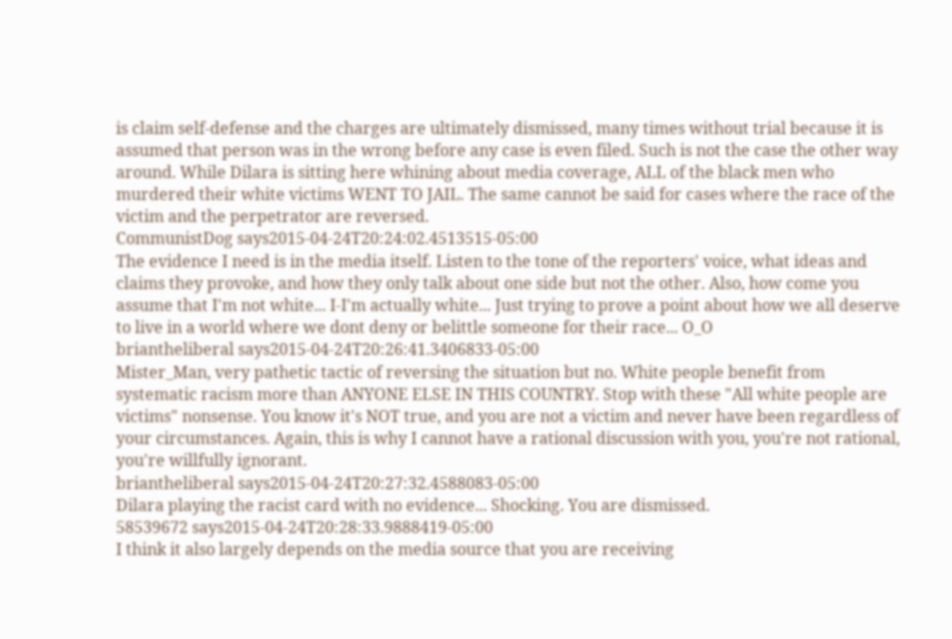is claim self-defense and the charges are ultimately dismissed, many times without trial because it is assumed that person was in the wrong before any case is even filed. Such is not the case the other way around. While Dilara is sitting here whining about media coverage, ALL of the black men who murdered their white victims WENT TO JAIL. The same cannot be said for cases where the race of the victim and the perpetrator are reversed.
CommunistDog says2015-04-24T20:24:02.4513515-05:00
The evidence I need is in the media itself. Listen to the tone of the reporters' voice, what ideas and claims they provoke, and how they only talk about one side but not the other. Also, how come you assume that I'm not white... I-I'm actually white... Just trying to prove a point about how we all deserve to live in a world where we dont deny or belittle someone for their race... O_O
briantheliberal says2015-04-24T20:26:41.3406833-05:00
Mister_Man, very pathetic tactic of reversing the situation but no. White people benefit from systematic racism more than ANYONE ELSE IN THIS COUNTRY. Stop with these "All white people are victims" nonsense. You know it's NOT true, and you are not a victim and never have been regardless of your circumstances. Again, this is why I cannot have a rational discussion with you, you're not rational, you're willfully ignorant.
briantheliberal says2015-04-24T20:27:32.4588083-05:00
Dilara playing the racist card with no evidence... Shocking. You are dismissed.
58539672 says2015-04-24T20:28:33.9888419-05:00
I think it also largely depends on the media source that you are receiving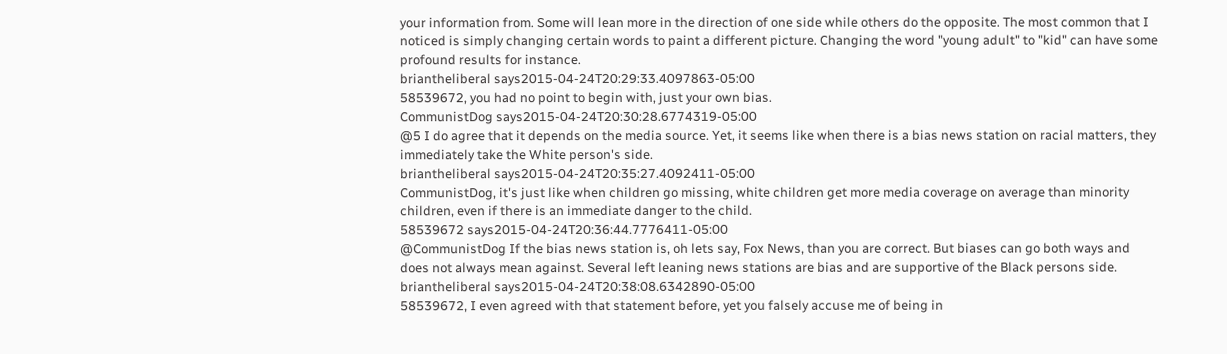your information from. Some will lean more in the direction of one side while others do the opposite. The most common that I noticed is simply changing certain words to paint a different picture. Changing the word "young adult" to "kid" can have some profound results for instance.
briantheliberal says2015-04-24T20:29:33.4097863-05:00
58539672, you had no point to begin with, just your own bias.
CommunistDog says2015-04-24T20:30:28.6774319-05:00
@5 I do agree that it depends on the media source. Yet, it seems like when there is a bias news station on racial matters, they immediately take the White person's side.
briantheliberal says2015-04-24T20:35:27.4092411-05:00
CommunistDog, it's just like when children go missing, white children get more media coverage on average than minority children, even if there is an immediate danger to the child.
58539672 says2015-04-24T20:36:44.7776411-05:00
@CommunistDog If the bias news station is, oh lets say, Fox News, than you are correct. But biases can go both ways and does not always mean against. Several left leaning news stations are bias and are supportive of the Black persons side.
briantheliberal says2015-04-24T20:38:08.6342890-05:00
58539672, I even agreed with that statement before, yet you falsely accuse me of being in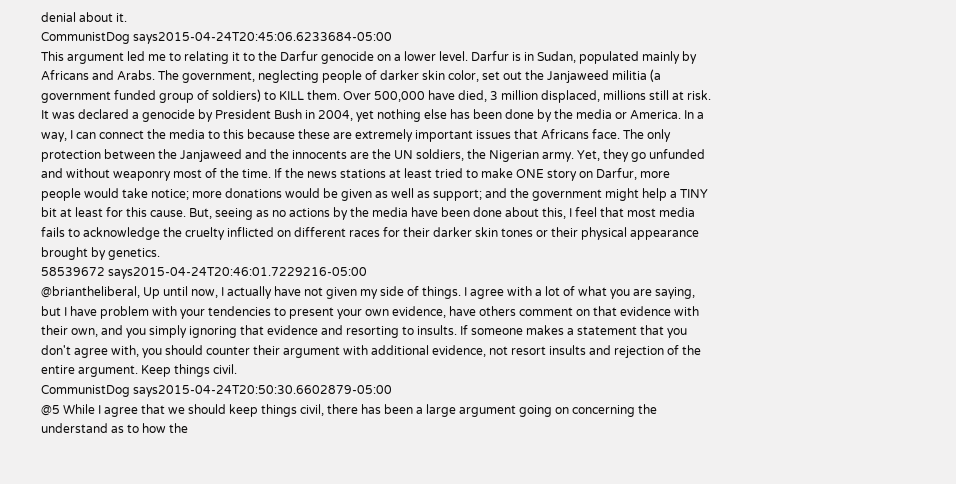denial about it.
CommunistDog says2015-04-24T20:45:06.6233684-05:00
This argument led me to relating it to the Darfur genocide on a lower level. Darfur is in Sudan, populated mainly by Africans and Arabs. The government, neglecting people of darker skin color, set out the Janjaweed militia (a government funded group of soldiers) to KILL them. Over 500,000 have died, 3 million displaced, millions still at risk. It was declared a genocide by President Bush in 2004, yet nothing else has been done by the media or America. In a way, I can connect the media to this because these are extremely important issues that Africans face. The only protection between the Janjaweed and the innocents are the UN soldiers, the Nigerian army. Yet, they go unfunded and without weaponry most of the time. If the news stations at least tried to make ONE story on Darfur, more people would take notice; more donations would be given as well as support; and the government might help a TINY bit at least for this cause. But, seeing as no actions by the media have been done about this, I feel that most media fails to acknowledge the cruelty inflicted on different races for their darker skin tones or their physical appearance brought by genetics.
58539672 says2015-04-24T20:46:01.7229216-05:00
@briantheliberal, Up until now, I actually have not given my side of things. I agree with a lot of what you are saying, but I have problem with your tendencies to present your own evidence, have others comment on that evidence with their own, and you simply ignoring that evidence and resorting to insults. If someone makes a statement that you don't agree with, you should counter their argument with additional evidence, not resort insults and rejection of the entire argument. Keep things civil.
CommunistDog says2015-04-24T20:50:30.6602879-05:00
@5 While I agree that we should keep things civil, there has been a large argument going on concerning the understand as to how the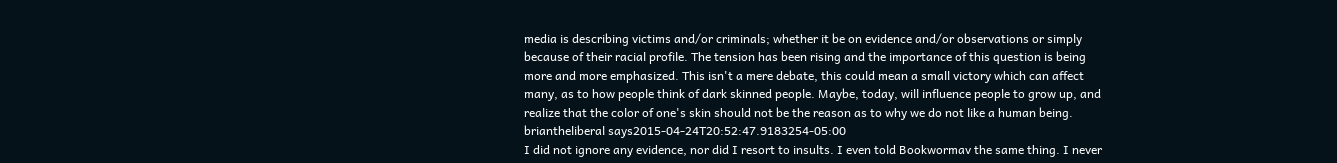media is describing victims and/or criminals; whether it be on evidence and/or observations or simply because of their racial profile. The tension has been rising and the importance of this question is being more and more emphasized. This isn't a mere debate, this could mean a small victory which can affect many, as to how people think of dark skinned people. Maybe, today, will influence people to grow up, and realize that the color of one's skin should not be the reason as to why we do not like a human being.
briantheliberal says2015-04-24T20:52:47.9183254-05:00
I did not ignore any evidence, nor did I resort to insults. I even told Bookwormav the same thing. I never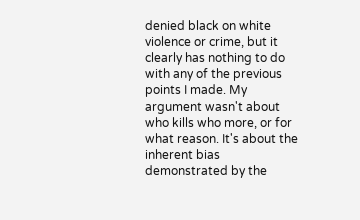denied black on white violence or crime, but it clearly has nothing to do with any of the previous points I made. My argument wasn't about who kills who more, or for what reason. It's about the inherent bias demonstrated by the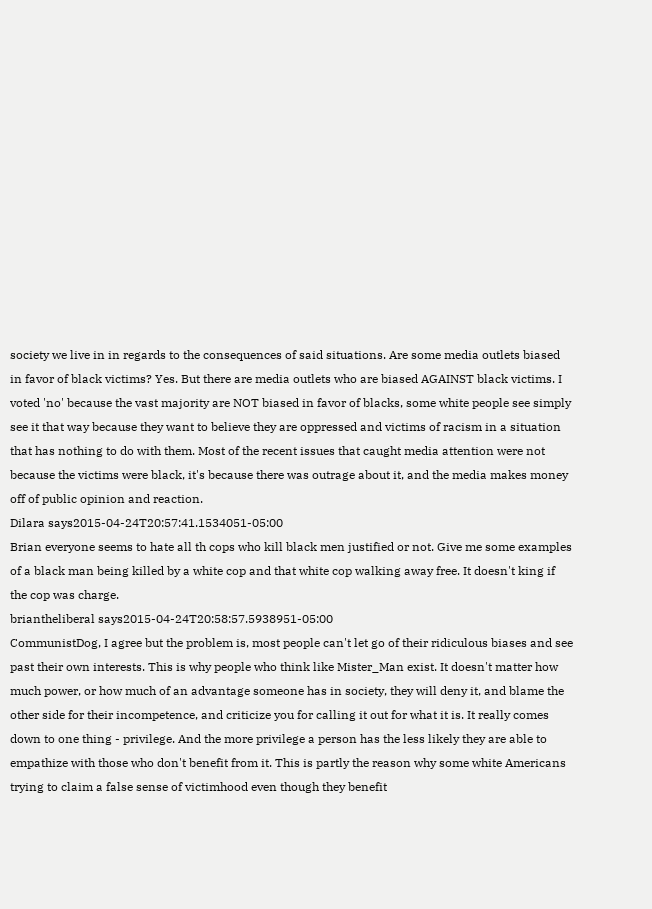society we live in in regards to the consequences of said situations. Are some media outlets biased in favor of black victims? Yes. But there are media outlets who are biased AGAINST black victims. I voted 'no' because the vast majority are NOT biased in favor of blacks, some white people see simply see it that way because they want to believe they are oppressed and victims of racism in a situation that has nothing to do with them. Most of the recent issues that caught media attention were not because the victims were black, it's because there was outrage about it, and the media makes money off of public opinion and reaction.
Dilara says2015-04-24T20:57:41.1534051-05:00
Brian everyone seems to hate all th cops who kill black men justified or not. Give me some examples of a black man being killed by a white cop and that white cop walking away free. It doesn't king if the cop was charge.
briantheliberal says2015-04-24T20:58:57.5938951-05:00
CommunistDog, I agree but the problem is, most people can't let go of their ridiculous biases and see past their own interests. This is why people who think like Mister_Man exist. It doesn't matter how much power, or how much of an advantage someone has in society, they will deny it, and blame the other side for their incompetence, and criticize you for calling it out for what it is. It really comes down to one thing - privilege. And the more privilege a person has the less likely they are able to empathize with those who don't benefit from it. This is partly the reason why some white Americans trying to claim a false sense of victimhood even though they benefit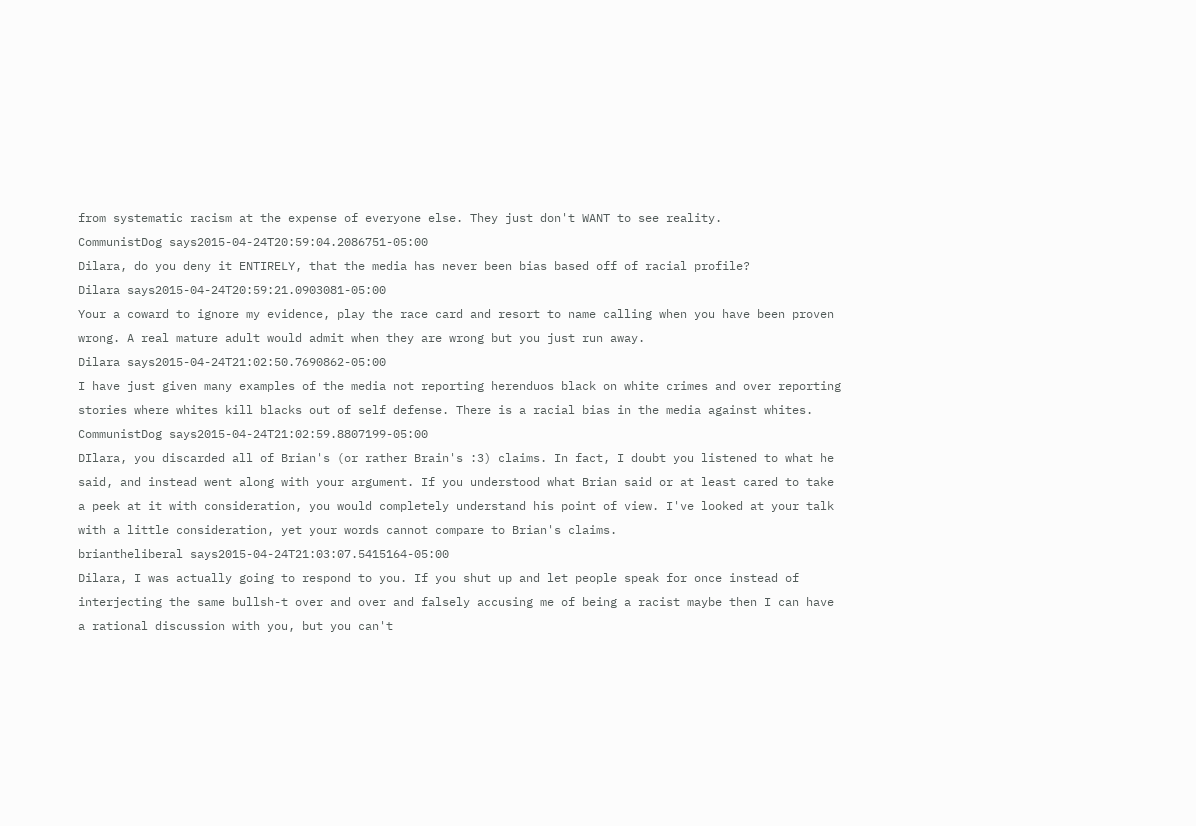from systematic racism at the expense of everyone else. They just don't WANT to see reality.
CommunistDog says2015-04-24T20:59:04.2086751-05:00
Dilara, do you deny it ENTIRELY, that the media has never been bias based off of racial profile?
Dilara says2015-04-24T20:59:21.0903081-05:00
Your a coward to ignore my evidence, play the race card and resort to name calling when you have been proven wrong. A real mature adult would admit when they are wrong but you just run away.
Dilara says2015-04-24T21:02:50.7690862-05:00
I have just given many examples of the media not reporting herenduos black on white crimes and over reporting stories where whites kill blacks out of self defense. There is a racial bias in the media against whites.
CommunistDog says2015-04-24T21:02:59.8807199-05:00
DIlara, you discarded all of Brian's (or rather Brain's :3) claims. In fact, I doubt you listened to what he said, and instead went along with your argument. If you understood what Brian said or at least cared to take a peek at it with consideration, you would completely understand his point of view. I've looked at your talk with a little consideration, yet your words cannot compare to Brian's claims.
briantheliberal says2015-04-24T21:03:07.5415164-05:00
Dilara, I was actually going to respond to you. If you shut up and let people speak for once instead of interjecting the same bullsh-t over and over and falsely accusing me of being a racist maybe then I can have a rational discussion with you, but you can't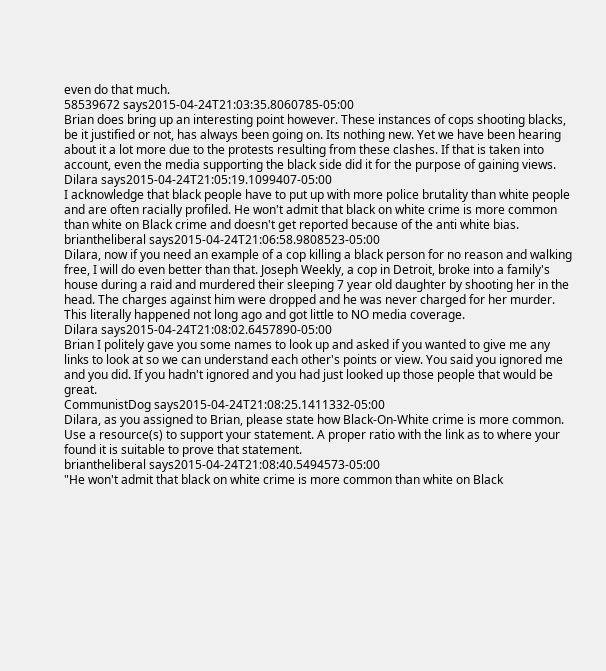even do that much.
58539672 says2015-04-24T21:03:35.8060785-05:00
Brian does bring up an interesting point however. These instances of cops shooting blacks, be it justified or not, has always been going on. Its nothing new. Yet we have been hearing about it a lot more due to the protests resulting from these clashes. If that is taken into account, even the media supporting the black side did it for the purpose of gaining views.
Dilara says2015-04-24T21:05:19.1099407-05:00
I acknowledge that black people have to put up with more police brutality than white people and are often racially profiled. He won't admit that black on white crime is more common than white on Black crime and doesn't get reported because of the anti white bias.
briantheliberal says2015-04-24T21:06:58.9808523-05:00
Dilara, now if you need an example of a cop killing a black person for no reason and walking free, I will do even better than that. Joseph Weekly, a cop in Detroit, broke into a family's house during a raid and murdered their sleeping 7 year old daughter by shooting her in the head. The charges against him were dropped and he was never charged for her murder. This literally happened not long ago and got little to NO media coverage.
Dilara says2015-04-24T21:08:02.6457890-05:00
Brian I politely gave you some names to look up and asked if you wanted to give me any links to look at so we can understand each other's points or view. You said you ignored me and you did. If you hadn't ignored and you had just looked up those people that would be great.
CommunistDog says2015-04-24T21:08:25.1411332-05:00
Dilara, as you assigned to Brian, please state how Black-On-White crime is more common. Use a resource(s) to support your statement. A proper ratio with the link as to where your found it is suitable to prove that statement.
briantheliberal says2015-04-24T21:08:40.5494573-05:00
"He won't admit that black on white crime is more common than white on Black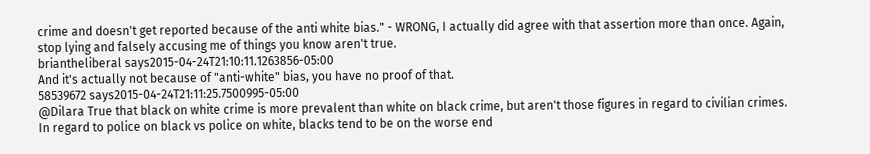crime and doesn't get reported because of the anti white bias." - WRONG, I actually did agree with that assertion more than once. Again, stop lying and falsely accusing me of things you know aren't true.
briantheliberal says2015-04-24T21:10:11.1263856-05:00
And it's actually not because of "anti-white" bias, you have no proof of that.
58539672 says2015-04-24T21:11:25.7500995-05:00
@Dilara True that black on white crime is more prevalent than white on black crime, but aren't those figures in regard to civilian crimes. In regard to police on black vs police on white, blacks tend to be on the worse end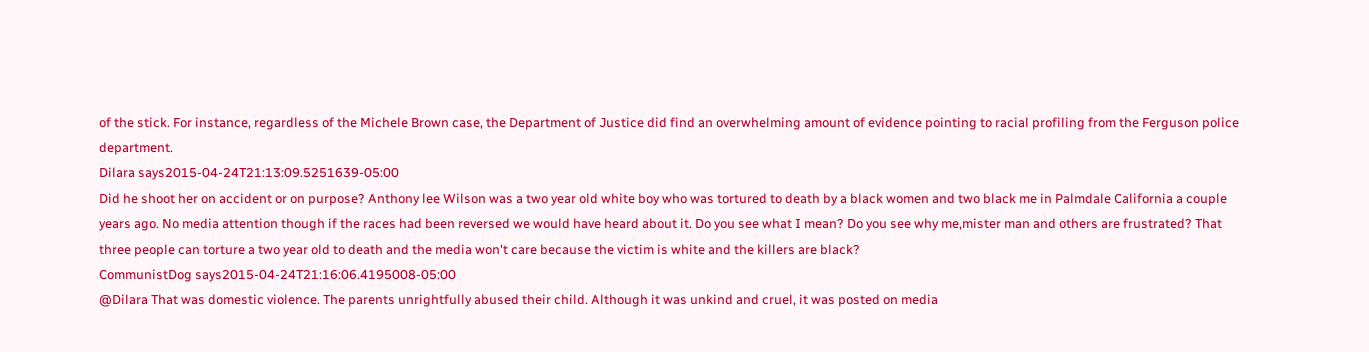of the stick. For instance, regardless of the Michele Brown case, the Department of Justice did find an overwhelming amount of evidence pointing to racial profiling from the Ferguson police department.
Dilara says2015-04-24T21:13:09.5251639-05:00
Did he shoot her on accident or on purpose? Anthony lee Wilson was a two year old white boy who was tortured to death by a black women and two black me in Palmdale California a couple years ago. No media attention though if the races had been reversed we would have heard about it. Do you see what I mean? Do you see why me,mister man and others are frustrated? That three people can torture a two year old to death and the media won't care because the victim is white and the killers are black?
CommunistDog says2015-04-24T21:16:06.4195008-05:00
@Dilara That was domestic violence. The parents unrightfully abused their child. Although it was unkind and cruel, it was posted on media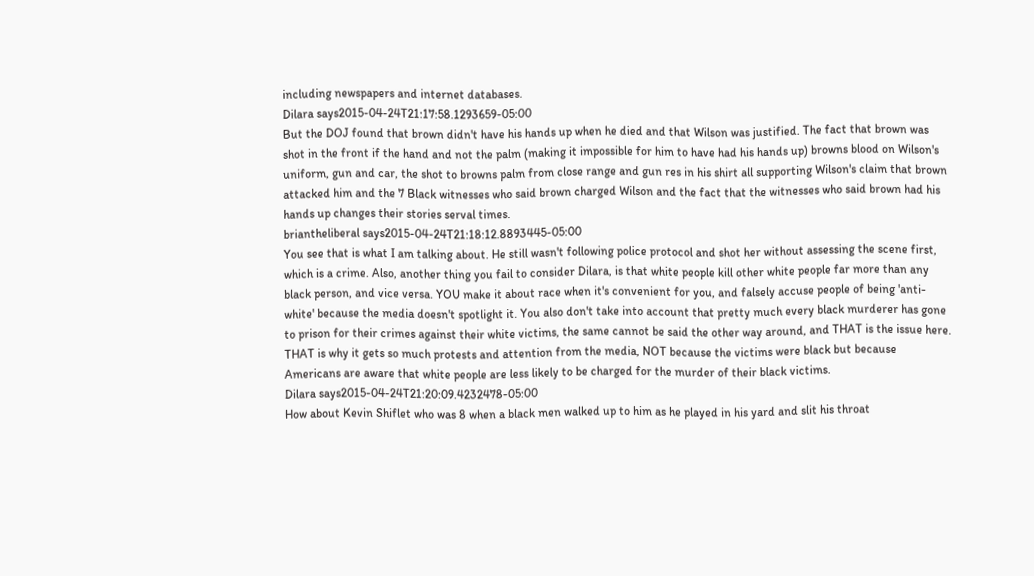including newspapers and internet databases.
Dilara says2015-04-24T21:17:58.1293659-05:00
But the DOJ found that brown didn't have his hands up when he died and that Wilson was justified. The fact that brown was shot in the front if the hand and not the palm (making it impossible for him to have had his hands up) browns blood on Wilson's uniform, gun and car, the shot to browns palm from close range and gun res in his shirt all supporting Wilson's claim that brown attacked him and the 7 Black witnesses who said brown charged Wilson and the fact that the witnesses who said brown had his hands up changes their stories serval times.
briantheliberal says2015-04-24T21:18:12.8893445-05:00
You see that is what I am talking about. He still wasn't following police protocol and shot her without assessing the scene first, which is a crime. Also, another thing you fail to consider Dilara, is that white people kill other white people far more than any black person, and vice versa. YOU make it about race when it's convenient for you, and falsely accuse people of being 'anti-white' because the media doesn't spotlight it. You also don't take into account that pretty much every black murderer has gone to prison for their crimes against their white victims, the same cannot be said the other way around, and THAT is the issue here. THAT is why it gets so much protests and attention from the media, NOT because the victims were black but because Americans are aware that white people are less likely to be charged for the murder of their black victims.
Dilara says2015-04-24T21:20:09.4232478-05:00
How about Kevin Shiflet who was 8 when a black men walked up to him as he played in his yard and slit his throat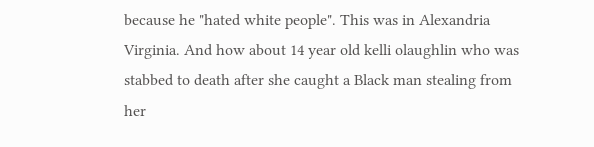because he "hated white people". This was in Alexandria Virginia. And how about 14 year old kelli olaughlin who was stabbed to death after she caught a Black man stealing from her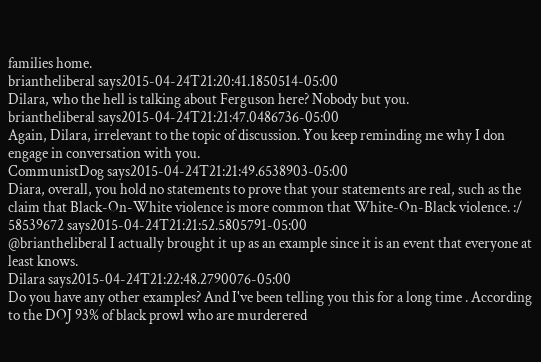families home.
briantheliberal says2015-04-24T21:20:41.1850514-05:00
Dilara, who the hell is talking about Ferguson here? Nobody but you.
briantheliberal says2015-04-24T21:21:47.0486736-05:00
Again, Dilara, irrelevant to the topic of discussion. You keep reminding me why I don engage in conversation with you.
CommunistDog says2015-04-24T21:21:49.6538903-05:00
Diara, overall, you hold no statements to prove that your statements are real, such as the claim that Black-On-White violence is more common that White-On-Black violence. :/
58539672 says2015-04-24T21:21:52.5805791-05:00
@briantheliberal I actually brought it up as an example since it is an event that everyone at least knows.
Dilara says2015-04-24T21:22:48.2790076-05:00
Do you have any other examples? And I've been telling you this for a long time . According to the DOJ 93% of black prowl who are murderered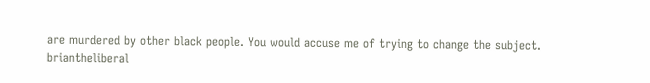are murdered by other black people. You would accuse me of trying to change the subject.
briantheliberal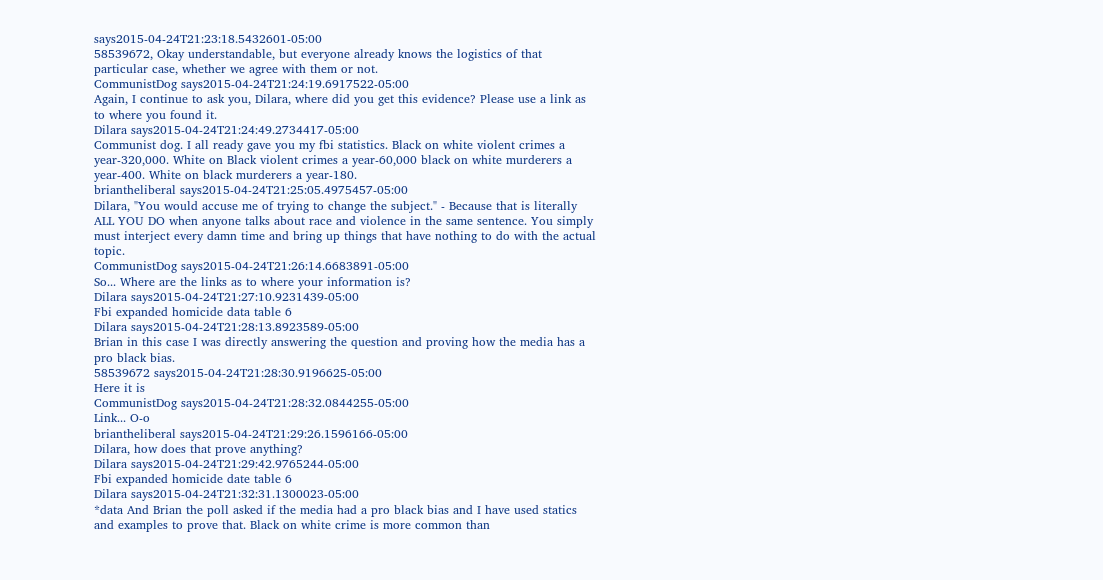says2015-04-24T21:23:18.5432601-05:00
58539672, Okay understandable, but everyone already knows the logistics of that particular case, whether we agree with them or not.
CommunistDog says2015-04-24T21:24:19.6917522-05:00
Again, I continue to ask you, Dilara, where did you get this evidence? Please use a link as to where you found it.
Dilara says2015-04-24T21:24:49.2734417-05:00
Communist dog. I all ready gave you my fbi statistics. Black on white violent crimes a year-320,000. White on Black violent crimes a year-60,000 black on white murderers a year-400. White on black murderers a year-180.
briantheliberal says2015-04-24T21:25:05.4975457-05:00
Dilara, "You would accuse me of trying to change the subject." - Because that is literally ALL YOU DO when anyone talks about race and violence in the same sentence. You simply must interject every damn time and bring up things that have nothing to do with the actual topic.
CommunistDog says2015-04-24T21:26:14.6683891-05:00
So... Where are the links as to where your information is?
Dilara says2015-04-24T21:27:10.9231439-05:00
Fbi expanded homicide data table 6
Dilara says2015-04-24T21:28:13.8923589-05:00
Brian in this case I was directly answering the question and proving how the media has a pro black bias.
58539672 says2015-04-24T21:28:30.9196625-05:00
Here it is
CommunistDog says2015-04-24T21:28:32.0844255-05:00
Link... O-o
briantheliberal says2015-04-24T21:29:26.1596166-05:00
Dilara, how does that prove anything?
Dilara says2015-04-24T21:29:42.9765244-05:00
Fbi expanded homicide date table 6
Dilara says2015-04-24T21:32:31.1300023-05:00
*data And Brian the poll asked if the media had a pro black bias and I have used statics and examples to prove that. Black on white crime is more common than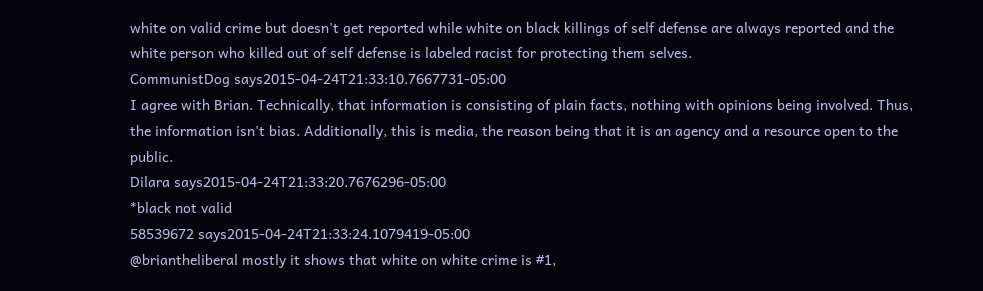white on valid crime but doesn't get reported while white on black killings of self defense are always reported and the white person who killed out of self defense is labeled racist for protecting them selves.
CommunistDog says2015-04-24T21:33:10.7667731-05:00
I agree with Brian. Technically, that information is consisting of plain facts, nothing with opinions being involved. Thus, the information isn't bias. Additionally, this is media, the reason being that it is an agency and a resource open to the public.
Dilara says2015-04-24T21:33:20.7676296-05:00
*black not valid
58539672 says2015-04-24T21:33:24.1079419-05:00
@briantheliberal mostly it shows that white on white crime is #1,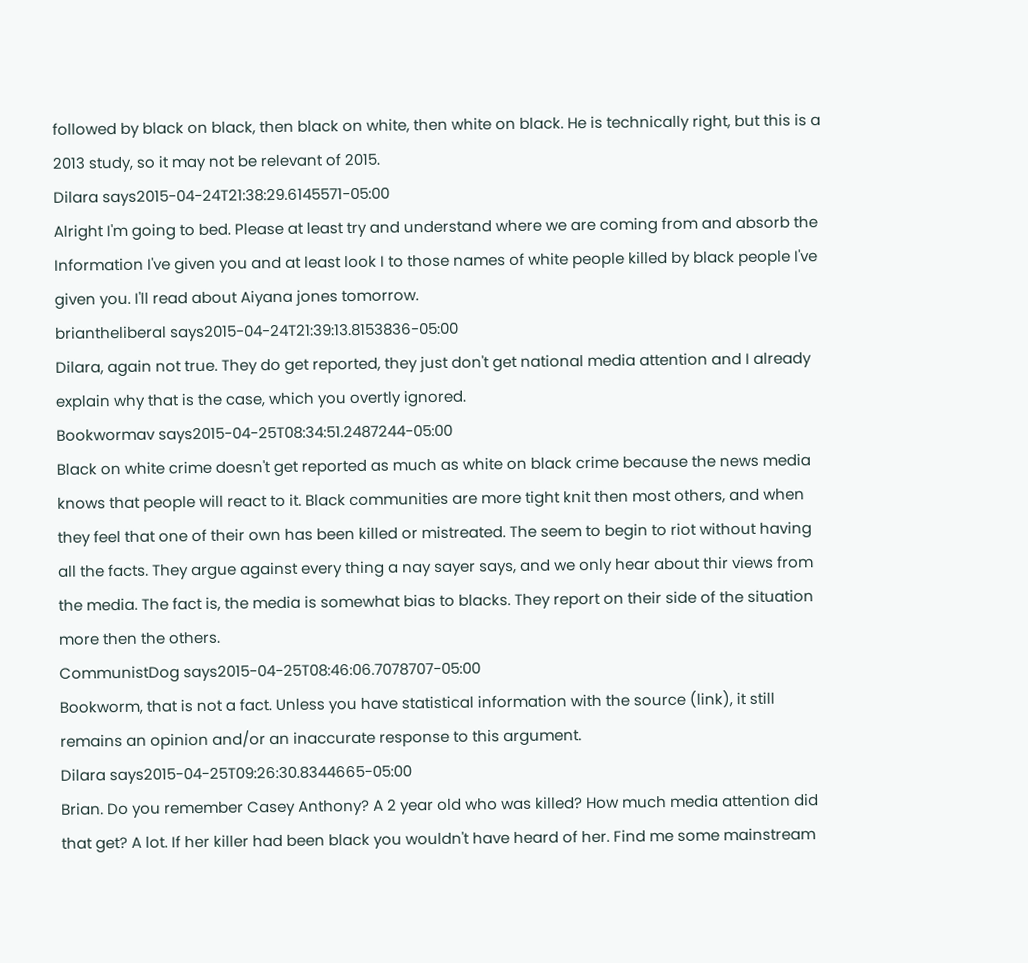followed by black on black, then black on white, then white on black. He is technically right, but this is a 2013 study, so it may not be relevant of 2015.
Dilara says2015-04-24T21:38:29.6145571-05:00
Alright I'm going to bed. Please at least try and understand where we are coming from and absorb the Information I've given you and at least look I to those names of white people killed by black people I've given you. I'll read about Aiyana jones tomorrow.
briantheliberal says2015-04-24T21:39:13.8153836-05:00
Dilara, again not true. They do get reported, they just don't get national media attention and I already explain why that is the case, which you overtly ignored.
Bookwormav says2015-04-25T08:34:51.2487244-05:00
Black on white crime doesn't get reported as much as white on black crime because the news media knows that people will react to it. Black communities are more tight knit then most others, and when they feel that one of their own has been killed or mistreated. The seem to begin to riot without having all the facts. They argue against every thing a nay sayer says, and we only hear about thir views from the media. The fact is, the media is somewhat bias to blacks. They report on their side of the situation more then the others.
CommunistDog says2015-04-25T08:46:06.7078707-05:00
Bookworm, that is not a fact. Unless you have statistical information with the source (link), it still remains an opinion and/or an inaccurate response to this argument.
Dilara says2015-04-25T09:26:30.8344665-05:00
Brian. Do you remember Casey Anthony? A 2 year old who was killed? How much media attention did that get? A lot. If her killer had been black you wouldn't have heard of her. Find me some mainstream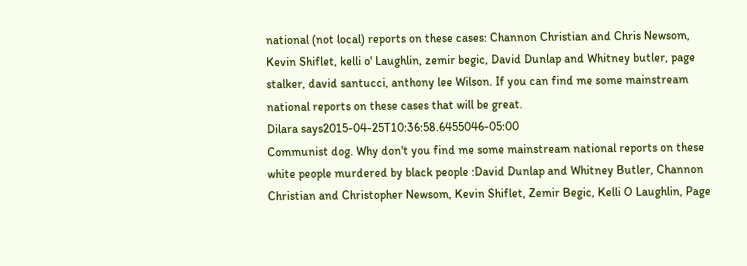national (not local) reports on these cases: Channon Christian and Chris Newsom, Kevin Shiflet, kelli o' Laughlin, zemir begic, David Dunlap and Whitney butler, page stalker, david santucci, anthony lee Wilson. If you can find me some mainstream national reports on these cases that will be great.
Dilara says2015-04-25T10:36:58.6455046-05:00
Communist dog. Why don't you find me some mainstream national reports on these white people murdered by black people :David Dunlap and Whitney Butler, Channon Christian and Christopher Newsom, Kevin Shiflet, Zemir Begic, Kelli O Laughlin, Page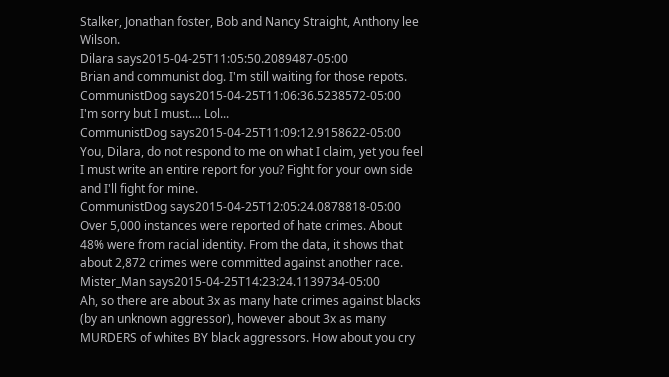Stalker, Jonathan foster, Bob and Nancy Straight, Anthony lee Wilson.
Dilara says2015-04-25T11:05:50.2089487-05:00
Brian and communist dog. I'm still waiting for those repots.
CommunistDog says2015-04-25T11:06:36.5238572-05:00
I'm sorry but I must.... Lol...
CommunistDog says2015-04-25T11:09:12.9158622-05:00
You, Dilara, do not respond to me on what I claim, yet you feel I must write an entire report for you? Fight for your own side and I'll fight for mine.
CommunistDog says2015-04-25T12:05:24.0878818-05:00
Over 5,000 instances were reported of hate crimes. About 48% were from racial identity. From the data, it shows that about 2,872 crimes were committed against another race.
Mister_Man says2015-04-25T14:23:24.1139734-05:00
Ah, so there are about 3x as many hate crimes against blacks (by an unknown aggressor), however about 3x as many MURDERS of whites BY black aggressors. How about you cry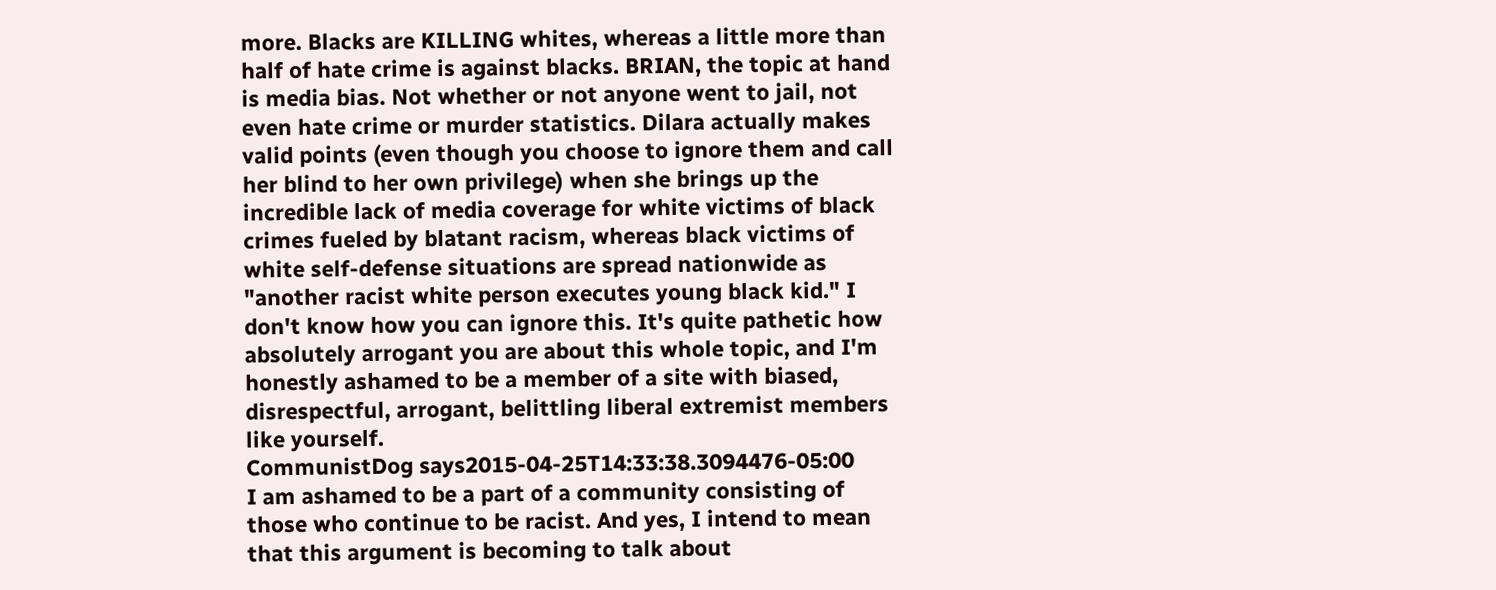more. Blacks are KILLING whites, whereas a little more than half of hate crime is against blacks. BRIAN, the topic at hand is media bias. Not whether or not anyone went to jail, not even hate crime or murder statistics. Dilara actually makes valid points (even though you choose to ignore them and call her blind to her own privilege) when she brings up the incredible lack of media coverage for white victims of black crimes fueled by blatant racism, whereas black victims of white self-defense situations are spread nationwide as "another racist white person executes young black kid." I don't know how you can ignore this. It's quite pathetic how absolutely arrogant you are about this whole topic, and I'm honestly ashamed to be a member of a site with biased, disrespectful, arrogant, belittling liberal extremist members like yourself.
CommunistDog says2015-04-25T14:33:38.3094476-05:00
I am ashamed to be a part of a community consisting of those who continue to be racist. And yes, I intend to mean that this argument is becoming to talk about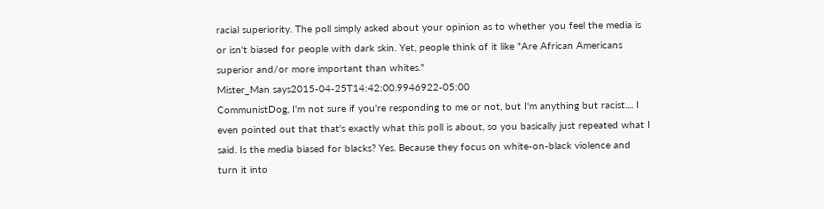racial superiority. The poll simply asked about your opinion as to whether you feel the media is or isn't biased for people with dark skin. Yet, people think of it like "Are African Americans superior and/or more important than whites."
Mister_Man says2015-04-25T14:42:00.9946922-05:00
CommunistDog, I'm not sure if you're responding to me or not, but I'm anything but racist.... I even pointed out that that's exactly what this poll is about, so you basically just repeated what I said. Is the media biased for blacks? Yes. Because they focus on white-on-black violence and turn it into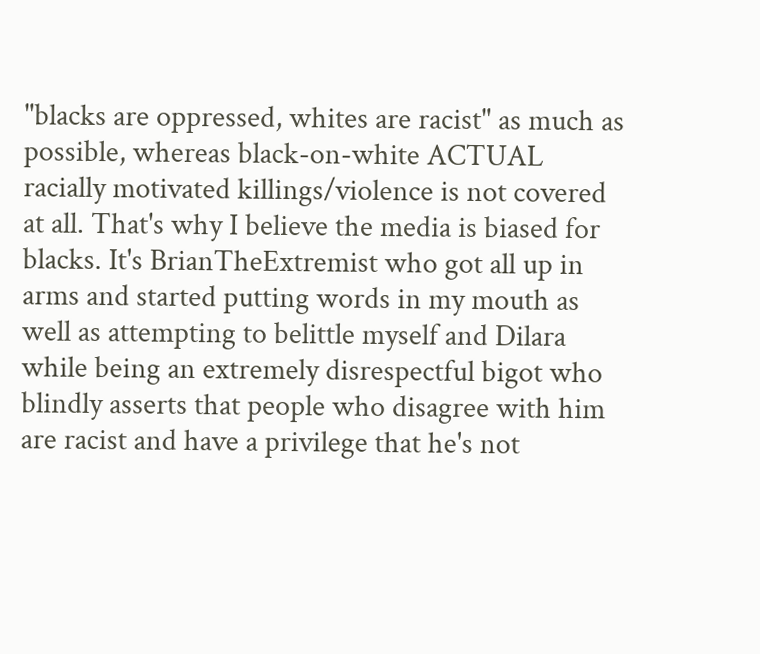"blacks are oppressed, whites are racist" as much as possible, whereas black-on-white ACTUAL racially motivated killings/violence is not covered at all. That's why I believe the media is biased for blacks. It's BrianTheExtremist who got all up in arms and started putting words in my mouth as well as attempting to belittle myself and Dilara while being an extremely disrespectful bigot who blindly asserts that people who disagree with him are racist and have a privilege that he's not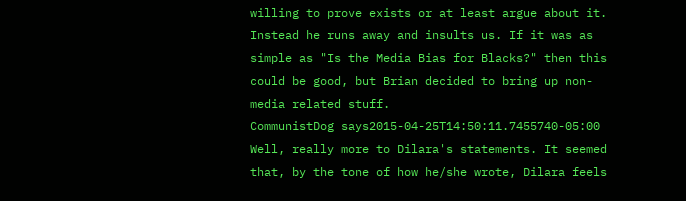willing to prove exists or at least argue about it. Instead he runs away and insults us. If it was as simple as "Is the Media Bias for Blacks?" then this could be good, but Brian decided to bring up non-media related stuff.
CommunistDog says2015-04-25T14:50:11.7455740-05:00
Well, really more to Dilara's statements. It seemed that, by the tone of how he/she wrote, Dilara feels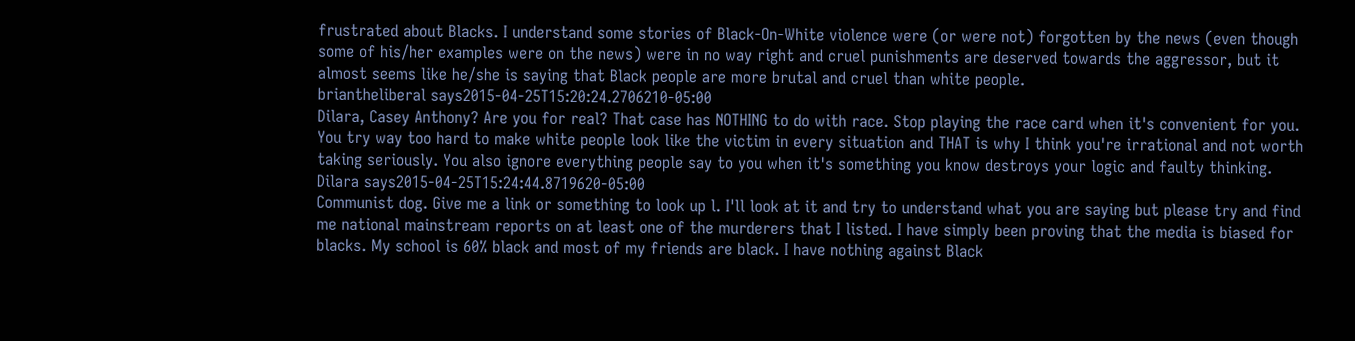frustrated about Blacks. I understand some stories of Black-On-White violence were (or were not) forgotten by the news (even though some of his/her examples were on the news) were in no way right and cruel punishments are deserved towards the aggressor, but it almost seems like he/she is saying that Black people are more brutal and cruel than white people.
briantheliberal says2015-04-25T15:20:24.2706210-05:00
Dilara, Casey Anthony? Are you for real? That case has NOTHING to do with race. Stop playing the race card when it's convenient for you. You try way too hard to make white people look like the victim in every situation and THAT is why I think you're irrational and not worth taking seriously. You also ignore everything people say to you when it's something you know destroys your logic and faulty thinking.
Dilara says2015-04-25T15:24:44.8719620-05:00
Communist dog. Give me a link or something to look up l. I'll look at it and try to understand what you are saying but please try and find me national mainstream reports on at least one of the murderers that I listed. I have simply been proving that the media is biased for blacks. My school is 60% black and most of my friends are black. I have nothing against Black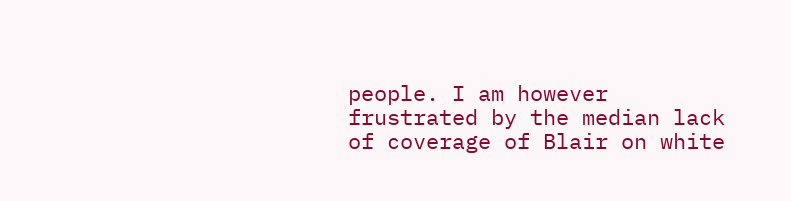people. I am however frustrated by the median lack of coverage of Blair on white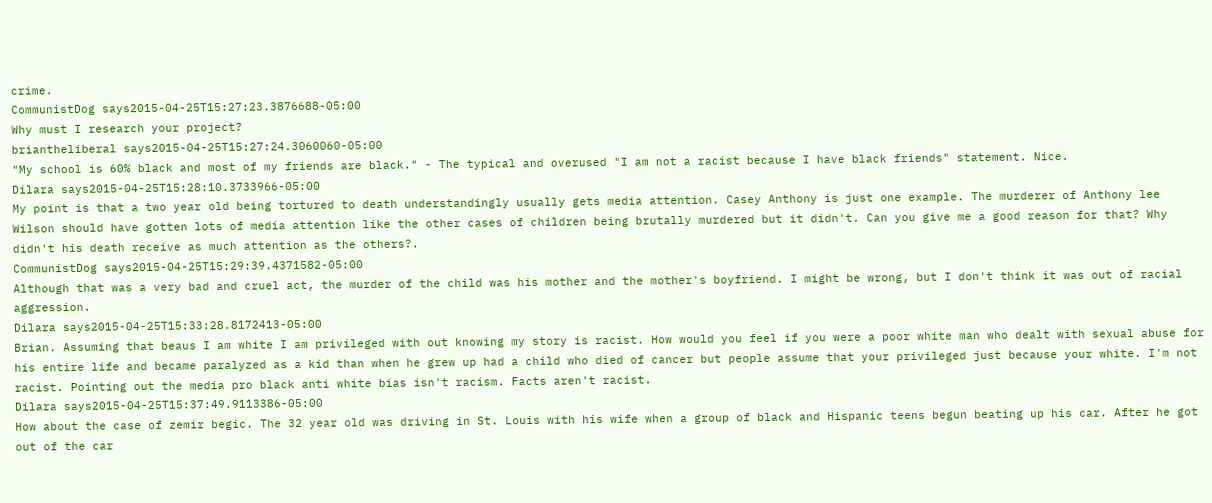crime.
CommunistDog says2015-04-25T15:27:23.3876688-05:00
Why must I research your project?
briantheliberal says2015-04-25T15:27:24.3060060-05:00
"My school is 60% black and most of my friends are black." - The typical and overused "I am not a racist because I have black friends" statement. Nice.
Dilara says2015-04-25T15:28:10.3733966-05:00
My point is that a two year old being tortured to death understandingly usually gets media attention. Casey Anthony is just one example. The murderer of Anthony lee Wilson should have gotten lots of media attention like the other cases of children being brutally murdered but it didn't. Can you give me a good reason for that? Why didn't his death receive as much attention as the others?.
CommunistDog says2015-04-25T15:29:39.4371582-05:00
Although that was a very bad and cruel act, the murder of the child was his mother and the mother's boyfriend. I might be wrong, but I don't think it was out of racial aggression.
Dilara says2015-04-25T15:33:28.8172413-05:00
Brian. Assuming that beaus I am white I am privileged with out knowing my story is racist. How would you feel if you were a poor white man who dealt with sexual abuse for his entire life and became paralyzed as a kid than when he grew up had a child who died of cancer but people assume that your privileged just because your white. I'm not racist. Pointing out the media pro black anti white bias isn't racism. Facts aren't racist.
Dilara says2015-04-25T15:37:49.9113386-05:00
How about the case of zemir begic. The 32 year old was driving in St. Louis with his wife when a group of black and Hispanic teens begun beating up his car. After he got out of the car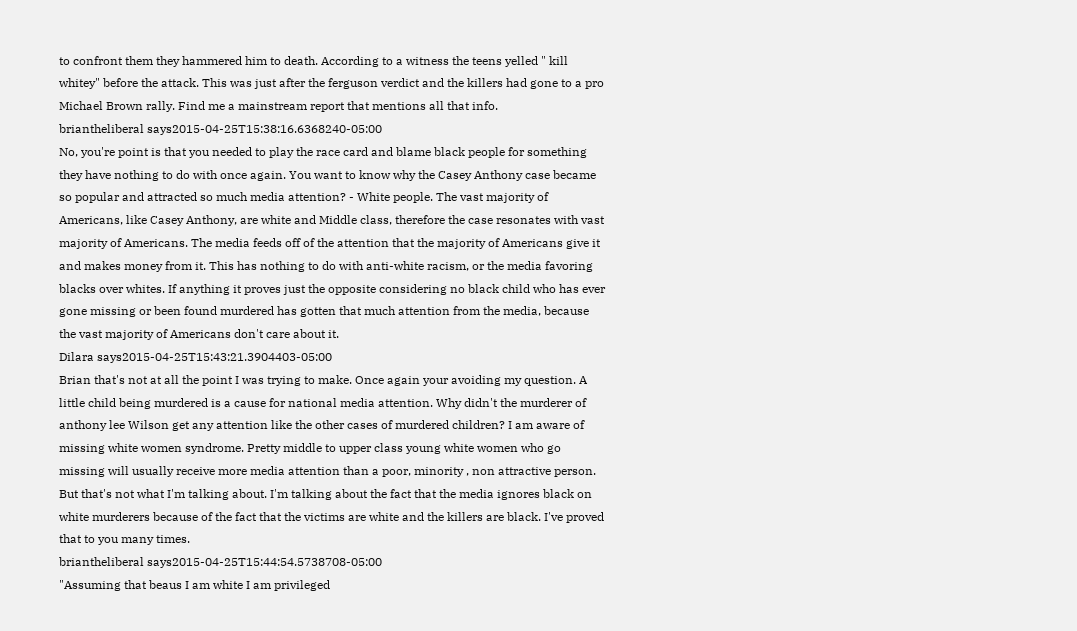to confront them they hammered him to death. According to a witness the teens yelled " kill whitey" before the attack. This was just after the ferguson verdict and the killers had gone to a pro Michael Brown rally. Find me a mainstream report that mentions all that info.
briantheliberal says2015-04-25T15:38:16.6368240-05:00
No, you're point is that you needed to play the race card and blame black people for something they have nothing to do with once again. You want to know why the Casey Anthony case became so popular and attracted so much media attention? - White people. The vast majority of Americans, like Casey Anthony, are white and Middle class, therefore the case resonates with vast majority of Americans. The media feeds off of the attention that the majority of Americans give it and makes money from it. This has nothing to do with anti-white racism, or the media favoring blacks over whites. If anything it proves just the opposite considering no black child who has ever gone missing or been found murdered has gotten that much attention from the media, because the vast majority of Americans don't care about it.
Dilara says2015-04-25T15:43:21.3904403-05:00
Brian that's not at all the point I was trying to make. Once again your avoiding my question. A little child being murdered is a cause for national media attention. Why didn't the murderer of anthony lee Wilson get any attention like the other cases of murdered children? I am aware of missing white women syndrome. Pretty middle to upper class young white women who go missing will usually receive more media attention than a poor, minority , non attractive person. But that's not what I'm talking about. I'm talking about the fact that the media ignores black on white murderers because of the fact that the victims are white and the killers are black. I've proved that to you many times.
briantheliberal says2015-04-25T15:44:54.5738708-05:00
"Assuming that beaus I am white I am privileged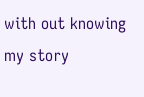with out knowing my story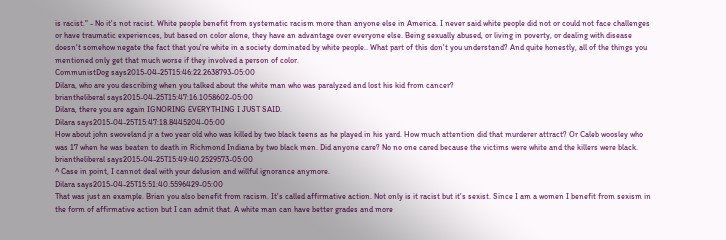is racist." - No it's not racist. White people benefit from systematic racism more than anyone else in America. I never said white people did not or could not face challenges or have traumatic experiences, but based on color alone, they have an advantage over everyone else. Being sexually abused, or living in poverty, or dealing with disease doesn't somehow negate the fact that you're white in a society dominated by white people.. What part of this don't you understand? And quite honestly, all of the things you mentioned only get that much worse if they involved a person of color.
CommunistDog says2015-04-25T15:46:22.2638793-05:00
Dilara, who are you describing when you talked about the white man who was paralyzed and lost his kid from cancer?
briantheliberal says2015-04-25T15:47:16.1058602-05:00
Dilara, there you are again IGNORING EVERYTHING I JUST SAID.
Dilara says2015-04-25T15:47:18.8445204-05:00
How about john swoveland jr a two year old who was killed by two black teens as he played in his yard. How much attention did that murderer attract? Or Caleb woosley who was 17 when he was beaten to death in Richmond Indiana by two black men. Did anyone care? No no one cared because the victims were white and the killers were black.
briantheliberal says2015-04-25T15:49:40.2529573-05:00
^ Case in point, I cannot deal with your delusion and willful ignorance anymore.
Dilara says2015-04-25T15:51:40.5596429-05:00
That was just an example. Brian you also benefit from racism. It's called affirmative action. Not only is it racist but it's sexist. Since I am a women I benefit from sexism in the form of affirmative action but I can admit that. A white man can have better grades and more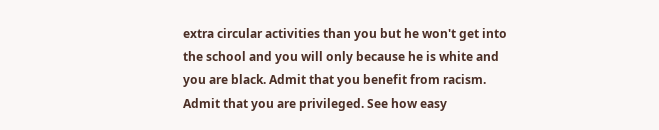extra circular activities than you but he won't get into the school and you will only because he is white and you are black. Admit that you benefit from racism. Admit that you are privileged. See how easy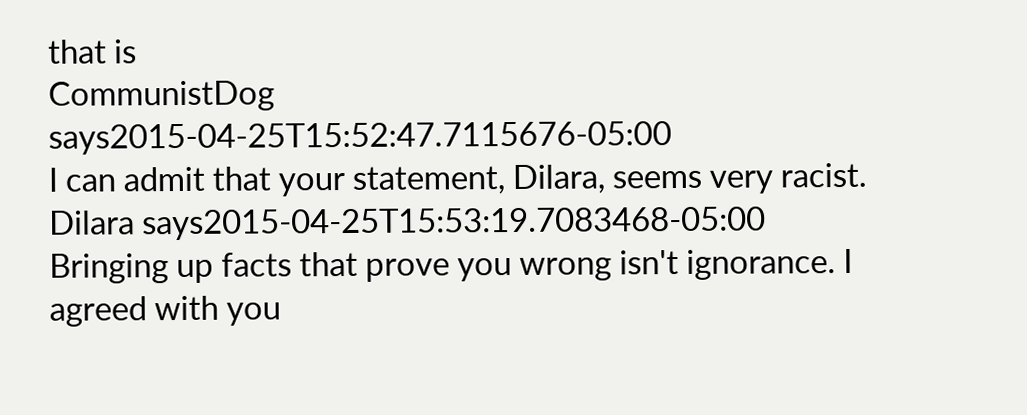that is
CommunistDog says2015-04-25T15:52:47.7115676-05:00
I can admit that your statement, Dilara, seems very racist.
Dilara says2015-04-25T15:53:19.7083468-05:00
Bringing up facts that prove you wrong isn't ignorance. I agreed with you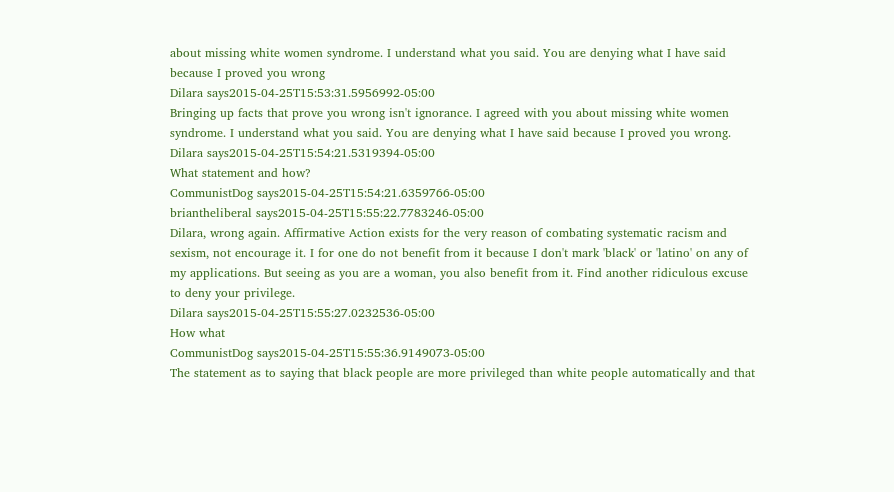about missing white women syndrome. I understand what you said. You are denying what I have said because I proved you wrong
Dilara says2015-04-25T15:53:31.5956992-05:00
Bringing up facts that prove you wrong isn't ignorance. I agreed with you about missing white women syndrome. I understand what you said. You are denying what I have said because I proved you wrong.
Dilara says2015-04-25T15:54:21.5319394-05:00
What statement and how?
CommunistDog says2015-04-25T15:54:21.6359766-05:00
briantheliberal says2015-04-25T15:55:22.7783246-05:00
Dilara, wrong again. Affirmative Action exists for the very reason of combating systematic racism and sexism, not encourage it. I for one do not benefit from it because I don't mark 'black' or 'latino' on any of my applications. But seeing as you are a woman, you also benefit from it. Find another ridiculous excuse to deny your privilege.
Dilara says2015-04-25T15:55:27.0232536-05:00
How what
CommunistDog says2015-04-25T15:55:36.9149073-05:00
The statement as to saying that black people are more privileged than white people automatically and that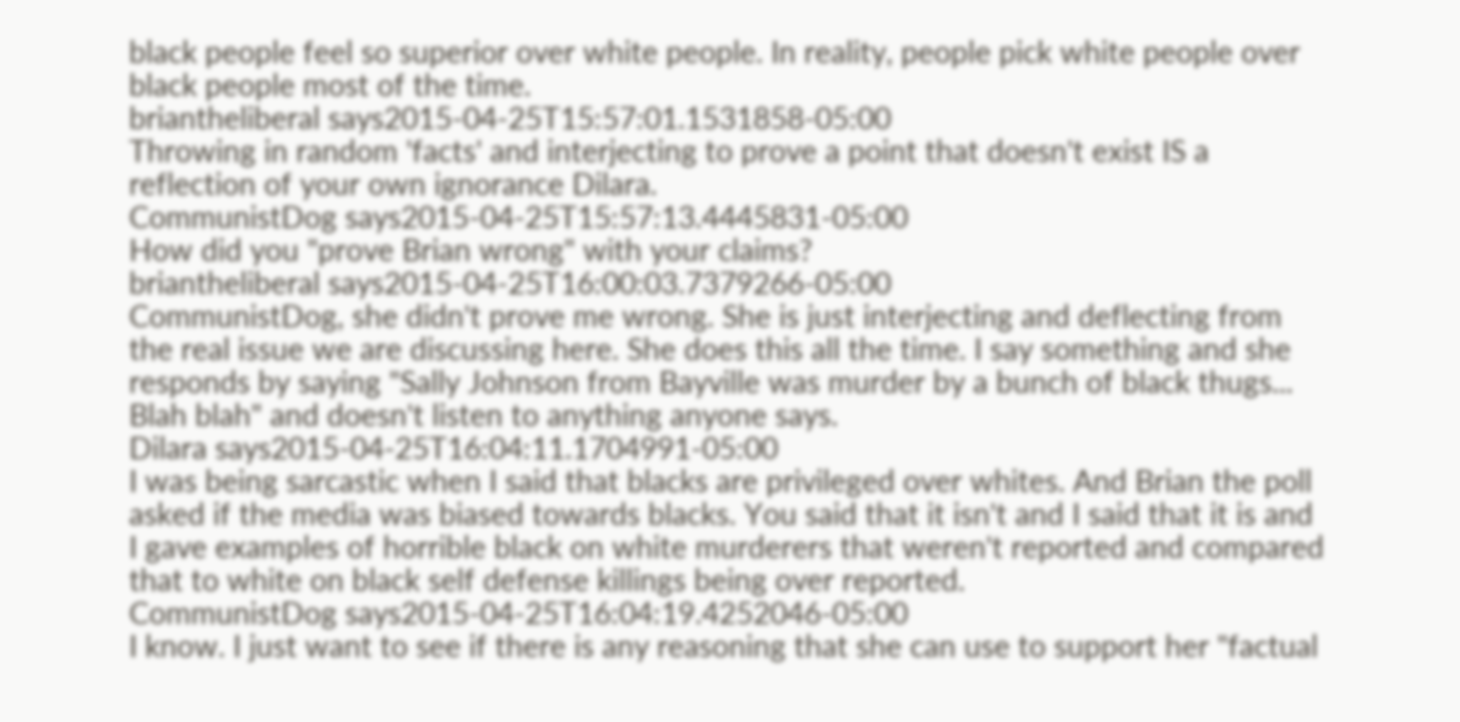black people feel so superior over white people. In reality, people pick white people over black people most of the time.
briantheliberal says2015-04-25T15:57:01.1531858-05:00
Throwing in random 'facts' and interjecting to prove a point that doesn't exist IS a reflection of your own ignorance Dilara.
CommunistDog says2015-04-25T15:57:13.4445831-05:00
How did you "prove Brian wrong" with your claims?
briantheliberal says2015-04-25T16:00:03.7379266-05:00
CommunistDog, she didn't prove me wrong. She is just interjecting and deflecting from the real issue we are discussing here. She does this all the time. I say something and she responds by saying "Sally Johnson from Bayville was murder by a bunch of black thugs... Blah blah" and doesn't listen to anything anyone says.
Dilara says2015-04-25T16:04:11.1704991-05:00
I was being sarcastic when I said that blacks are privileged over whites. And Brian the poll asked if the media was biased towards blacks. You said that it isn't and I said that it is and I gave examples of horrible black on white murderers that weren't reported and compared that to white on black self defense killings being over reported.
CommunistDog says2015-04-25T16:04:19.4252046-05:00
I know. I just want to see if there is any reasoning that she can use to support her "factual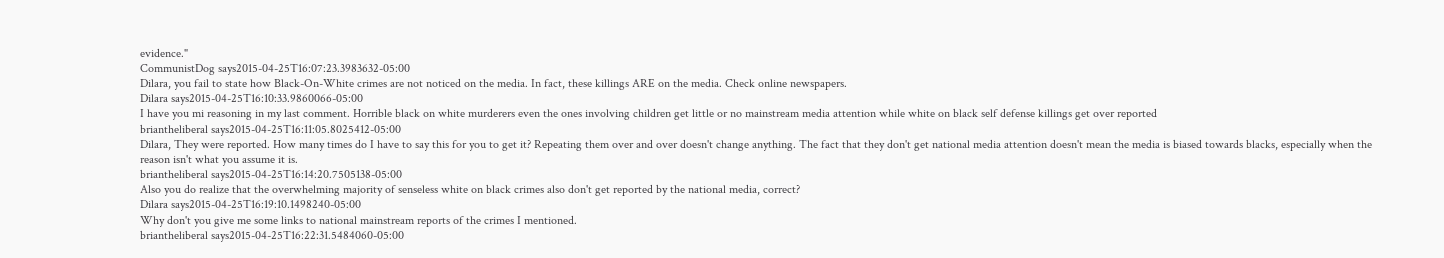evidence."
CommunistDog says2015-04-25T16:07:23.3983632-05:00
Dilara, you fail to state how Black-On-White crimes are not noticed on the media. In fact, these killings ARE on the media. Check online newspapers.
Dilara says2015-04-25T16:10:33.9860066-05:00
I have you mi reasoning in my last comment. Horrible black on white murderers even the ones involving children get little or no mainstream media attention while white on black self defense killings get over reported
briantheliberal says2015-04-25T16:11:05.8025412-05:00
Dilara, They were reported. How many times do I have to say this for you to get it? Repeating them over and over doesn't change anything. The fact that they don't get national media attention doesn't mean the media is biased towards blacks, especially when the reason isn't what you assume it is.
briantheliberal says2015-04-25T16:14:20.7505138-05:00
Also you do realize that the overwhelming majority of senseless white on black crimes also don't get reported by the national media, correct?
Dilara says2015-04-25T16:19:10.1498240-05:00
Why don't you give me some links to national mainstream reports of the crimes I mentioned.
briantheliberal says2015-04-25T16:22:31.5484060-05:00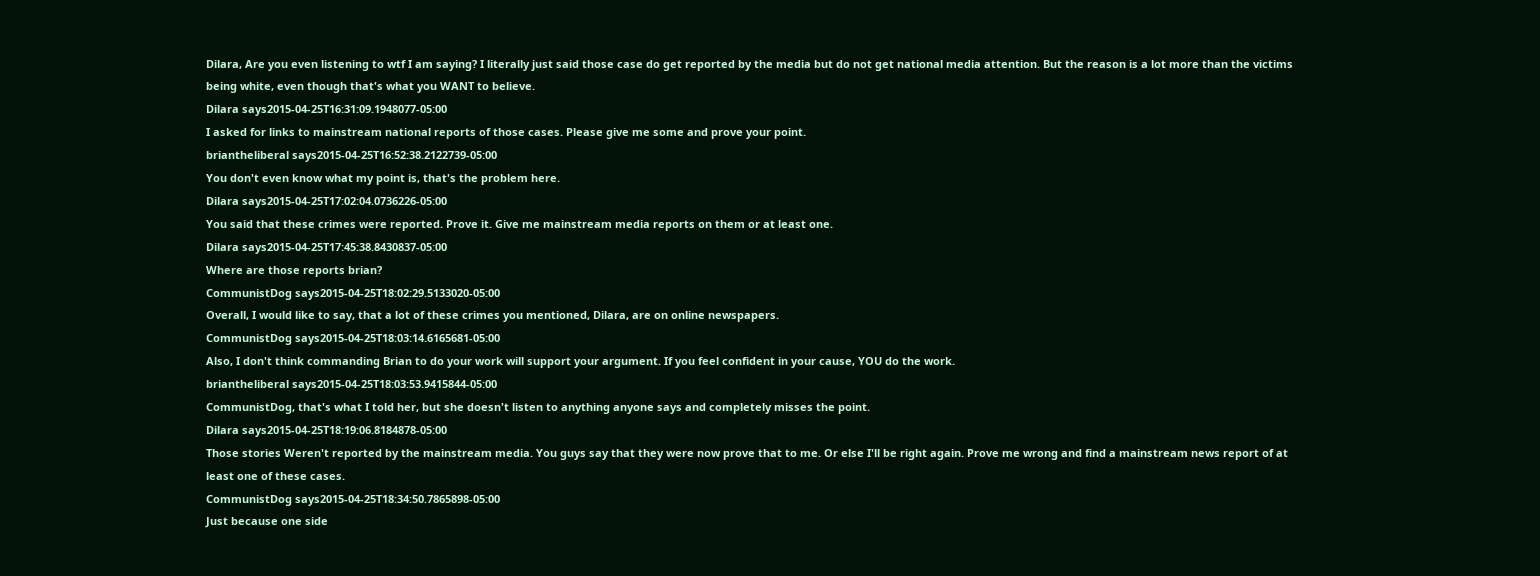Dilara, Are you even listening to wtf I am saying? I literally just said those case do get reported by the media but do not get national media attention. But the reason is a lot more than the victims being white, even though that's what you WANT to believe.
Dilara says2015-04-25T16:31:09.1948077-05:00
I asked for links to mainstream national reports of those cases. Please give me some and prove your point.
briantheliberal says2015-04-25T16:52:38.2122739-05:00
You don't even know what my point is, that's the problem here.
Dilara says2015-04-25T17:02:04.0736226-05:00
You said that these crimes were reported. Prove it. Give me mainstream media reports on them or at least one.
Dilara says2015-04-25T17:45:38.8430837-05:00
Where are those reports brian?
CommunistDog says2015-04-25T18:02:29.5133020-05:00
Overall, I would like to say, that a lot of these crimes you mentioned, Dilara, are on online newspapers.
CommunistDog says2015-04-25T18:03:14.6165681-05:00
Also, I don't think commanding Brian to do your work will support your argument. If you feel confident in your cause, YOU do the work.
briantheliberal says2015-04-25T18:03:53.9415844-05:00
CommunistDog, that's what I told her, but she doesn't listen to anything anyone says and completely misses the point.
Dilara says2015-04-25T18:19:06.8184878-05:00
Those stories Weren't reported by the mainstream media. You guys say that they were now prove that to me. Or else I'll be right again. Prove me wrong and find a mainstream news report of at least one of these cases.
CommunistDog says2015-04-25T18:34:50.7865898-05:00
Just because one side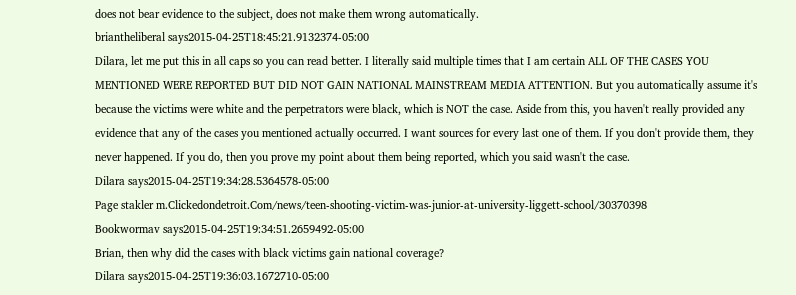does not bear evidence to the subject, does not make them wrong automatically.
briantheliberal says2015-04-25T18:45:21.9132374-05:00
Dilara, let me put this in all caps so you can read better. I literally said multiple times that I am certain ALL OF THE CASES YOU MENTIONED WERE REPORTED BUT DID NOT GAIN NATIONAL MAINSTREAM MEDIA ATTENTION. But you automatically assume it's because the victims were white and the perpetrators were black, which is NOT the case. Aside from this, you haven't really provided any evidence that any of the cases you mentioned actually occurred. I want sources for every last one of them. If you don't provide them, they never happened. If you do, then you prove my point about them being reported, which you said wasn't the case.
Dilara says2015-04-25T19:34:28.5364578-05:00
Page stakler m.Clickedondetroit.Com/news/teen-shooting-victim-was-junior-at-university-liggett-school/30370398
Bookwormav says2015-04-25T19:34:51.2659492-05:00
Brian, then why did the cases with black victims gain national coverage?
Dilara says2015-04-25T19:36:03.1672710-05:00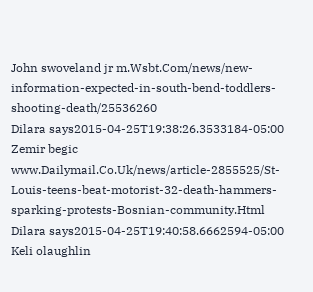John swoveland jr m.Wsbt.Com/news/new-information-expected-in-south-bend-toddlers-shooting-death/25536260
Dilara says2015-04-25T19:38:26.3533184-05:00
Zemir begic www.Dailymail.Co.Uk/news/article-2855525/St-Louis-teens-beat-motorist-32-death-hammers-sparking-protests-Bosnian-community.Html
Dilara says2015-04-25T19:40:58.6662594-05:00
Keli olaughlin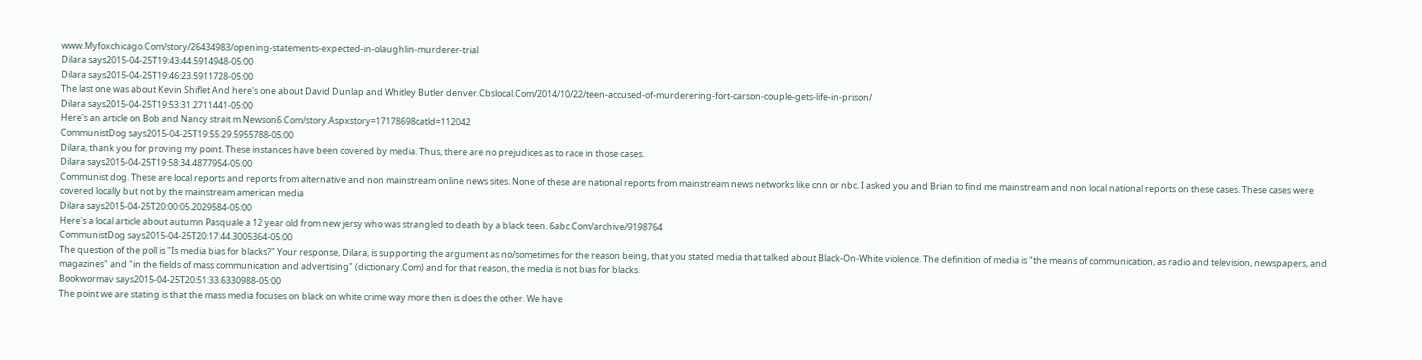www.Myfoxchicago.Com/story/26434983/opening-statements-expected-in-olaughlin-murderer-trial
Dilara says2015-04-25T19:43:44.5914948-05:00
Dilara says2015-04-25T19:46:23.5911728-05:00
The last one was about Kevin Shiflet And here's one about David Dunlap and Whitley Butler denver.Cbslocal.Com/2014/10/22/teen-accused-of-murderering-fort-carson-couple-gets-life-in-prison/
Dilara says2015-04-25T19:53:31.2711441-05:00
Here's an article on Bob and Nancy strait m.Newson6.Com/story.Aspxstory=17178698catld=112042
CommunistDog says2015-04-25T19:55:29.5955788-05:00
Dilara, thank you for proving my point. These instances have been covered by media. Thus, there are no prejudices as to race in those cases.
Dilara says2015-04-25T19:58:34.4877954-05:00
Communist dog. These are local reports and reports from alternative and non mainstream online news sites. None of these are national reports from mainstream news networks like cnn or nbc. I asked you and Brian to find me mainstream and non local national reports on these cases. These cases were covered locally but not by the mainstream american media
Dilara says2015-04-25T20:00:05.2029584-05:00
Here's a local article about autumn Pasquale a 12 year old from new jersy who was strangled to death by a black teen. 6abc.Com/archive/9198764
CommunistDog says2015-04-25T20:17:44.3005364-05:00
The question of the poll is "Is media bias for blacks?" Your response, Dilara, is supporting the argument as no/sometimes for the reason being, that you stated media that talked about Black-On-White violence. The definition of media is "the means of communication, as radio and television, newspapers, and magazines" and "in the fields of mass communication and advertising" (dictionary.Com) and for that reason, the media is not bias for blacks.
Bookwormav says2015-04-25T20:51:33.6330988-05:00
The point we are stating is that the mass media focuses on black on white crime way more then is does the other. We have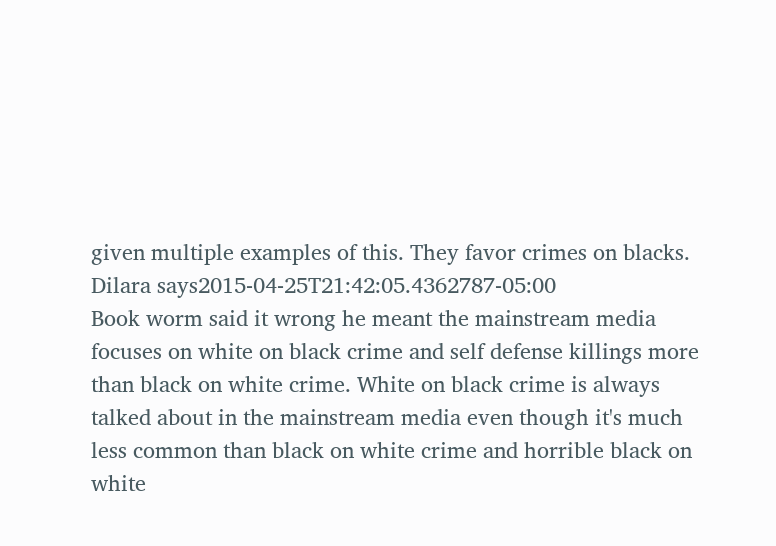given multiple examples of this. They favor crimes on blacks.
Dilara says2015-04-25T21:42:05.4362787-05:00
Book worm said it wrong he meant the mainstream media focuses on white on black crime and self defense killings more than black on white crime. White on black crime is always talked about in the mainstream media even though it's much less common than black on white crime and horrible black on white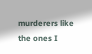murderers like the ones I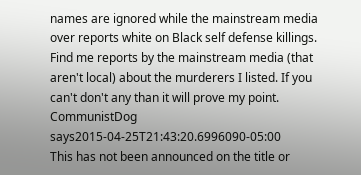names are ignored while the mainstream media over reports white on Black self defense killings. Find me reports by the mainstream media (that aren't local) about the murderers I listed. If you can't don't any than it will prove my point.
CommunistDog says2015-04-25T21:43:20.6996090-05:00
This has not been announced on the title or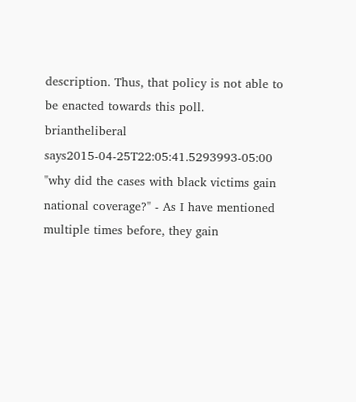description. Thus, that policy is not able to be enacted towards this poll.
briantheliberal says2015-04-25T22:05:41.5293993-05:00
"why did the cases with black victims gain national coverage?" - As I have mentioned multiple times before, they gain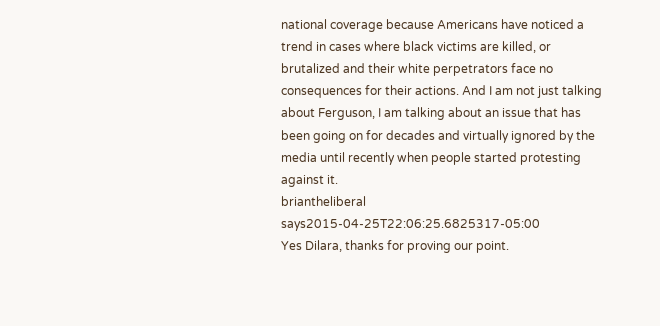national coverage because Americans have noticed a trend in cases where black victims are killed, or brutalized and their white perpetrators face no consequences for their actions. And I am not just talking about Ferguson, I am talking about an issue that has been going on for decades and virtually ignored by the media until recently when people started protesting against it.
briantheliberal says2015-04-25T22:06:25.6825317-05:00
Yes Dilara, thanks for proving our point.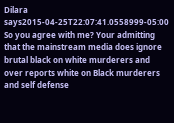Dilara says2015-04-25T22:07:41.0558999-05:00
So you agree with me? Your admitting that the mainstream media does ignore brutal black on white murderers and over reports white on Black murderers and self defense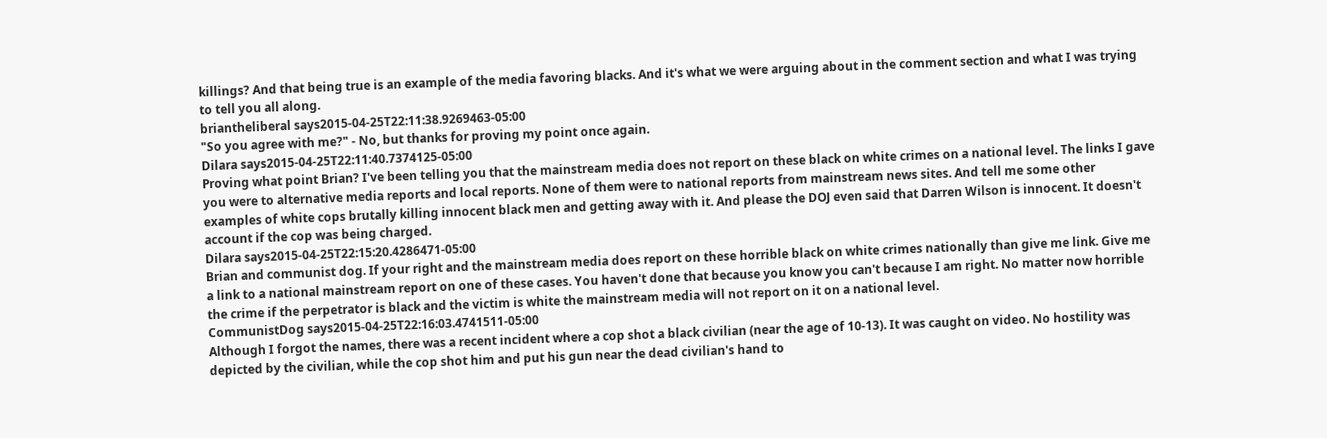killings? And that being true is an example of the media favoring blacks. And it's what we were arguing about in the comment section and what I was trying to tell you all along.
briantheliberal says2015-04-25T22:11:38.9269463-05:00
"So you agree with me?" - No, but thanks for proving my point once again.
Dilara says2015-04-25T22:11:40.7374125-05:00
Proving what point Brian? I've been telling you that the mainstream media does not report on these black on white crimes on a national level. The links I gave you were to alternative media reports and local reports. None of them were to national reports from mainstream news sites. And tell me some other examples of white cops brutally killing innocent black men and getting away with it. And please the DOJ even said that Darren Wilson is innocent. It doesn't account if the cop was being charged.
Dilara says2015-04-25T22:15:20.4286471-05:00
Brian and communist dog. If your right and the mainstream media does report on these horrible black on white crimes nationally than give me link. Give me a link to a national mainstream report on one of these cases. You haven't done that because you know you can't because I am right. No matter now horrible the crime if the perpetrator is black and the victim is white the mainstream media will not report on it on a national level.
CommunistDog says2015-04-25T22:16:03.4741511-05:00
Although I forgot the names, there was a recent incident where a cop shot a black civilian (near the age of 10-13). It was caught on video. No hostility was depicted by the civilian, while the cop shot him and put his gun near the dead civilian's hand to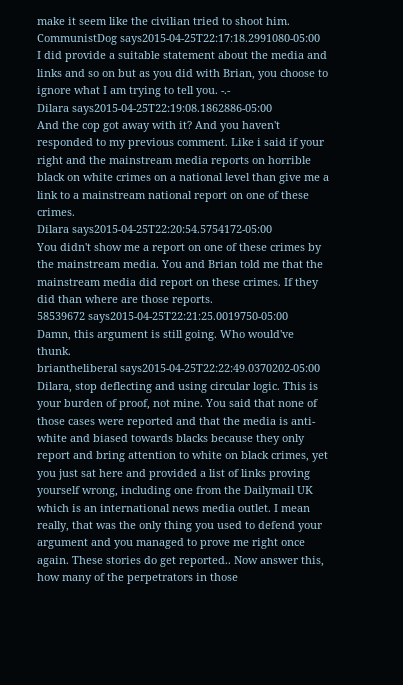make it seem like the civilian tried to shoot him.
CommunistDog says2015-04-25T22:17:18.2991080-05:00
I did provide a suitable statement about the media and links and so on but as you did with Brian, you choose to ignore what I am trying to tell you. -.-
Dilara says2015-04-25T22:19:08.1862886-05:00
And the cop got away with it? And you haven't responded to my previous comment. Like i said if your right and the mainstream media reports on horrible black on white crimes on a national level than give me a link to a mainstream national report on one of these crimes.
Dilara says2015-04-25T22:20:54.5754172-05:00
You didn't show me a report on one of these crimes by the mainstream media. You and Brian told me that the mainstream media did report on these crimes. If they did than where are those reports.
58539672 says2015-04-25T22:21:25.0019750-05:00
Damn, this argument is still going. Who would've thunk.
briantheliberal says2015-04-25T22:22:49.0370202-05:00
Dilara, stop deflecting and using circular logic. This is your burden of proof, not mine. You said that none of those cases were reported and that the media is anti-white and biased towards blacks because they only report and bring attention to white on black crimes, yet you just sat here and provided a list of links proving yourself wrong, including one from the Dailymail UK which is an international news media outlet. I mean really, that was the only thing you used to defend your argument and you managed to prove me right once again. These stories do get reported.. Now answer this, how many of the perpetrators in those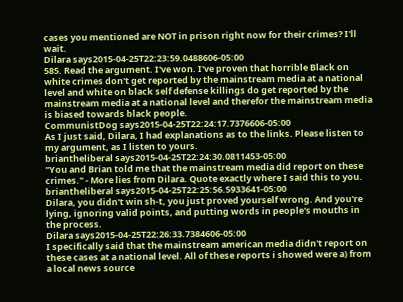cases you mentioned are NOT in prison right now for their crimes? I'll wait.
Dilara says2015-04-25T22:23:59.0488606-05:00
585. Read the argument. I've won. I've proven that horrible Black on white crimes don't get reported by the mainstream media at a national level and white on black self defense killings do get reported by the mainstream media at a national level and therefor the mainstream media is biased towards black people.
CommunistDog says2015-04-25T22:24:17.7376606-05:00
As I just said, Dilara, I had explanations as to the links. Please listen to my argument, as I listen to yours.
briantheliberal says2015-04-25T22:24:30.0811453-05:00
"You and Brian told me that the mainstream media did report on these crimes." - More lies from Dilara. Quote exactly where I said this to you.
briantheliberal says2015-04-25T22:25:56.5933641-05:00
Dilara, you didn't win sh-t, you just proved yourself wrong. And you're lying, ignoring valid points, and putting words in people's mouths in the process.
Dilara says2015-04-25T22:26:33.7384606-05:00
I specifically said that the mainstream american media didn't report on these cases at a national level. All of these reports i showed were a) from a local news source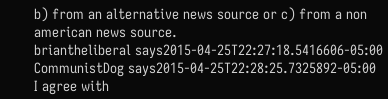b) from an alternative news source or c) from a non american news source.
briantheliberal says2015-04-25T22:27:18.5416606-05:00
CommunistDog says2015-04-25T22:28:25.7325892-05:00
I agree with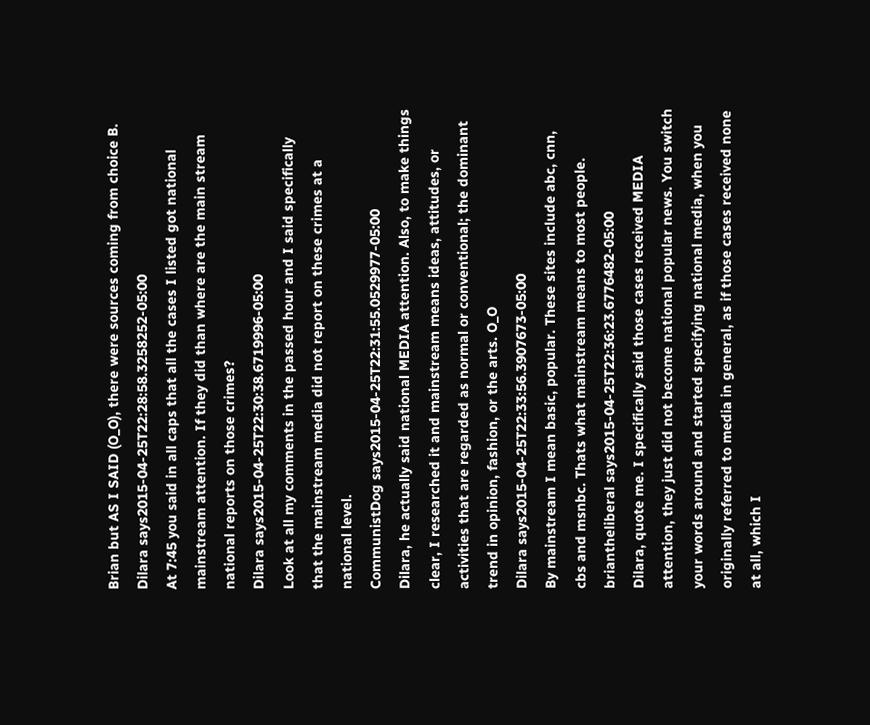Brian but AS I SAID (O_O), there were sources coming from choice B.
Dilara says2015-04-25T22:28:58.3258252-05:00
At 7:45 you said in all caps that all the cases I listed got national mainstream attention. If they did than where are the main stream national reports on those crimes?
Dilara says2015-04-25T22:30:38.6719996-05:00
Look at all my comments in the passed hour and I said specifically that the mainstream media did not report on these crimes at a national level.
CommunistDog says2015-04-25T22:31:55.0529977-05:00
Dilara, he actually said national MEDIA attention. Also, to make things clear, I researched it and mainstream means ideas, attitudes, or activities that are regarded as normal or conventional; the dominant trend in opinion, fashion, or the arts. O_O
Dilara says2015-04-25T22:33:56.3907673-05:00
By mainstream I mean basic, popular. These sites include abc, cnn, cbs and msnbc. Thats what mainstream means to most people.
briantheliberal says2015-04-25T22:36:23.6776482-05:00
Dilara, quote me. I specifically said those cases received MEDIA attention, they just did not become national popular news. You switch your words around and started specifying national media, when you originally referred to media in general, as if those cases received none at all, which I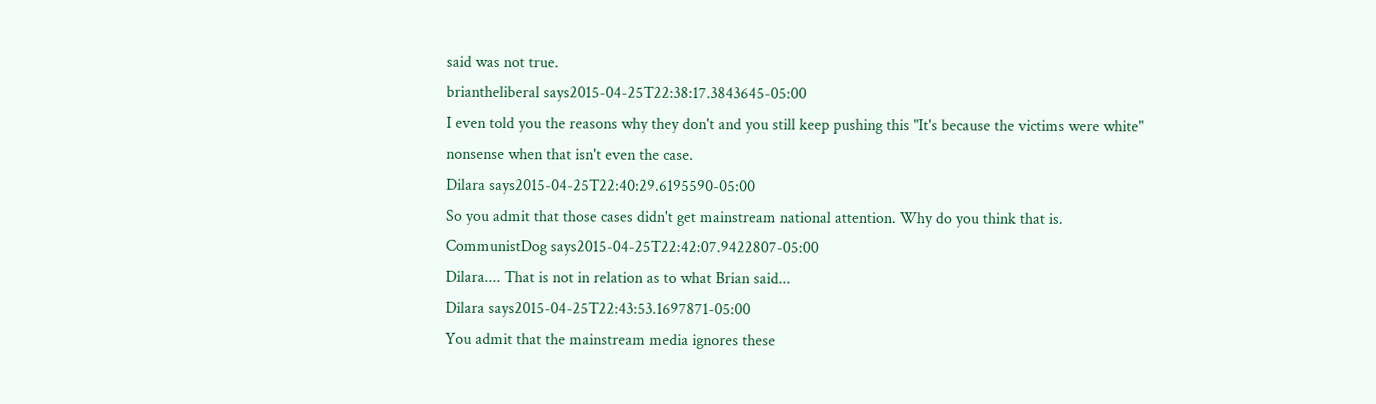said was not true.
briantheliberal says2015-04-25T22:38:17.3843645-05:00
I even told you the reasons why they don't and you still keep pushing this "It's because the victims were white" nonsense when that isn't even the case.
Dilara says2015-04-25T22:40:29.6195590-05:00
So you admit that those cases didn't get mainstream national attention. Why do you think that is.
CommunistDog says2015-04-25T22:42:07.9422807-05:00
Dilara.... That is not in relation as to what Brian said...
Dilara says2015-04-25T22:43:53.1697871-05:00
You admit that the mainstream media ignores these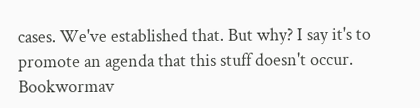cases. We've established that. But why? I say it's to promote an agenda that this stuff doesn't occur.
Bookwormav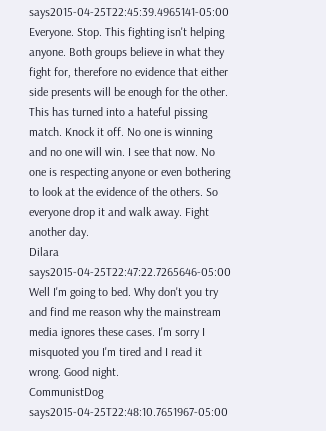says2015-04-25T22:45:39.4965141-05:00
Everyone. Stop. This fighting isn't helping anyone. Both groups believe in what they fight for, therefore no evidence that either side presents will be enough for the other. This has turned into a hateful pissing match. Knock it off. No one is winning and no one will win. I see that now. No one is respecting anyone or even bothering to look at the evidence of the others. So everyone drop it and walk away. Fight another day.
Dilara says2015-04-25T22:47:22.7265646-05:00
Well I'm going to bed. Why don't you try and find me reason why the mainstream media ignores these cases. I'm sorry I misquoted you I'm tired and I read it wrong. Good night.
CommunistDog says2015-04-25T22:48:10.7651967-05:00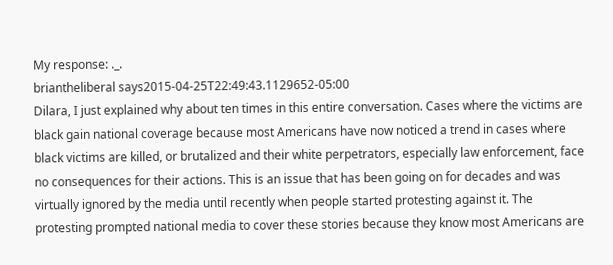My response: ._.
briantheliberal says2015-04-25T22:49:43.1129652-05:00
Dilara, I just explained why about ten times in this entire conversation. Cases where the victims are black gain national coverage because most Americans have now noticed a trend in cases where black victims are killed, or brutalized and their white perpetrators, especially law enforcement, face no consequences for their actions. This is an issue that has been going on for decades and was virtually ignored by the media until recently when people started protesting against it. The protesting prompted national media to cover these stories because they know most Americans are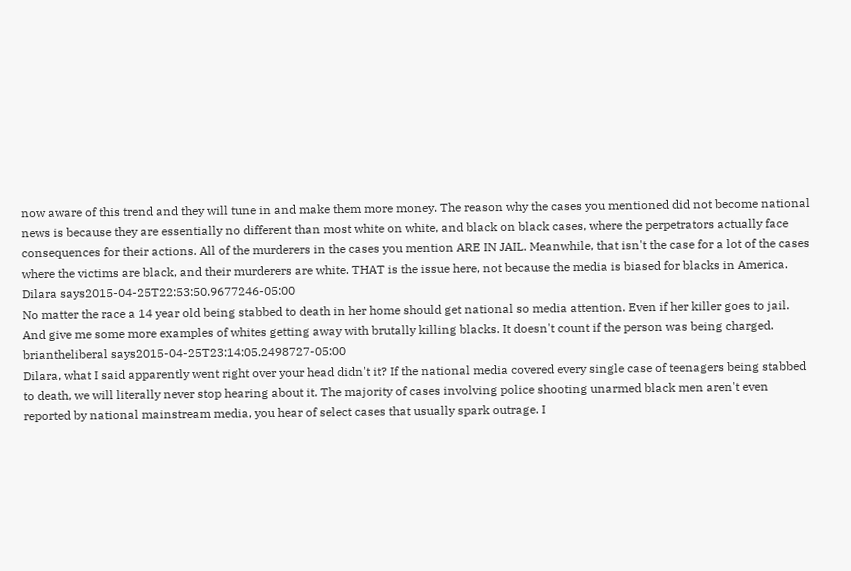now aware of this trend and they will tune in and make them more money. The reason why the cases you mentioned did not become national news is because they are essentially no different than most white on white, and black on black cases, where the perpetrators actually face consequences for their actions. All of the murderers in the cases you mention ARE IN JAIL. Meanwhile, that isn't the case for a lot of the cases where the victims are black, and their murderers are white. THAT is the issue here, not because the media is biased for blacks in America.
Dilara says2015-04-25T22:53:50.9677246-05:00
No matter the race a 14 year old being stabbed to death in her home should get national so media attention. Even if her killer goes to jail. And give me some more examples of whites getting away with brutally killing blacks. It doesn't count if the person was being charged.
briantheliberal says2015-04-25T23:14:05.2498727-05:00
Dilara, what I said apparently went right over your head didn't it? If the national media covered every single case of teenagers being stabbed to death, we will literally never stop hearing about it. The majority of cases involving police shooting unarmed black men aren't even reported by national mainstream media, you hear of select cases that usually spark outrage. I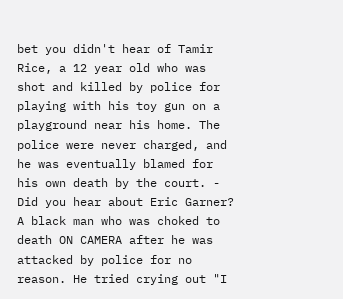bet you didn't hear of Tamir Rice, a 12 year old who was shot and killed by police for playing with his toy gun on a playground near his home. The police were never charged, and he was eventually blamed for his own death by the court. - Did you hear about Eric Garner? A black man who was choked to death ON CAMERA after he was attacked by police for no reason. He tried crying out "I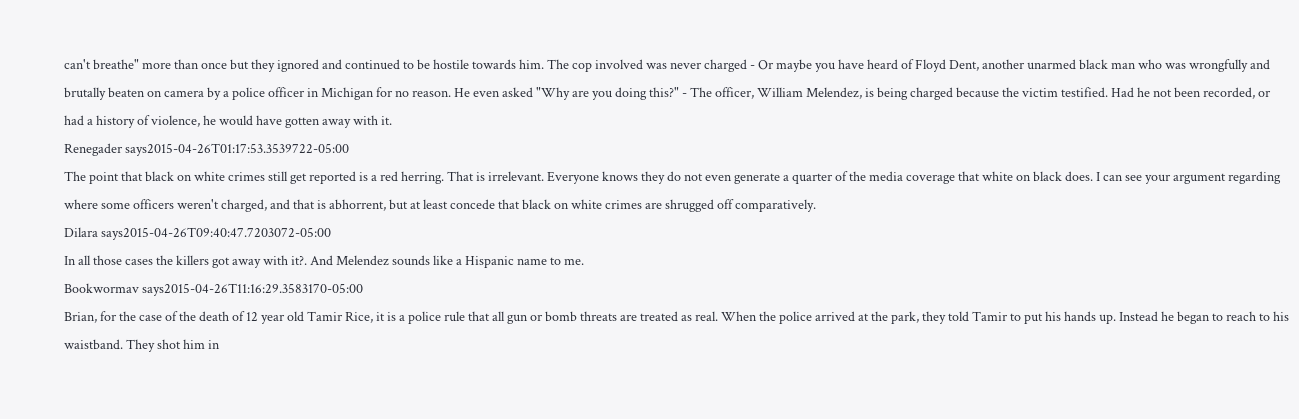can't breathe" more than once but they ignored and continued to be hostile towards him. The cop involved was never charged - Or maybe you have heard of Floyd Dent, another unarmed black man who was wrongfully and brutally beaten on camera by a police officer in Michigan for no reason. He even asked "Why are you doing this?" - The officer, William Melendez, is being charged because the victim testified. Had he not been recorded, or had a history of violence, he would have gotten away with it.
Renegader says2015-04-26T01:17:53.3539722-05:00
The point that black on white crimes still get reported is a red herring. That is irrelevant. Everyone knows they do not even generate a quarter of the media coverage that white on black does. I can see your argument regarding where some officers weren't charged, and that is abhorrent, but at least concede that black on white crimes are shrugged off comparatively.
Dilara says2015-04-26T09:40:47.7203072-05:00
In all those cases the killers got away with it?. And Melendez sounds like a Hispanic name to me.
Bookwormav says2015-04-26T11:16:29.3583170-05:00
Brian, for the case of the death of 12 year old Tamir Rice, it is a police rule that all gun or bomb threats are treated as real. When the police arrived at the park, they told Tamir to put his hands up. Instead he began to reach to his waistband. They shot him in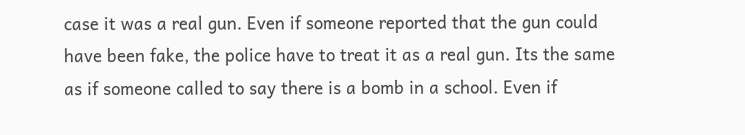case it was a real gun. Even if someone reported that the gun could have been fake, the police have to treat it as a real gun. Its the same as if someone called to say there is a bomb in a school. Even if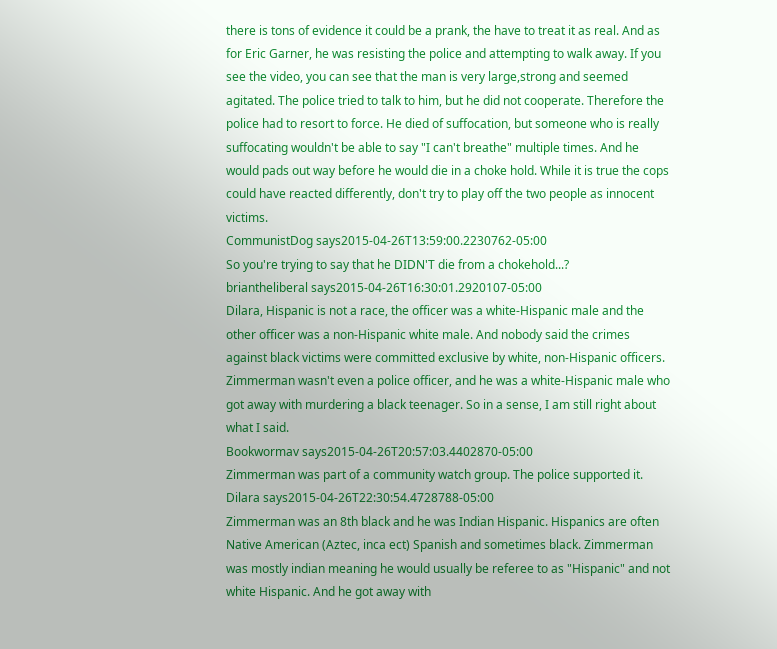there is tons of evidence it could be a prank, the have to treat it as real. And as for Eric Garner, he was resisting the police and attempting to walk away. If you see the video, you can see that the man is very large,strong and seemed agitated. The police tried to talk to him, but he did not cooperate. Therefore the police had to resort to force. He died of suffocation, but someone who is really suffocating wouldn't be able to say "I can't breathe" multiple times. And he would pads out way before he would die in a choke hold. While it is true the cops could have reacted differently, don't try to play off the two people as innocent victims.
CommunistDog says2015-04-26T13:59:00.2230762-05:00
So you're trying to say that he DIDN'T die from a chokehold...?
briantheliberal says2015-04-26T16:30:01.2920107-05:00
Dilara, Hispanic is not a race, the officer was a white-Hispanic male and the other officer was a non-Hispanic white male. And nobody said the crimes against black victims were committed exclusive by white, non-Hispanic officers. Zimmerman wasn't even a police officer, and he was a white-Hispanic male who got away with murdering a black teenager. So in a sense, I am still right about what I said.
Bookwormav says2015-04-26T20:57:03.4402870-05:00
Zimmerman was part of a community watch group. The police supported it.
Dilara says2015-04-26T22:30:54.4728788-05:00
Zimmerman was an 8th black and he was Indian Hispanic. Hispanics are often Native American (Aztec, inca ect) Spanish and sometimes black. Zimmerman was mostly indian meaning he would usually be referee to as "Hispanic" and not white Hispanic. And he got away with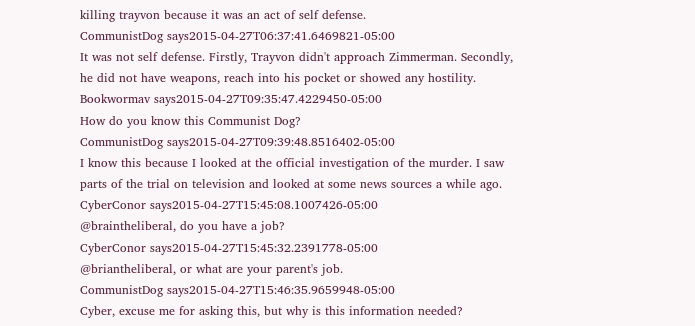killing trayvon because it was an act of self defense.
CommunistDog says2015-04-27T06:37:41.6469821-05:00
It was not self defense. Firstly, Trayvon didn't approach Zimmerman. Secondly, he did not have weapons, reach into his pocket or showed any hostility.
Bookwormav says2015-04-27T09:35:47.4229450-05:00
How do you know this Communist Dog?
CommunistDog says2015-04-27T09:39:48.8516402-05:00
I know this because I looked at the official investigation of the murder. I saw parts of the trial on television and looked at some news sources a while ago.
CyberConor says2015-04-27T15:45:08.1007426-05:00
@braintheliberal, do you have a job?
CyberConor says2015-04-27T15:45:32.2391778-05:00
@briantheliberal, or what are your parent's job.
CommunistDog says2015-04-27T15:46:35.9659948-05:00
Cyber, excuse me for asking this, but why is this information needed?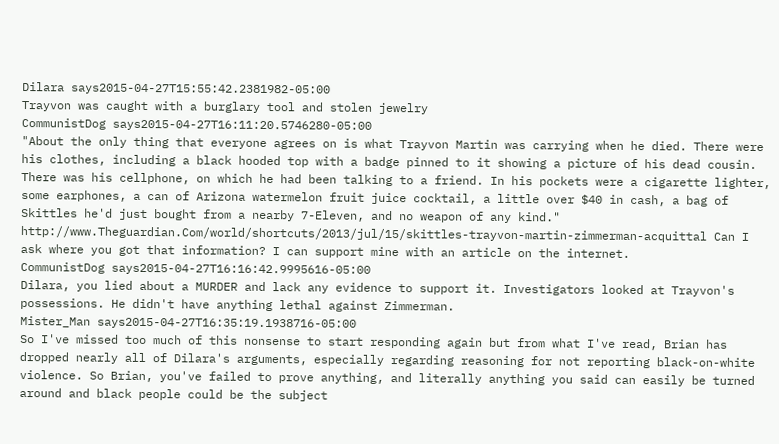Dilara says2015-04-27T15:55:42.2381982-05:00
Trayvon was caught with a burglary tool and stolen jewelry
CommunistDog says2015-04-27T16:11:20.5746280-05:00
"About the only thing that everyone agrees on is what Trayvon Martin was carrying when he died. There were his clothes, including a black hooded top with a badge pinned to it showing a picture of his dead cousin. There was his cellphone, on which he had been talking to a friend. In his pockets were a cigarette lighter, some earphones, a can of Arizona watermelon fruit juice cocktail, a little over $40 in cash, a bag of Skittles he'd just bought from a nearby 7-Eleven, and no weapon of any kind." http://www.Theguardian.Com/world/shortcuts/2013/jul/15/skittles-trayvon-martin-zimmerman-acquittal Can I ask where you got that information? I can support mine with an article on the internet.
CommunistDog says2015-04-27T16:16:42.9995616-05:00
Dilara, you lied about a MURDER and lack any evidence to support it. Investigators looked at Trayvon's possessions. He didn't have anything lethal against Zimmerman.
Mister_Man says2015-04-27T16:35:19.1938716-05:00
So I've missed too much of this nonsense to start responding again but from what I've read, Brian has dropped nearly all of Dilara's arguments, especially regarding reasoning for not reporting black-on-white violence. So Brian, you've failed to prove anything, and literally anything you said can easily be turned around and black people could be the subject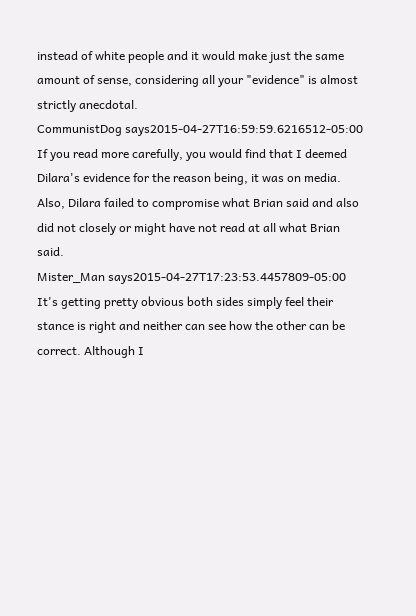instead of white people and it would make just the same amount of sense, considering all your "evidence" is almost strictly anecdotal.
CommunistDog says2015-04-27T16:59:59.6216512-05:00
If you read more carefully, you would find that I deemed Dilara's evidence for the reason being, it was on media. Also, Dilara failed to compromise what Brian said and also did not closely or might have not read at all what Brian said.
Mister_Man says2015-04-27T17:23:53.4457809-05:00
It's getting pretty obvious both sides simply feel their stance is right and neither can see how the other can be correct. Although I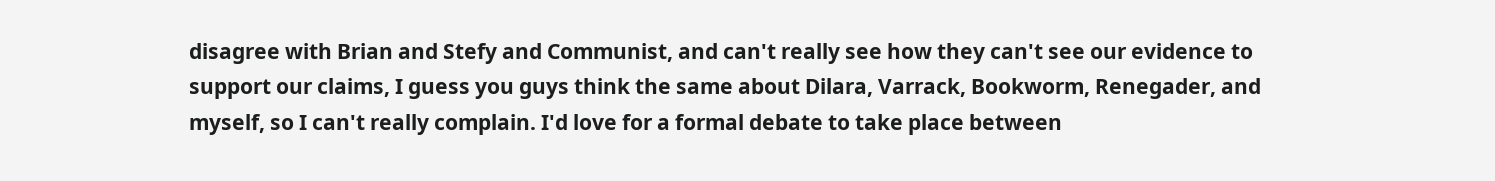disagree with Brian and Stefy and Communist, and can't really see how they can't see our evidence to support our claims, I guess you guys think the same about Dilara, Varrack, Bookworm, Renegader, and myself, so I can't really complain. I'd love for a formal debate to take place between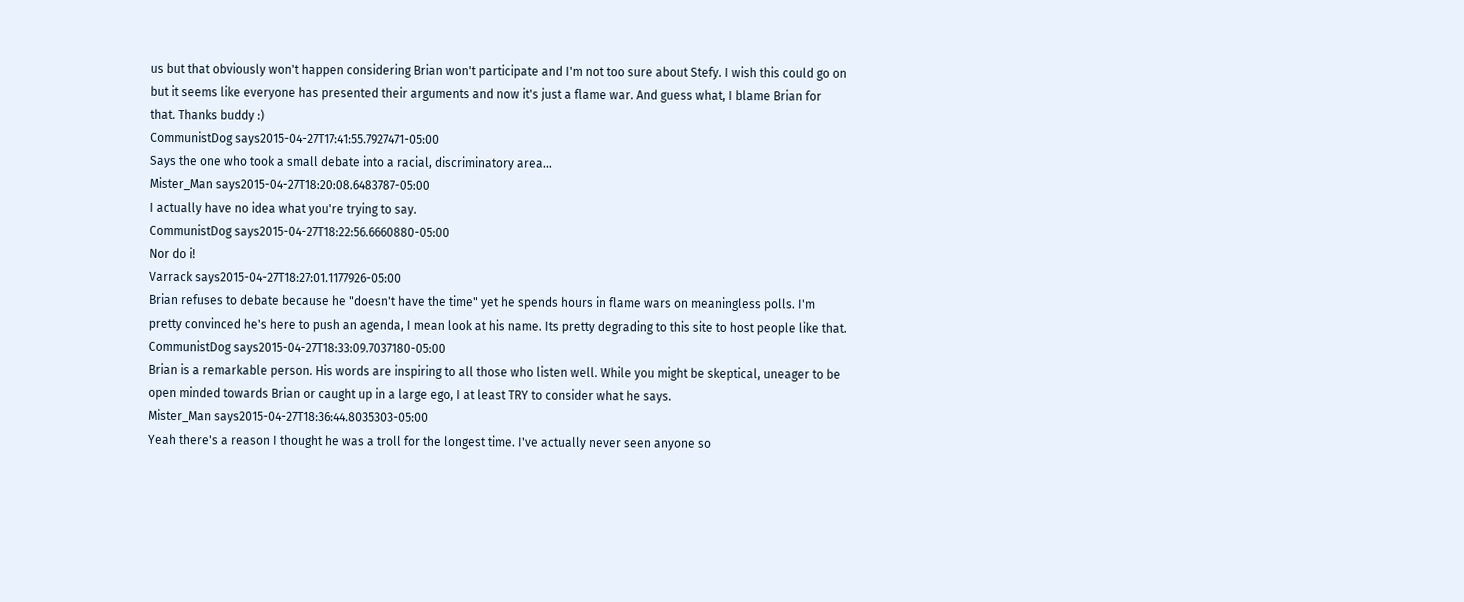us but that obviously won't happen considering Brian won't participate and I'm not too sure about Stefy. I wish this could go on but it seems like everyone has presented their arguments and now it's just a flame war. And guess what, I blame Brian for that. Thanks buddy :)
CommunistDog says2015-04-27T17:41:55.7927471-05:00
Says the one who took a small debate into a racial, discriminatory area...
Mister_Man says2015-04-27T18:20:08.6483787-05:00
I actually have no idea what you're trying to say.
CommunistDog says2015-04-27T18:22:56.6660880-05:00
Nor do i!
Varrack says2015-04-27T18:27:01.1177926-05:00
Brian refuses to debate because he "doesn't have the time" yet he spends hours in flame wars on meaningless polls. I'm pretty convinced he's here to push an agenda, I mean look at his name. Its pretty degrading to this site to host people like that.
CommunistDog says2015-04-27T18:33:09.7037180-05:00
Brian is a remarkable person. His words are inspiring to all those who listen well. While you might be skeptical, uneager to be open minded towards Brian or caught up in a large ego, I at least TRY to consider what he says.
Mister_Man says2015-04-27T18:36:44.8035303-05:00
Yeah there's a reason I thought he was a troll for the longest time. I've actually never seen anyone so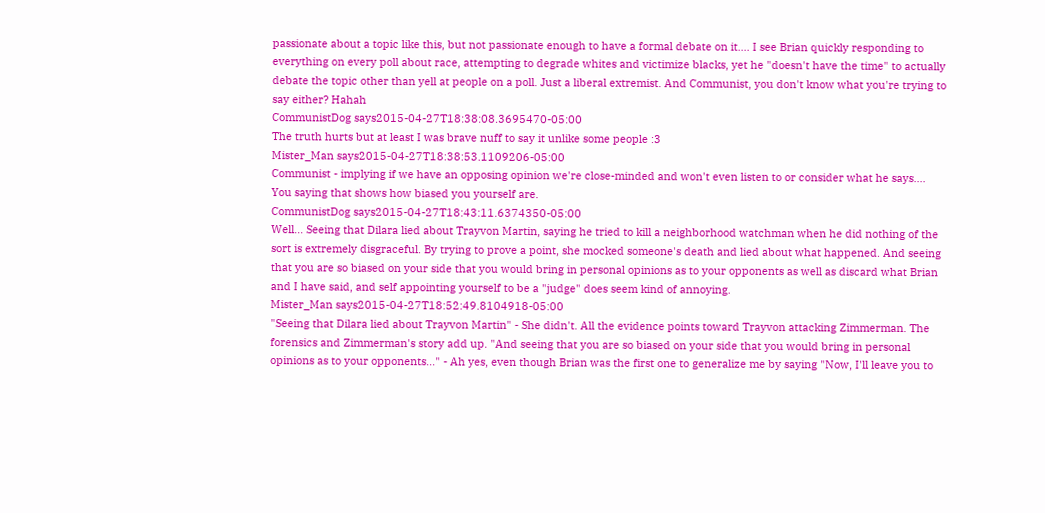passionate about a topic like this, but not passionate enough to have a formal debate on it.... I see Brian quickly responding to everything on every poll about race, attempting to degrade whites and victimize blacks, yet he "doesn't have the time" to actually debate the topic other than yell at people on a poll. Just a liberal extremist. And Communist, you don't know what you're trying to say either? Hahah
CommunistDog says2015-04-27T18:38:08.3695470-05:00
The truth hurts but at least I was brave nuff to say it unlike some people :3
Mister_Man says2015-04-27T18:38:53.1109206-05:00
Communist - implying if we have an opposing opinion we're close-minded and won't even listen to or consider what he says.... You saying that shows how biased you yourself are.
CommunistDog says2015-04-27T18:43:11.6374350-05:00
Well... Seeing that Dilara lied about Trayvon Martin, saying he tried to kill a neighborhood watchman when he did nothing of the sort is extremely disgraceful. By trying to prove a point, she mocked someone's death and lied about what happened. And seeing that you are so biased on your side that you would bring in personal opinions as to your opponents as well as discard what Brian and I have said, and self appointing yourself to be a "judge" does seem kind of annoying.
Mister_Man says2015-04-27T18:52:49.8104918-05:00
"Seeing that Dilara lied about Trayvon Martin" - She didn't. All the evidence points toward Trayvon attacking Zimmerman. The forensics and Zimmerman's story add up. "And seeing that you are so biased on your side that you would bring in personal opinions as to your opponents..." - Ah yes, even though Brian was the first one to generalize me by saying "Now, I'll leave you to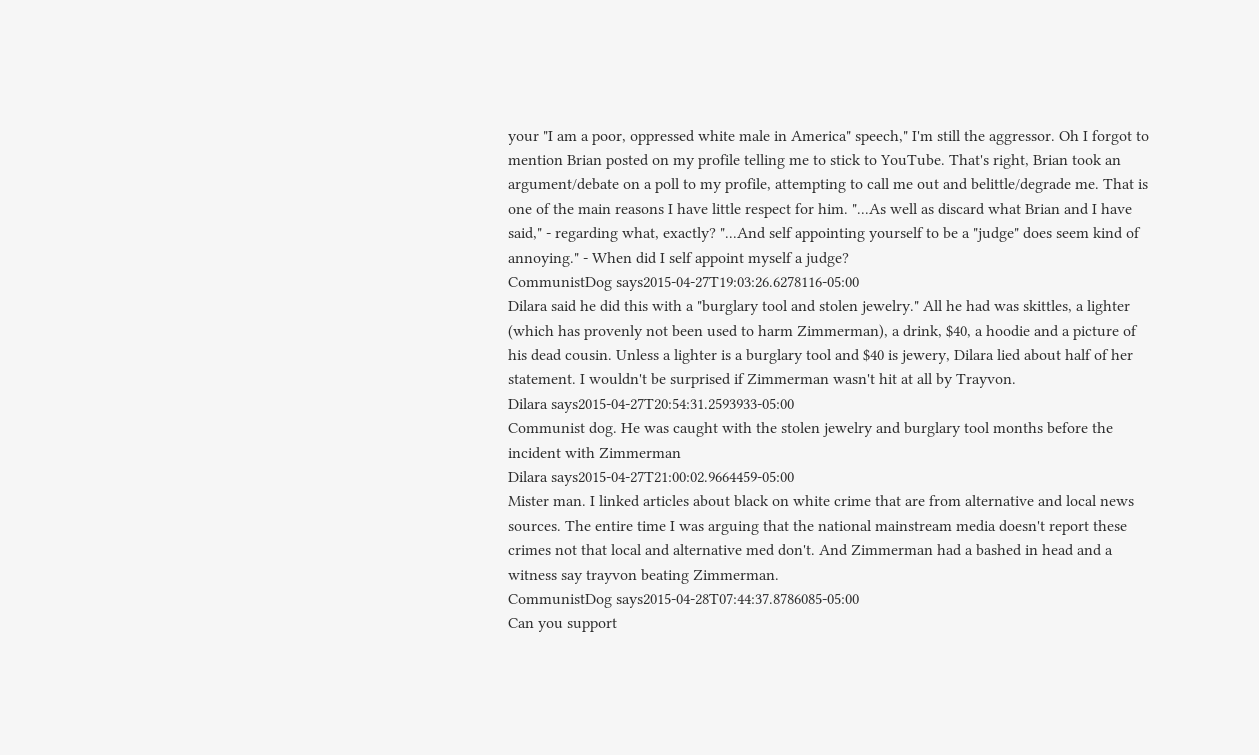your "I am a poor, oppressed white male in America" speech," I'm still the aggressor. Oh I forgot to mention Brian posted on my profile telling me to stick to YouTube. That's right, Brian took an argument/debate on a poll to my profile, attempting to call me out and belittle/degrade me. That is one of the main reasons I have little respect for him. "...As well as discard what Brian and I have said," - regarding what, exactly? "...And self appointing yourself to be a "judge" does seem kind of annoying." - When did I self appoint myself a judge?
CommunistDog says2015-04-27T19:03:26.6278116-05:00
Dilara said he did this with a "burglary tool and stolen jewelry." All he had was skittles, a lighter (which has provenly not been used to harm Zimmerman), a drink, $40, a hoodie and a picture of his dead cousin. Unless a lighter is a burglary tool and $40 is jewery, Dilara lied about half of her statement. I wouldn't be surprised if Zimmerman wasn't hit at all by Trayvon.
Dilara says2015-04-27T20:54:31.2593933-05:00
Communist dog. He was caught with the stolen jewelry and burglary tool months before the incident with Zimmerman
Dilara says2015-04-27T21:00:02.9664459-05:00
Mister man. I linked articles about black on white crime that are from alternative and local news sources. The entire time I was arguing that the national mainstream media doesn't report these crimes not that local and alternative med don't. And Zimmerman had a bashed in head and a witness say trayvon beating Zimmerman.
CommunistDog says2015-04-28T07:44:37.8786085-05:00
Can you support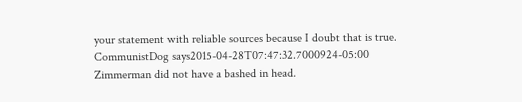your statement with reliable sources because I doubt that is true.
CommunistDog says2015-04-28T07:47:32.7000924-05:00
Zimmerman did not have a bashed in head.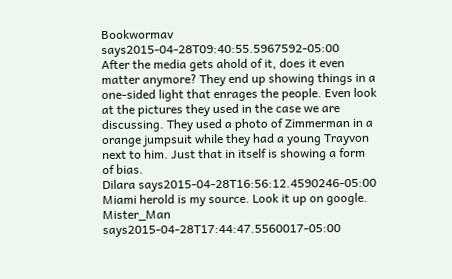Bookwormav says2015-04-28T09:40:55.5967592-05:00
After the media gets ahold of it, does it even matter anymore? They end up showing things in a one-sided light that enrages the people. Even look at the pictures they used in the case we are discussing. They used a photo of Zimmerman in a orange jumpsuit while they had a young Trayvon next to him. Just that in itself is showing a form of bias.
Dilara says2015-04-28T16:56:12.4590246-05:00
Miami herold is my source. Look it up on google.
Mister_Man says2015-04-28T17:44:47.5560017-05:00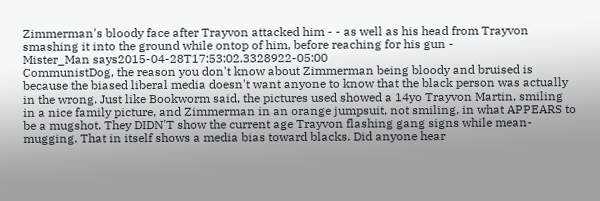Zimmerman's bloody face after Trayvon attacked him - - as well as his head from Trayvon smashing it into the ground while ontop of him, before reaching for his gun -
Mister_Man says2015-04-28T17:53:02.3328922-05:00
CommunistDog, the reason you don't know about Zimmerman being bloody and bruised is because the biased liberal media doesn't want anyone to know that the black person was actually in the wrong. Just like Bookworm said, the pictures used showed a 14yo Trayvon Martin, smiling in a nice family picture, and Zimmerman in an orange jumpsuit, not smiling, in what APPEARS to be a mugshot. They DIDN'T show the current age Trayvon flashing gang signs while mean-mugging. That in itself shows a media bias toward blacks. Did anyone hear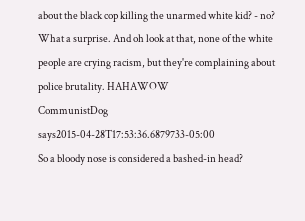about the black cop killing the unarmed white kid? - no? What a surprise. And oh look at that, none of the white people are crying racism, but they're complaining about police brutality. HAHAWOW
CommunistDog says2015-04-28T17:53:36.6879733-05:00
So a bloody nose is considered a bashed-in head?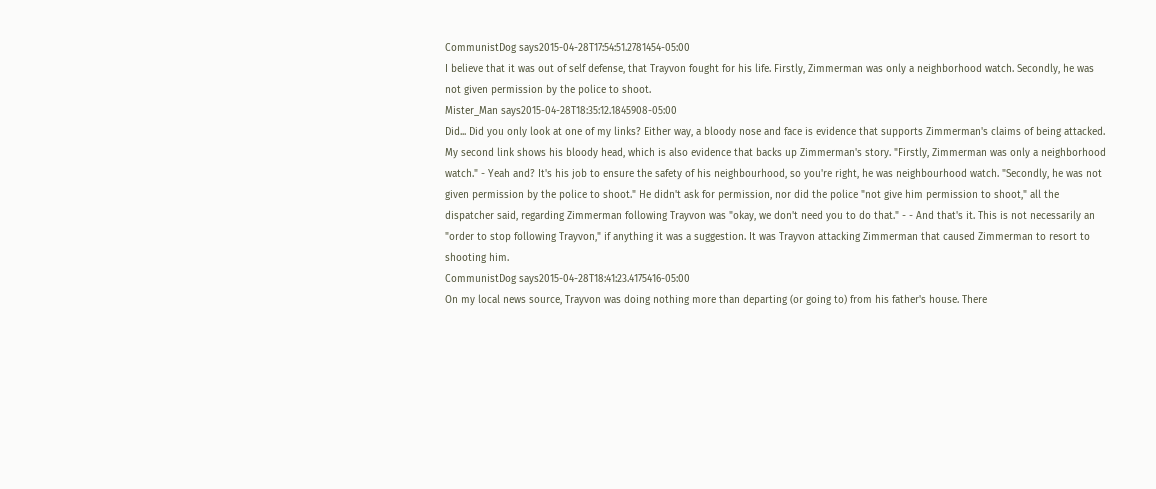CommunistDog says2015-04-28T17:54:51.2781454-05:00
I believe that it was out of self defense, that Trayvon fought for his life. Firstly, Zimmerman was only a neighborhood watch. Secondly, he was not given permission by the police to shoot.
Mister_Man says2015-04-28T18:35:12.1845908-05:00
Did... Did you only look at one of my links? Either way, a bloody nose and face is evidence that supports Zimmerman's claims of being attacked. My second link shows his bloody head, which is also evidence that backs up Zimmerman's story. "Firstly, Zimmerman was only a neighborhood watch." - Yeah and? It's his job to ensure the safety of his neighbourhood, so you're right, he was neighbourhood watch. "Secondly, he was not given permission by the police to shoot." He didn't ask for permission, nor did the police "not give him permission to shoot," all the dispatcher said, regarding Zimmerman following Trayvon was "okay, we don't need you to do that." - - And that's it. This is not necessarily an "order to stop following Trayvon," if anything it was a suggestion. It was Trayvon attacking Zimmerman that caused Zimmerman to resort to shooting him.
CommunistDog says2015-04-28T18:41:23.4175416-05:00
On my local news source, Trayvon was doing nothing more than departing (or going to) from his father's house. There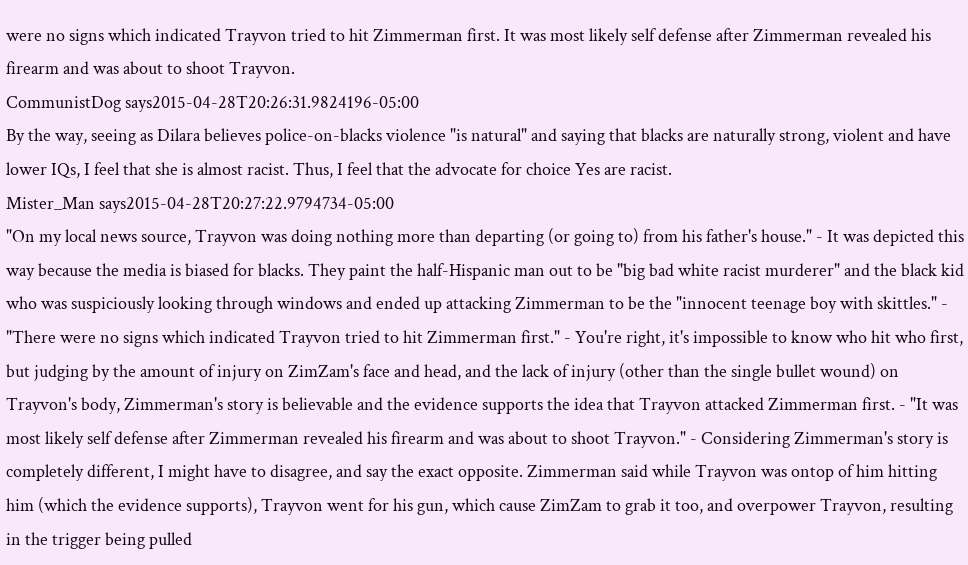were no signs which indicated Trayvon tried to hit Zimmerman first. It was most likely self defense after Zimmerman revealed his firearm and was about to shoot Trayvon.
CommunistDog says2015-04-28T20:26:31.9824196-05:00
By the way, seeing as Dilara believes police-on-blacks violence "is natural" and saying that blacks are naturally strong, violent and have lower IQs, I feel that she is almost racist. Thus, I feel that the advocate for choice Yes are racist.
Mister_Man says2015-04-28T20:27:22.9794734-05:00
"On my local news source, Trayvon was doing nothing more than departing (or going to) from his father's house." - It was depicted this way because the media is biased for blacks. They paint the half-Hispanic man out to be "big bad white racist murderer" and the black kid who was suspiciously looking through windows and ended up attacking Zimmerman to be the "innocent teenage boy with skittles." - "There were no signs which indicated Trayvon tried to hit Zimmerman first." - You're right, it's impossible to know who hit who first, but judging by the amount of injury on ZimZam's face and head, and the lack of injury (other than the single bullet wound) on Trayvon's body, Zimmerman's story is believable and the evidence supports the idea that Trayvon attacked Zimmerman first. - "It was most likely self defense after Zimmerman revealed his firearm and was about to shoot Trayvon." - Considering Zimmerman's story is completely different, I might have to disagree, and say the exact opposite. Zimmerman said while Trayvon was ontop of him hitting him (which the evidence supports), Trayvon went for his gun, which cause ZimZam to grab it too, and overpower Trayvon, resulting in the trigger being pulled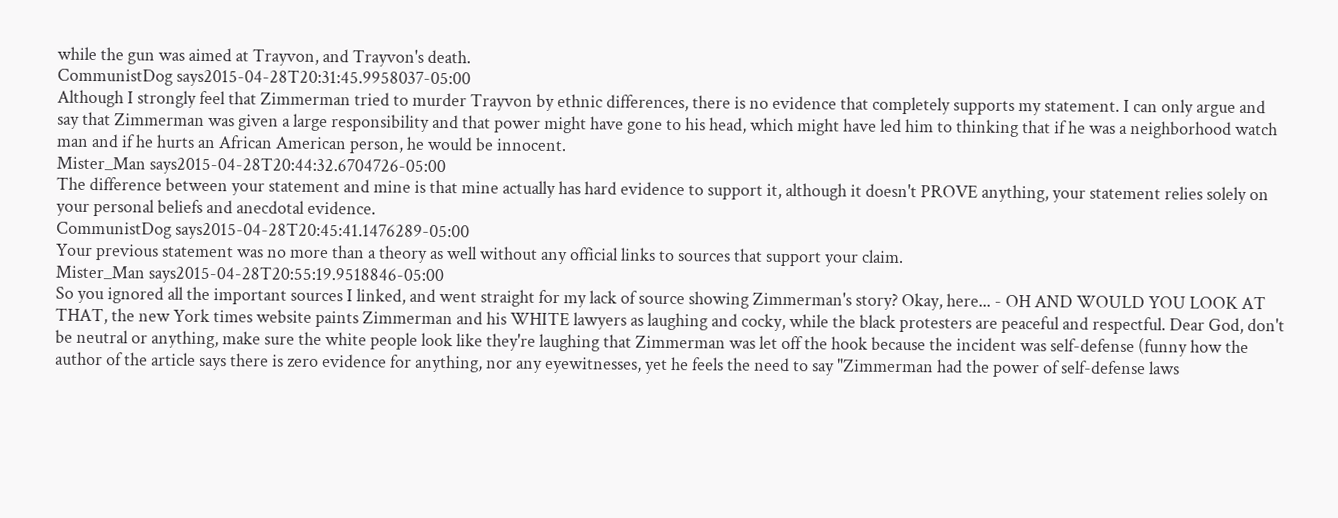while the gun was aimed at Trayvon, and Trayvon's death.
CommunistDog says2015-04-28T20:31:45.9958037-05:00
Although I strongly feel that Zimmerman tried to murder Trayvon by ethnic differences, there is no evidence that completely supports my statement. I can only argue and say that Zimmerman was given a large responsibility and that power might have gone to his head, which might have led him to thinking that if he was a neighborhood watch man and if he hurts an African American person, he would be innocent.
Mister_Man says2015-04-28T20:44:32.6704726-05:00
The difference between your statement and mine is that mine actually has hard evidence to support it, although it doesn't PROVE anything, your statement relies solely on your personal beliefs and anecdotal evidence.
CommunistDog says2015-04-28T20:45:41.1476289-05:00
Your previous statement was no more than a theory as well without any official links to sources that support your claim.
Mister_Man says2015-04-28T20:55:19.9518846-05:00
So you ignored all the important sources I linked, and went straight for my lack of source showing Zimmerman's story? Okay, here... - OH AND WOULD YOU LOOK AT THAT, the new York times website paints Zimmerman and his WHITE lawyers as laughing and cocky, while the black protesters are peaceful and respectful. Dear God, don't be neutral or anything, make sure the white people look like they're laughing that Zimmerman was let off the hook because the incident was self-defense (funny how the author of the article says there is zero evidence for anything, nor any eyewitnesses, yet he feels the need to say "Zimmerman had the power of self-defense laws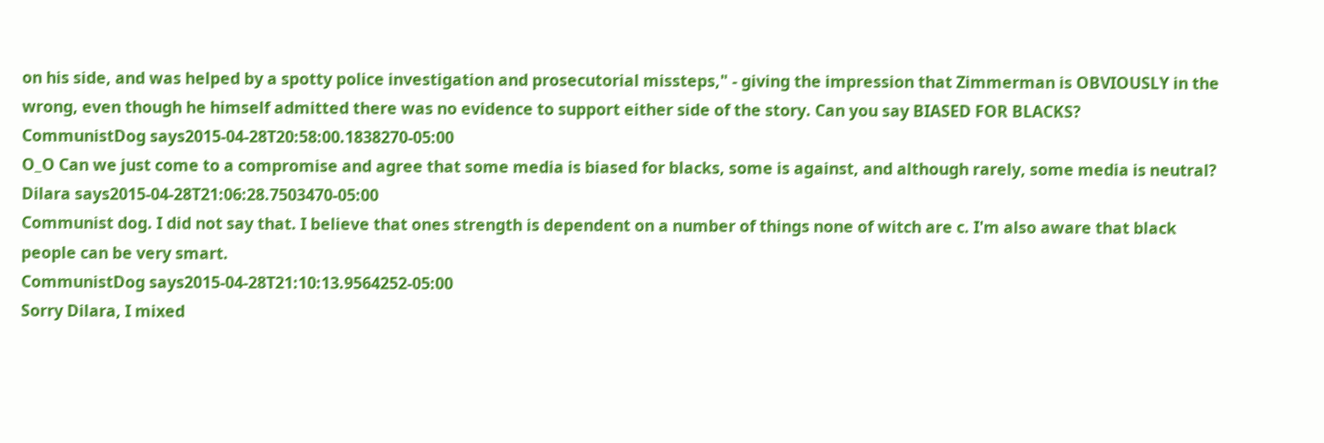on his side, and was helped by a spotty police investigation and prosecutorial missteps," - giving the impression that Zimmerman is OBVIOUSLY in the wrong, even though he himself admitted there was no evidence to support either side of the story. Can you say BIASED FOR BLACKS?
CommunistDog says2015-04-28T20:58:00.1838270-05:00
O_O Can we just come to a compromise and agree that some media is biased for blacks, some is against, and although rarely, some media is neutral?
Dilara says2015-04-28T21:06:28.7503470-05:00
Communist dog. I did not say that. I believe that ones strength is dependent on a number of things none of witch are c. I'm also aware that black people can be very smart.
CommunistDog says2015-04-28T21:10:13.9564252-05:00
Sorry Dilara, I mixed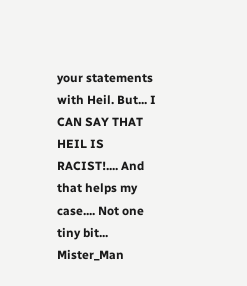your statements with Heil. But... I CAN SAY THAT HEIL IS RACIST!.... And that helps my case.... Not one tiny bit...
Mister_Man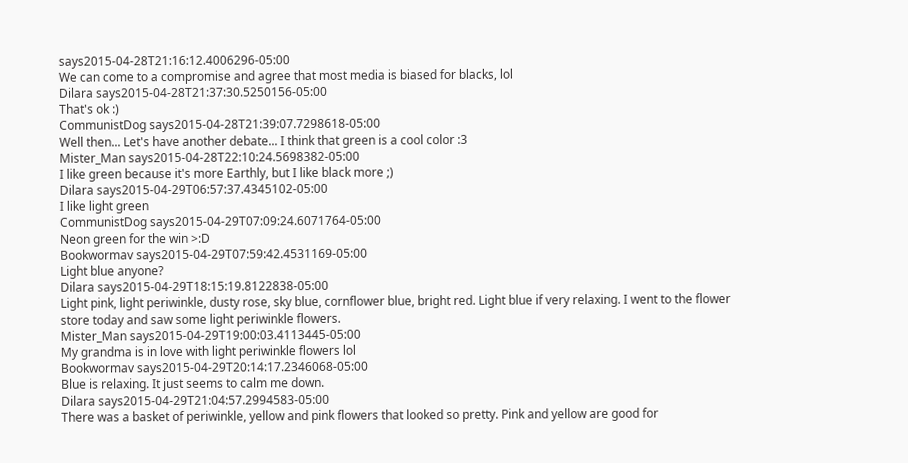says2015-04-28T21:16:12.4006296-05:00
We can come to a compromise and agree that most media is biased for blacks, lol
Dilara says2015-04-28T21:37:30.5250156-05:00
That's ok :)
CommunistDog says2015-04-28T21:39:07.7298618-05:00
Well then... Let's have another debate... I think that green is a cool color :3
Mister_Man says2015-04-28T22:10:24.5698382-05:00
I like green because it's more Earthly, but I like black more ;)
Dilara says2015-04-29T06:57:37.4345102-05:00
I like light green
CommunistDog says2015-04-29T07:09:24.6071764-05:00
Neon green for the win >:D
Bookwormav says2015-04-29T07:59:42.4531169-05:00
Light blue anyone?
Dilara says2015-04-29T18:15:19.8122838-05:00
Light pink, light periwinkle, dusty rose, sky blue, cornflower blue, bright red. Light blue if very relaxing. I went to the flower store today and saw some light periwinkle flowers.
Mister_Man says2015-04-29T19:00:03.4113445-05:00
My grandma is in love with light periwinkle flowers lol
Bookwormav says2015-04-29T20:14:17.2346068-05:00
Blue is relaxing. It just seems to calm me down.
Dilara says2015-04-29T21:04:57.2994583-05:00
There was a basket of periwinkle, yellow and pink flowers that looked so pretty. Pink and yellow are good for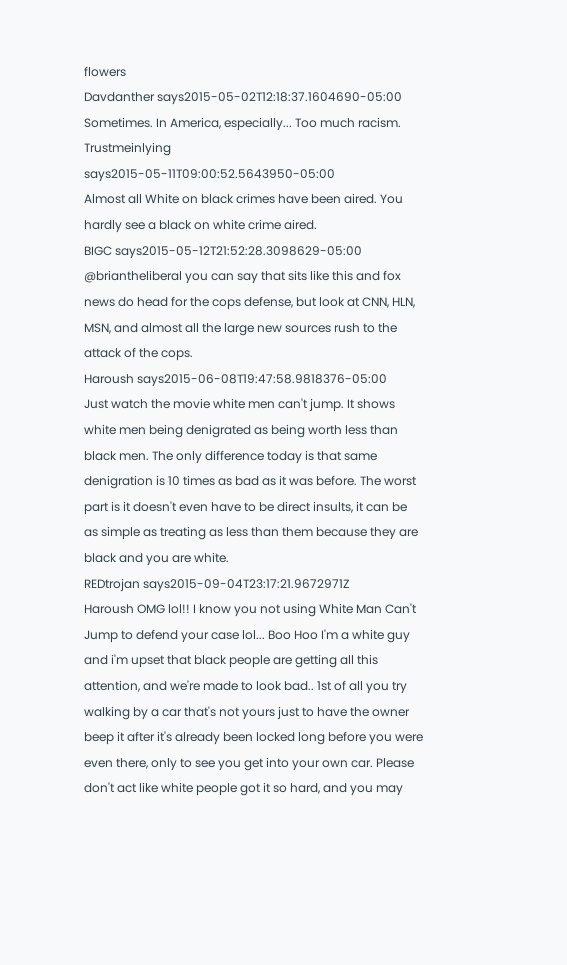flowers
Davdanther says2015-05-02T12:18:37.1604690-05:00
Sometimes. In America, especially... Too much racism.
Trustmeinlying says2015-05-11T09:00:52.5643950-05:00
Almost all White on black crimes have been aired. You hardly see a black on white crime aired.
BIGC says2015-05-12T21:52:28.3098629-05:00
@briantheliberal you can say that sits like this and fox news do head for the cops defense, but look at CNN, HLN, MSN, and almost all the large new sources rush to the attack of the cops.
Haroush says2015-06-08T19:47:58.9818376-05:00
Just watch the movie white men can't jump. It shows white men being denigrated as being worth less than black men. The only difference today is that same denigration is 10 times as bad as it was before. The worst part is it doesn't even have to be direct insults, it can be as simple as treating as less than them because they are black and you are white.
REDtrojan says2015-09-04T23:17:21.9672971Z
Haroush OMG lol!! I know you not using White Man Can't Jump to defend your case lol... Boo Hoo I'm a white guy and i'm upset that black people are getting all this attention, and we're made to look bad.. 1st of all you try walking by a car that's not yours just to have the owner beep it after it's already been locked long before you were even there, only to see you get into your own car. Please don't act like white people got it so hard, and you may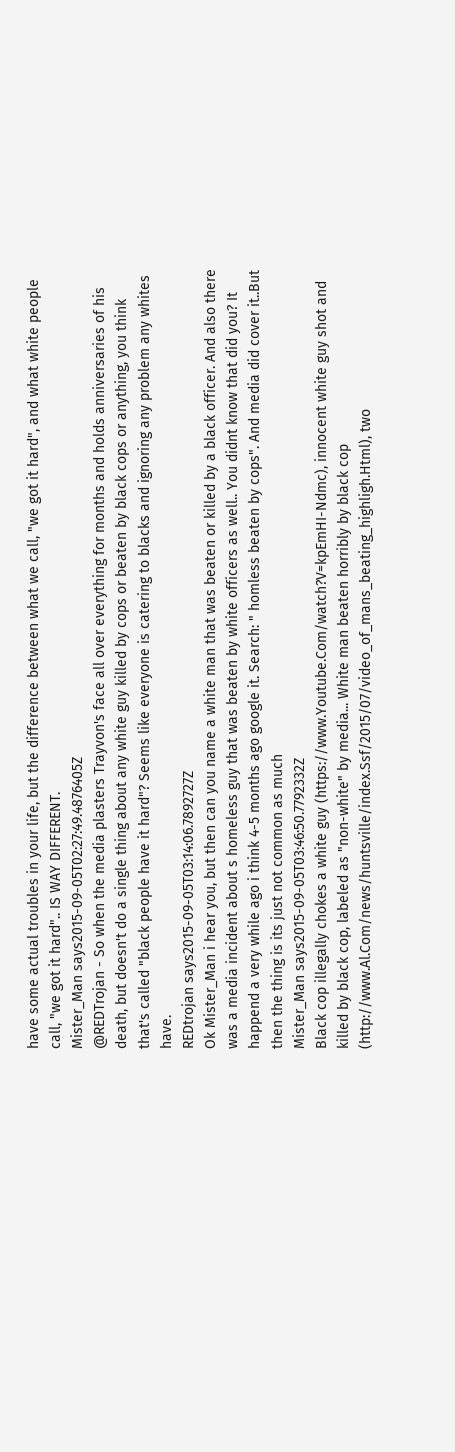have some actual troubles in your life, but the difference between what we call, "we got it hard", and what white people call, "we got it hard".. IS WAY DIFFERENT.
Mister_Man says2015-09-05T02:27:49.4876405Z
@REDTrojan - So when the media plasters Trayvon's face all over everything for months and holds anniversaries of his death, but doesn't do a single thing about any white guy killed by cops or beaten by black cops or anything, you think that's called "black people have it hard"? Seems like everyone is catering to blacks and ignoring any problem any whites have.
REDtrojan says2015-09-05T03:14:06.7892727Z
Ok Mister_Man i hear you, but then can you name a white man that was beaten or killed by a black officer. And also there was a media incident about s homeless guy that was beaten by white officers as well.. You didnt know that did you? It happend a very while ago i think 4-5 months ago google it. Search: " homless beaten by cops". And media did cover it..But then the thing is its just not common as much
Mister_Man says2015-09-05T03:46:50.7792332Z
Black cop illegally chokes a white guy (https://www.Youtube.Com/watch?V=kpEmHI-Ndmc), innocent white guy shot and killed by black cop, labeled as "non-white" by media... White man beaten horribly by black cop (http://www.Al.Com/news/huntsville/index.Ssf/2015/07/video_of_mans_beating_highligh.Html), two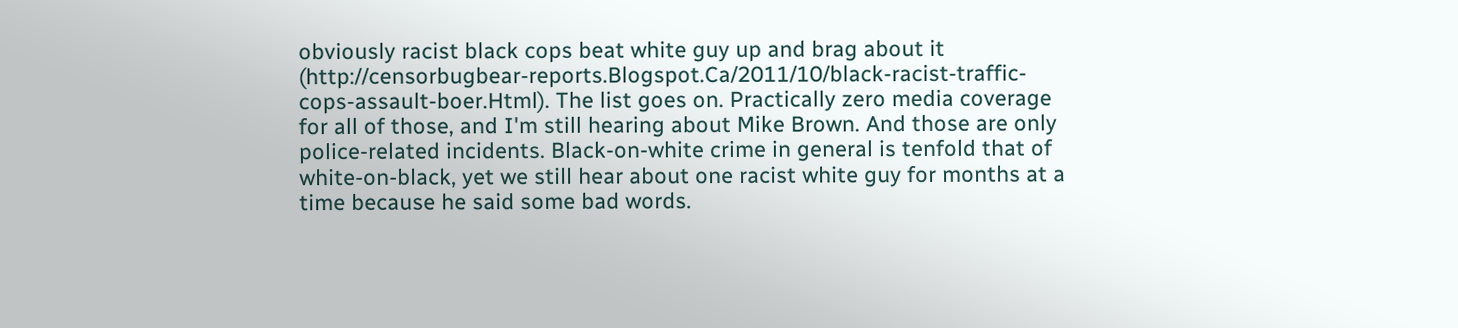obviously racist black cops beat white guy up and brag about it (http://censorbugbear-reports.Blogspot.Ca/2011/10/black-racist-traffic-cops-assault-boer.Html). The list goes on. Practically zero media coverage for all of those, and I'm still hearing about Mike Brown. And those are only police-related incidents. Black-on-white crime in general is tenfold that of white-on-black, yet we still hear about one racist white guy for months at a time because he said some bad words.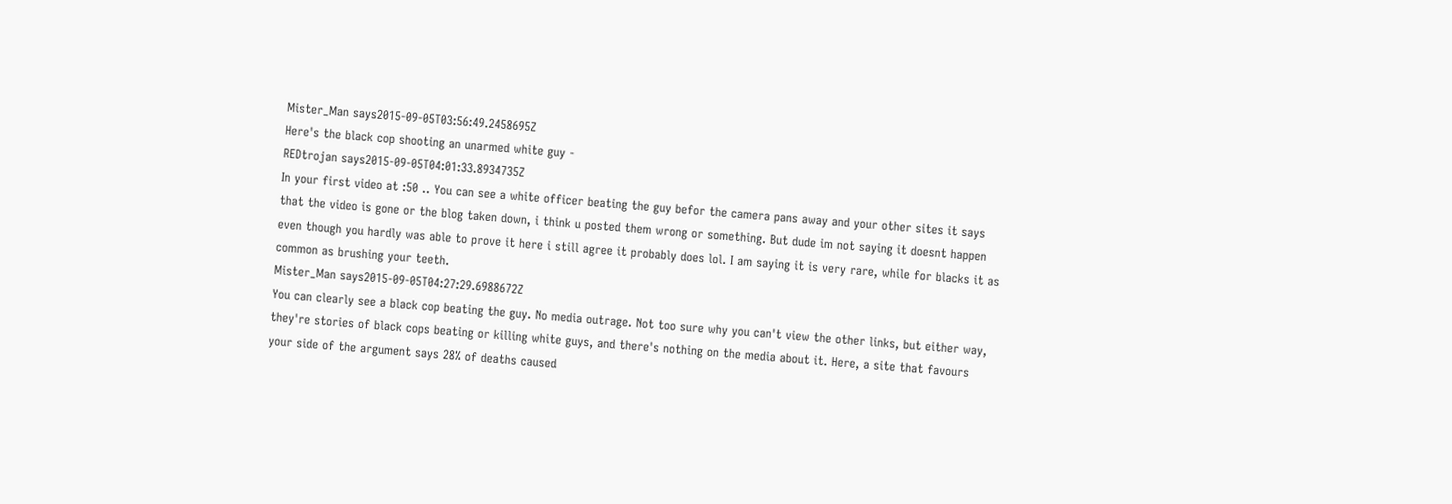Mister_Man says2015-09-05T03:56:49.2458695Z
Here's the black cop shooting an unarmed white guy -
REDtrojan says2015-09-05T04:01:33.8934735Z
In your first video at :50 .. You can see a white officer beating the guy befor the camera pans away and your other sites it says that the video is gone or the blog taken down, i think u posted them wrong or something. But dude im not saying it doesnt happen even though you hardly was able to prove it here i still agree it probably does lol. I am saying it is very rare, while for blacks it as common as brushing your teeth.
Mister_Man says2015-09-05T04:27:29.6988672Z
You can clearly see a black cop beating the guy. No media outrage. Not too sure why you can't view the other links, but either way, they're stories of black cops beating or killing white guys, and there's nothing on the media about it. Here, a site that favours your side of the argument says 28% of deaths caused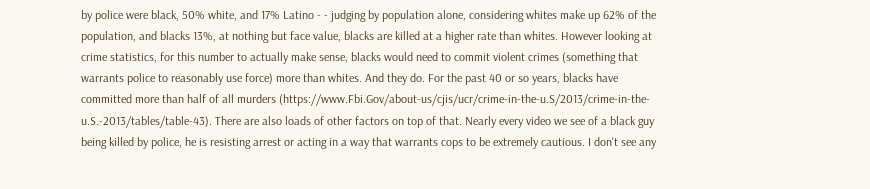by police were black, 50% white, and 17% Latino - - judging by population alone, considering whites make up 62% of the population, and blacks 13%, at nothing but face value, blacks are killed at a higher rate than whites. However looking at crime statistics, for this number to actually make sense, blacks would need to commit violent crimes (something that warrants police to reasonably use force) more than whites. And they do. For the past 40 or so years, blacks have committed more than half of all murders (https://www.Fbi.Gov/about-us/cjis/ucr/crime-in-the-u.S/2013/crime-in-the-u.S.-2013/tables/table-43). There are also loads of other factors on top of that. Nearly every video we see of a black guy being killed by police, he is resisting arrest or acting in a way that warrants cops to be extremely cautious. I don't see any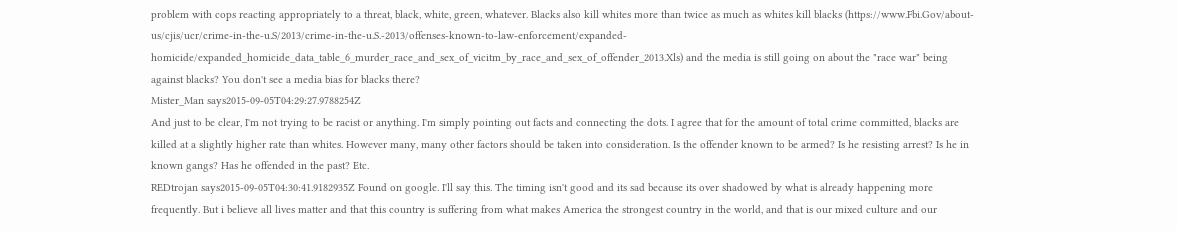problem with cops reacting appropriately to a threat, black, white, green, whatever. Blacks also kill whites more than twice as much as whites kill blacks (https://www.Fbi.Gov/about-us/cjis/ucr/crime-in-the-u.S/2013/crime-in-the-u.S.-2013/offenses-known-to-law-enforcement/expanded-homicide/expanded_homicide_data_table_6_murder_race_and_sex_of_vicitm_by_race_and_sex_of_offender_2013.Xls) and the media is still going on about the "race war" being against blacks? You don't see a media bias for blacks there?
Mister_Man says2015-09-05T04:29:27.9788254Z
And just to be clear, I'm not trying to be racist or anything. I'm simply pointing out facts and connecting the dots. I agree that for the amount of total crime committed, blacks are killed at a slightly higher rate than whites. However many, many other factors should be taken into consideration. Is the offender known to be armed? Is he resisting arrest? Is he in known gangs? Has he offended in the past? Etc.
REDtrojan says2015-09-05T04:30:41.9182935Z Found on google. I'll say this. The timing isn't good and its sad because its over shadowed by what is already happening more frequently. But i believe all lives matter and that this country is suffering from what makes America the strongest country in the world, and that is our mixed culture and our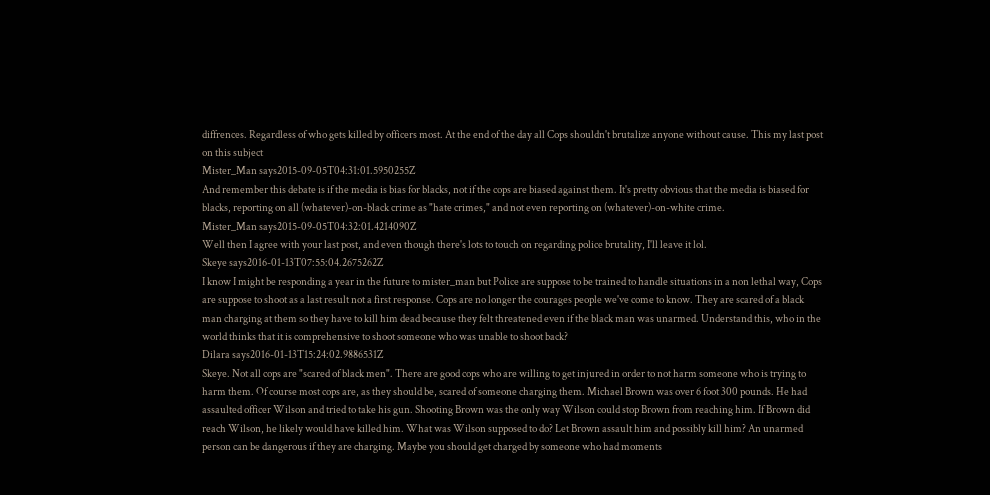diffrences. Regardless of who gets killed by officers most. At the end of the day all Cops shouldn't brutalize anyone without cause. This my last post on this subject
Mister_Man says2015-09-05T04:31:01.5950255Z
And remember this debate is if the media is bias for blacks, not if the cops are biased against them. It's pretty obvious that the media is biased for blacks, reporting on all (whatever)-on-black crime as "hate crimes," and not even reporting on (whatever)-on-white crime.
Mister_Man says2015-09-05T04:32:01.4214090Z
Well then I agree with your last post, and even though there's lots to touch on regarding police brutality, I'll leave it lol.
Skeye says2016-01-13T07:55:04.2675262Z
I know I might be responding a year in the future to mister_man but Police are suppose to be trained to handle situations in a non lethal way, Cops are suppose to shoot as a last result not a first response. Cops are no longer the courages people we've come to know. They are scared of a black man charging at them so they have to kill him dead because they felt threatened even if the black man was unarmed. Understand this, who in the world thinks that it is comprehensive to shoot someone who was unable to shoot back?
Dilara says2016-01-13T15:24:02.9886531Z
Skeye. Not all cops are "scared of black men". There are good cops who are willing to get injured in order to not harm someone who is trying to harm them. Of course most cops are, as they should be, scared of someone charging them. Michael Brown was over 6 foot 300 pounds. He had assaulted officer Wilson and tried to take his gun. Shooting Brown was the only way Wilson could stop Brown from reaching him. If Brown did reach Wilson, he likely would have killed him. What was Wilson supposed to do? Let Brown assault him and possibly kill him? An unarmed person can be dangerous if they are charging. Maybe you should get charged by someone who had moments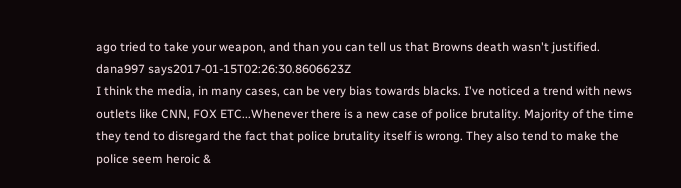ago tried to take your weapon, and than you can tell us that Browns death wasn't justified.
dana997 says2017-01-15T02:26:30.8606623Z
I think the media, in many cases, can be very bias towards blacks. I've noticed a trend with news outlets like CNN, FOX ETC...Whenever there is a new case of police brutality. Majority of the time they tend to disregard the fact that police brutality itself is wrong. They also tend to make the police seem heroic &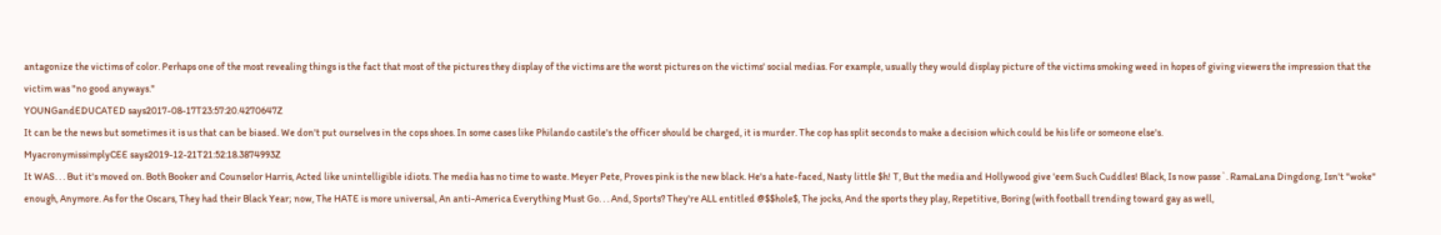antagonize the victims of color. Perhaps one of the most revealing things is the fact that most of the pictures they display of the victims are the worst pictures on the victims' social medias. For example, usually they would display picture of the victims smoking weed in hopes of giving viewers the impression that the victim was "no good anyways."
YOUNGandEDUCATED says2017-08-17T23:57:20.4270647Z
It can be the news but sometimes it is us that can be biased. We don't put ourselves in the cops shoes. In some cases like Philando castile's the officer should be charged, it is murder. The cop has split seconds to make a decision which could be his life or someone else's.
MyacronymissimplyCEE says2019-12-21T21:52:18.3874993Z
It WAS. . . But it's moved on. Both Booker and Counselor Harris, Acted like unintelligible idiots. The media has no time to waste. Meyer Pete, Proves pink is the new black. He's a hate-faced, Nasty little $h! T, But the media and Hollywood give 'eem Such Cuddles! Black, Is now passe`. RamaLana Dingdong, Isn't "woke" enough, Anymore. As for the Oscars, They had their Black Year; now, The HATE is more universal, An anti-America Everything Must Go. . . And, Sports? They're ALL entitled @$$hole$, The jocks, And the sports they play, Repetitive, Boring (with football trending toward gay as well,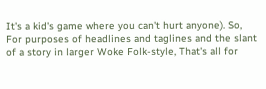It's a kid's game where you can't hurt anyone). So, For purposes of headlines and taglines and the slant of a story in larger Woke Folk-style, That's all for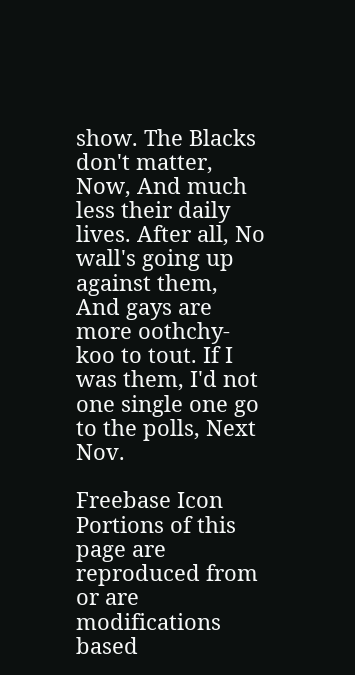show. The Blacks don't matter, Now, And much less their daily lives. After all, No wall's going up against them, And gays are more oothchy-koo to tout. If I was them, I'd not one single one go to the polls, Next Nov.

Freebase Icon   Portions of this page are reproduced from or are modifications based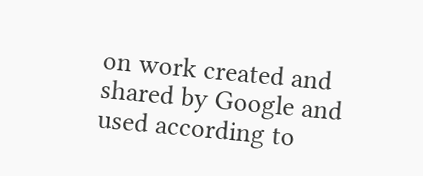on work created and shared by Google and used according to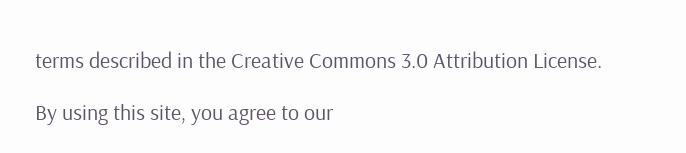terms described in the Creative Commons 3.0 Attribution License.

By using this site, you agree to our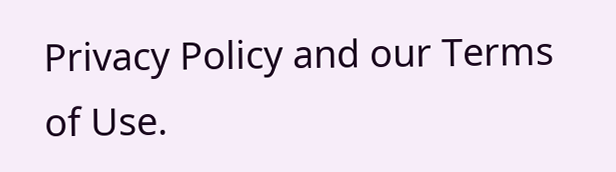Privacy Policy and our Terms of Use.